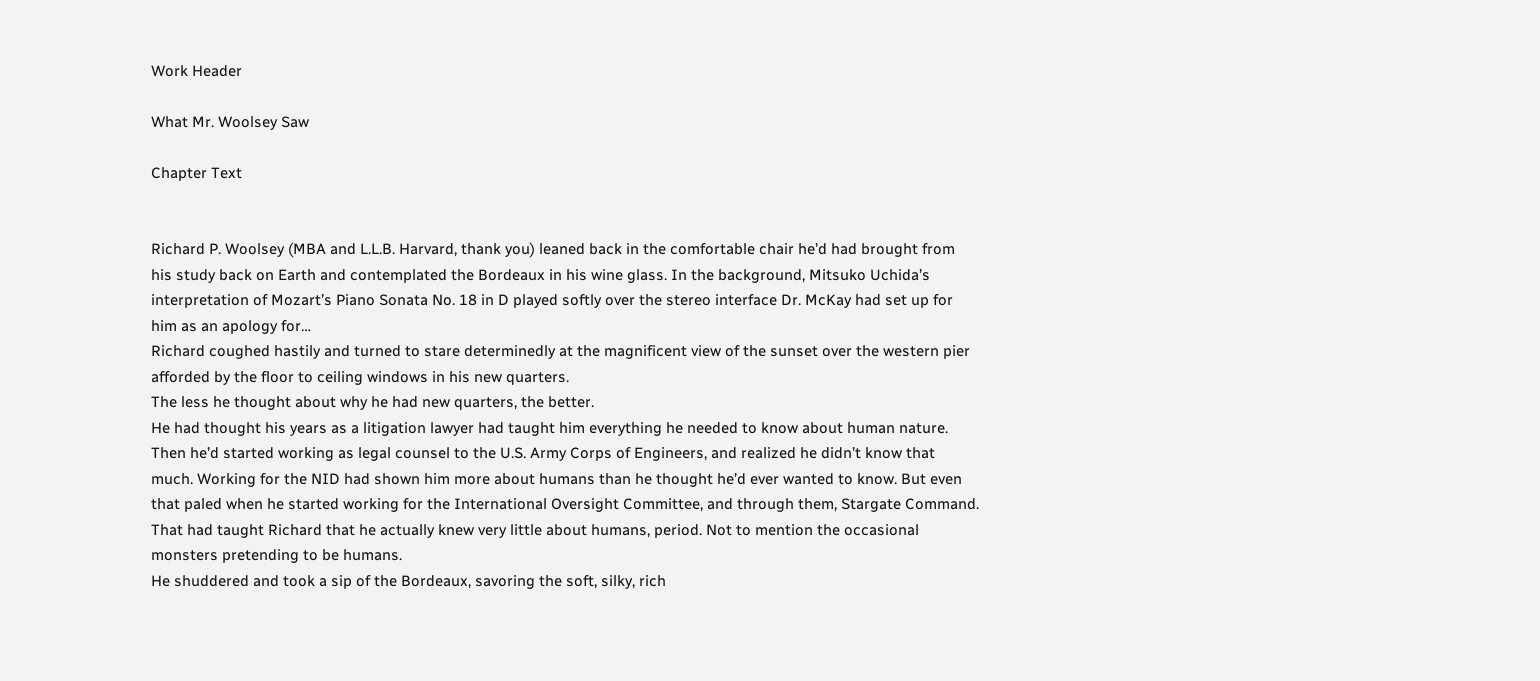Work Header

What Mr. Woolsey Saw

Chapter Text


Richard P. Woolsey (MBA and L.L.B. Harvard, thank you) leaned back in the comfortable chair he’d had brought from his study back on Earth and contemplated the Bordeaux in his wine glass. In the background, Mitsuko Uchida’s interpretation of Mozart’s Piano Sonata No. 18 in D played softly over the stereo interface Dr. McKay had set up for him as an apology for…
Richard coughed hastily and turned to stare determinedly at the magnificent view of the sunset over the western pier afforded by the floor to ceiling windows in his new quarters.
The less he thought about why he had new quarters, the better.
He had thought his years as a litigation lawyer had taught him everything he needed to know about human nature. Then he’d started working as legal counsel to the U.S. Army Corps of Engineers, and realized he didn’t know that much. Working for the NID had shown him more about humans than he thought he’d ever wanted to know. But even that paled when he started working for the International Oversight Committee, and through them, Stargate Command.
That had taught Richard that he actually knew very little about humans, period. Not to mention the occasional monsters pretending to be humans.
He shuddered and took a sip of the Bordeaux, savoring the soft, silky, rich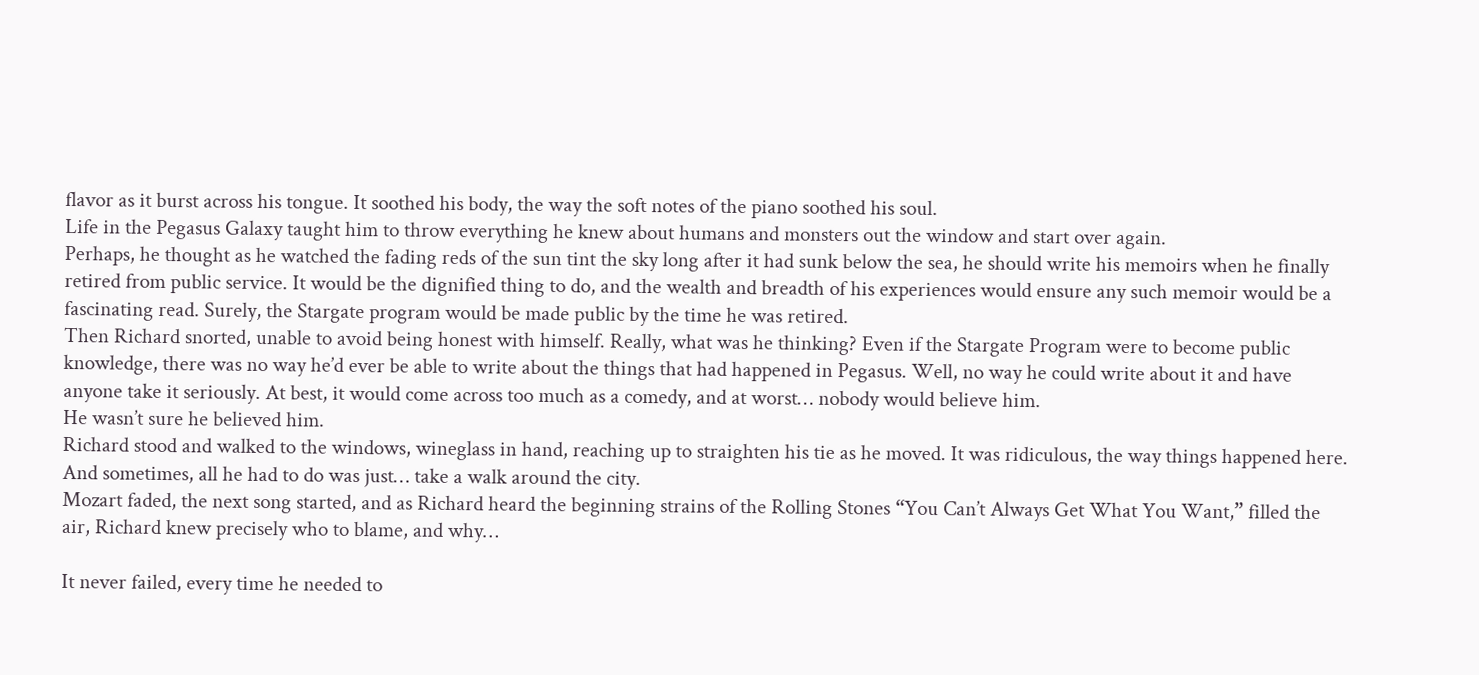flavor as it burst across his tongue. It soothed his body, the way the soft notes of the piano soothed his soul.
Life in the Pegasus Galaxy taught him to throw everything he knew about humans and monsters out the window and start over again.
Perhaps, he thought as he watched the fading reds of the sun tint the sky long after it had sunk below the sea, he should write his memoirs when he finally retired from public service. It would be the dignified thing to do, and the wealth and breadth of his experiences would ensure any such memoir would be a fascinating read. Surely, the Stargate program would be made public by the time he was retired.
Then Richard snorted, unable to avoid being honest with himself. Really, what was he thinking? Even if the Stargate Program were to become public knowledge, there was no way he’d ever be able to write about the things that had happened in Pegasus. Well, no way he could write about it and have anyone take it seriously. At best, it would come across too much as a comedy, and at worst… nobody would believe him.
He wasn’t sure he believed him.
Richard stood and walked to the windows, wineglass in hand, reaching up to straighten his tie as he moved. It was ridiculous, the way things happened here. And sometimes, all he had to do was just… take a walk around the city.
Mozart faded, the next song started, and as Richard heard the beginning strains of the Rolling Stones “You Can’t Always Get What You Want,” filled the air, Richard knew precisely who to blame, and why…

It never failed, every time he needed to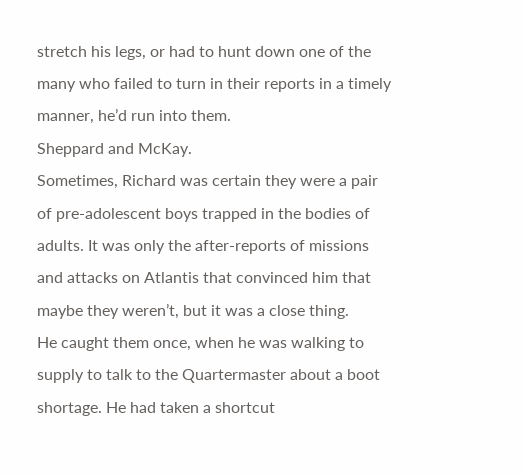stretch his legs, or had to hunt down one of the many who failed to turn in their reports in a timely manner, he’d run into them.
Sheppard and McKay.
Sometimes, Richard was certain they were a pair of pre-adolescent boys trapped in the bodies of adults. It was only the after-reports of missions and attacks on Atlantis that convinced him that maybe they weren’t, but it was a close thing.
He caught them once, when he was walking to supply to talk to the Quartermaster about a boot shortage. He had taken a shortcut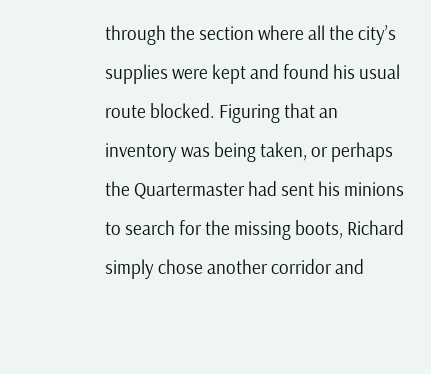through the section where all the city’s supplies were kept and found his usual route blocked. Figuring that an inventory was being taken, or perhaps the Quartermaster had sent his minions to search for the missing boots, Richard simply chose another corridor and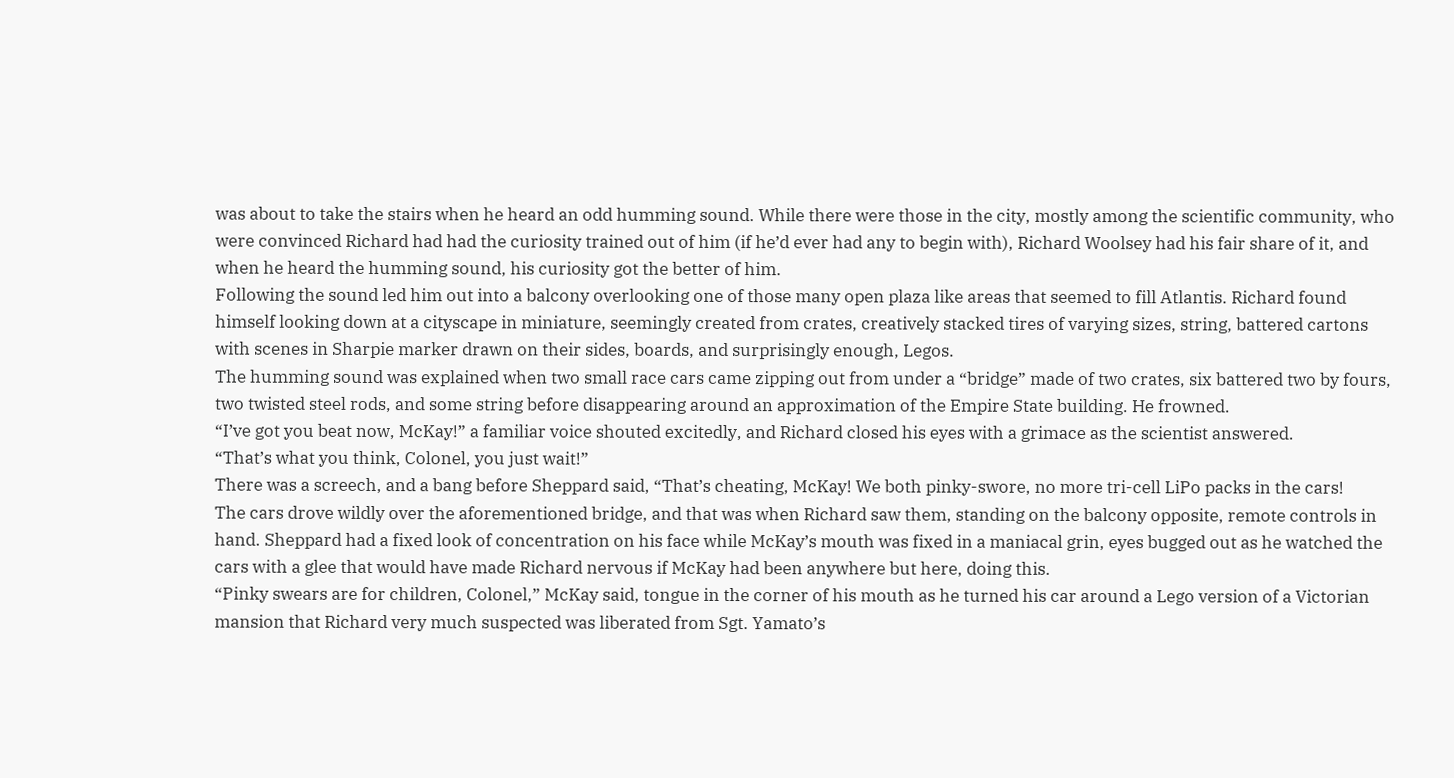was about to take the stairs when he heard an odd humming sound. While there were those in the city, mostly among the scientific community, who were convinced Richard had had the curiosity trained out of him (if he’d ever had any to begin with), Richard Woolsey had his fair share of it, and when he heard the humming sound, his curiosity got the better of him.
Following the sound led him out into a balcony overlooking one of those many open plaza like areas that seemed to fill Atlantis. Richard found himself looking down at a cityscape in miniature, seemingly created from crates, creatively stacked tires of varying sizes, string, battered cartons with scenes in Sharpie marker drawn on their sides, boards, and surprisingly enough, Legos.
The humming sound was explained when two small race cars came zipping out from under a “bridge” made of two crates, six battered two by fours, two twisted steel rods, and some string before disappearing around an approximation of the Empire State building. He frowned.
“I’ve got you beat now, McKay!” a familiar voice shouted excitedly, and Richard closed his eyes with a grimace as the scientist answered.
“That’s what you think, Colonel, you just wait!”
There was a screech, and a bang before Sheppard said, “That’s cheating, McKay! We both pinky-swore, no more tri-cell LiPo packs in the cars!
The cars drove wildly over the aforementioned bridge, and that was when Richard saw them, standing on the balcony opposite, remote controls in hand. Sheppard had a fixed look of concentration on his face while McKay’s mouth was fixed in a maniacal grin, eyes bugged out as he watched the cars with a glee that would have made Richard nervous if McKay had been anywhere but here, doing this.
“Pinky swears are for children, Colonel,” McKay said, tongue in the corner of his mouth as he turned his car around a Lego version of a Victorian mansion that Richard very much suspected was liberated from Sgt. Yamato’s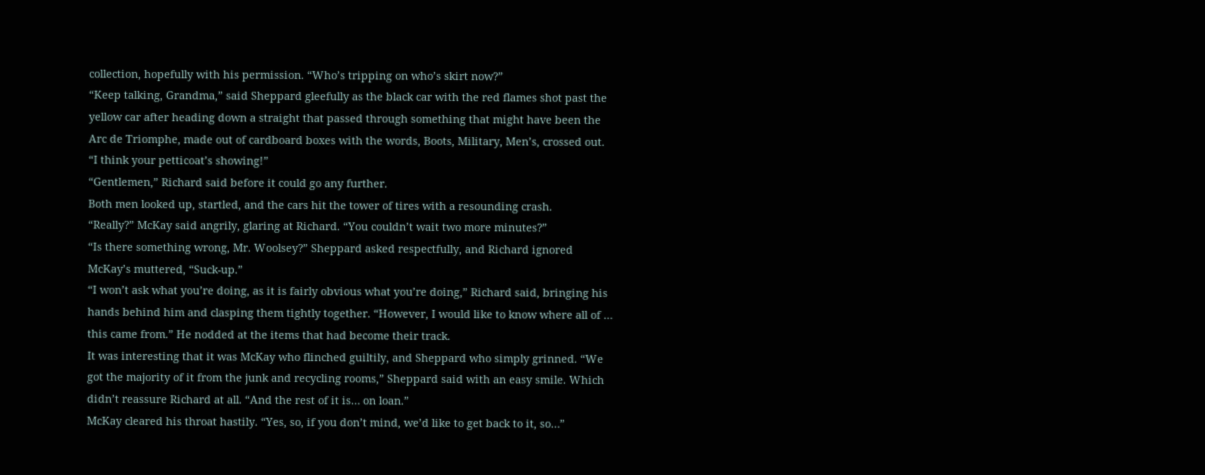collection, hopefully with his permission. “Who’s tripping on who’s skirt now?”
“Keep talking, Grandma,” said Sheppard gleefully as the black car with the red flames shot past the yellow car after heading down a straight that passed through something that might have been the Arc de Triomphe, made out of cardboard boxes with the words, Boots, Military, Men’s, crossed out. “I think your petticoat’s showing!”
“Gentlemen,” Richard said before it could go any further.
Both men looked up, startled, and the cars hit the tower of tires with a resounding crash.
“Really?” McKay said angrily, glaring at Richard. “You couldn’t wait two more minutes?”
“Is there something wrong, Mr. Woolsey?” Sheppard asked respectfully, and Richard ignored McKay’s muttered, “Suck-up.”
“I won’t ask what you’re doing, as it is fairly obvious what you’re doing,” Richard said, bringing his hands behind him and clasping them tightly together. “However, I would like to know where all of … this came from.” He nodded at the items that had become their track.
It was interesting that it was McKay who flinched guiltily, and Sheppard who simply grinned. “We got the majority of it from the junk and recycling rooms,” Sheppard said with an easy smile. Which didn’t reassure Richard at all. “And the rest of it is… on loan.”
McKay cleared his throat hastily. “Yes, so, if you don’t mind, we’d like to get back to it, so…”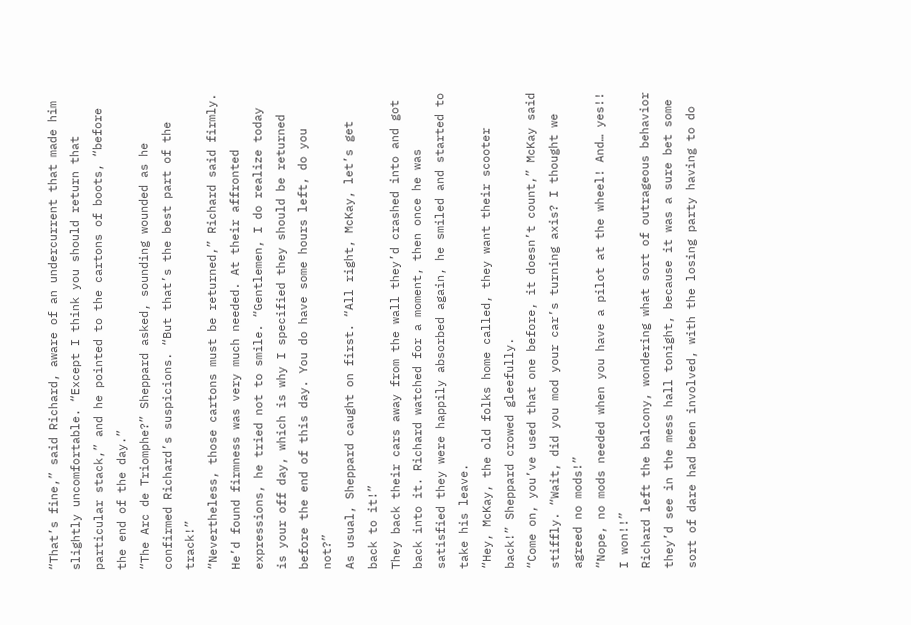“That’s fine,” said Richard, aware of an undercurrent that made him slightly uncomfortable. “Except I think you should return that particular stack,” and he pointed to the cartons of boots, “before the end of the day.”
“The Arc de Triomphe?” Sheppard asked, sounding wounded as he confirmed Richard’s suspicions. “But that’s the best part of the track!”
“Nevertheless, those cartons must be returned,” Richard said firmly. He’d found firmness was very much needed. At their affronted expressions, he tried not to smile. “Gentlemen, I do realize today is your off day, which is why I specified they should be returned before the end of this day. You do have some hours left, do you not?”
As usual, Sheppard caught on first. “All right, McKay, let’s get back to it!”
They back their cars away from the wall they’d crashed into and got back into it. Richard watched for a moment, then once he was satisfied they were happily absorbed again, he smiled and started to take his leave.
“Hey, McKay, the old folks home called, they want their scooter back!” Sheppard crowed gleefully.
“Come on, you’ve used that one before, it doesn’t count,” McKay said stiffly. “Wait, did you mod your car’s turning axis? I thought we agreed no mods!”
“Nope, no mods needed when you have a pilot at the wheel! And… yes!! I won!!”
Richard left the balcony, wondering what sort of outrageous behavior they’d see in the mess hall tonight, because it was a sure bet some sort of dare had been involved, with the losing party having to do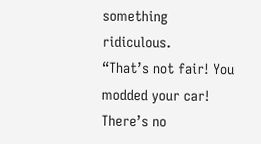something ridiculous.
“That’s not fair! You modded your car! There’s no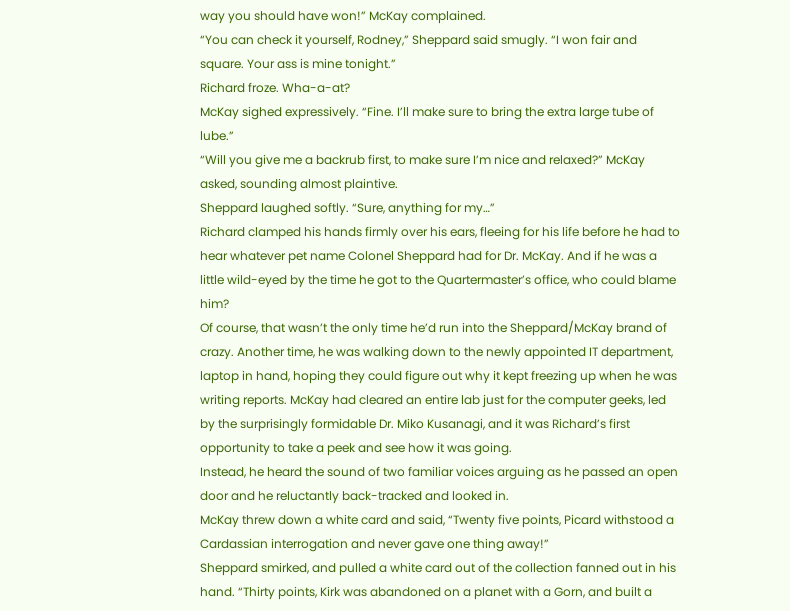way you should have won!” McKay complained.
“You can check it yourself, Rodney,” Sheppard said smugly. “I won fair and square. Your ass is mine tonight.”
Richard froze. Wha-a-at?
McKay sighed expressively. “Fine. I’ll make sure to bring the extra large tube of lube.”
“Will you give me a backrub first, to make sure I’m nice and relaxed?” McKay asked, sounding almost plaintive.
Sheppard laughed softly. “Sure, anything for my…”
Richard clamped his hands firmly over his ears, fleeing for his life before he had to hear whatever pet name Colonel Sheppard had for Dr. McKay. And if he was a little wild-eyed by the time he got to the Quartermaster’s office, who could blame him?
Of course, that wasn’t the only time he’d run into the Sheppard/McKay brand of crazy. Another time, he was walking down to the newly appointed IT department, laptop in hand, hoping they could figure out why it kept freezing up when he was writing reports. McKay had cleared an entire lab just for the computer geeks, led by the surprisingly formidable Dr. Miko Kusanagi, and it was Richard’s first opportunity to take a peek and see how it was going.
Instead, he heard the sound of two familiar voices arguing as he passed an open door and he reluctantly back-tracked and looked in.
McKay threw down a white card and said, “Twenty five points, Picard withstood a Cardassian interrogation and never gave one thing away!”
Sheppard smirked, and pulled a white card out of the collection fanned out in his hand. “Thirty points, Kirk was abandoned on a planet with a Gorn, and built a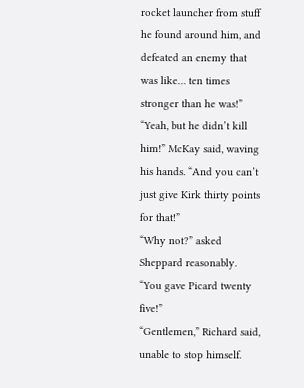rocket launcher from stuff he found around him, and defeated an enemy that was like… ten times stronger than he was!”
“Yeah, but he didn’t kill him!” McKay said, waving his hands. “And you can’t just give Kirk thirty points for that!”
“Why not?” asked Sheppard reasonably. “You gave Picard twenty five!”
“Gentlemen,” Richard said, unable to stop himself.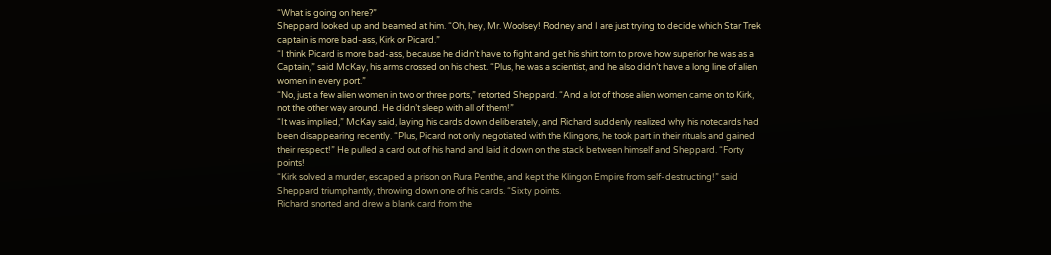“What is going on here?”
Sheppard looked up and beamed at him. “Oh, hey, Mr. Woolsey! Rodney and I are just trying to decide which Star Trek captain is more bad-ass, Kirk or Picard.”
“I think Picard is more bad-ass, because he didn’t have to fight and get his shirt torn to prove how superior he was as a Captain,” said McKay, his arms crossed on his chest. “Plus, he was a scientist, and he also didn’t have a long line of alien women in every port.”
“No, just a few alien women in two or three ports,” retorted Sheppard. “And a lot of those alien women came on to Kirk, not the other way around. He didn’t sleep with all of them!”
“It was implied,” McKay said, laying his cards down deliberately, and Richard suddenly realized why his notecards had been disappearing recently. “Plus, Picard not only negotiated with the Klingons, he took part in their rituals and gained their respect!” He pulled a card out of his hand and laid it down on the stack between himself and Sheppard. “Forty points!
“Kirk solved a murder, escaped a prison on Rura Penthe, and kept the Klingon Empire from self-destructing!” said Sheppard triumphantly, throwing down one of his cards. “Sixty points.
Richard snorted and drew a blank card from the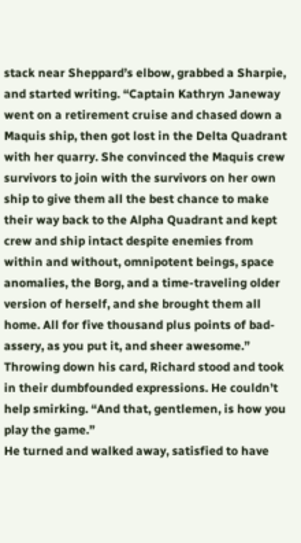stack near Sheppard’s elbow, grabbed a Sharpie, and started writing. “Captain Kathryn Janeway went on a retirement cruise and chased down a Maquis ship, then got lost in the Delta Quadrant with her quarry. She convinced the Maquis crew survivors to join with the survivors on her own ship to give them all the best chance to make their way back to the Alpha Quadrant and kept crew and ship intact despite enemies from within and without, omnipotent beings, space anomalies, the Borg, and a time-traveling older version of herself, and she brought them all home. All for five thousand plus points of bad-assery, as you put it, and sheer awesome.”
Throwing down his card, Richard stood and took in their dumbfounded expressions. He couldn’t help smirking. “And that, gentlemen, is how you play the game.”
He turned and walked away, satisfied to have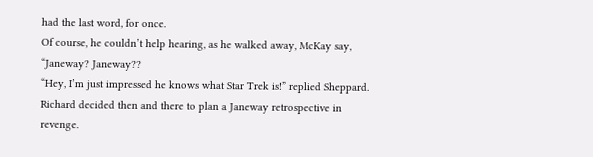had the last word, for once.
Of course, he couldn’t help hearing, as he walked away, McKay say, “Janeway? Janeway??
“Hey, I’m just impressed he knows what Star Trek is!” replied Sheppard.
Richard decided then and there to plan a Janeway retrospective in revenge.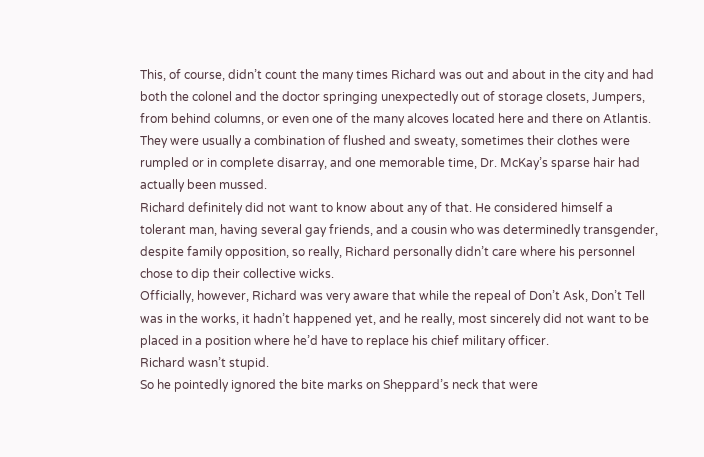This, of course, didn’t count the many times Richard was out and about in the city and had both the colonel and the doctor springing unexpectedly out of storage closets, Jumpers, from behind columns, or even one of the many alcoves located here and there on Atlantis. They were usually a combination of flushed and sweaty, sometimes their clothes were rumpled or in complete disarray, and one memorable time, Dr. McKay’s sparse hair had actually been mussed.
Richard definitely did not want to know about any of that. He considered himself a tolerant man, having several gay friends, and a cousin who was determinedly transgender, despite family opposition, so really, Richard personally didn’t care where his personnel chose to dip their collective wicks.
Officially, however, Richard was very aware that while the repeal of Don’t Ask, Don’t Tell was in the works, it hadn’t happened yet, and he really, most sincerely did not want to be placed in a position where he’d have to replace his chief military officer.
Richard wasn’t stupid.
So he pointedly ignored the bite marks on Sheppard’s neck that were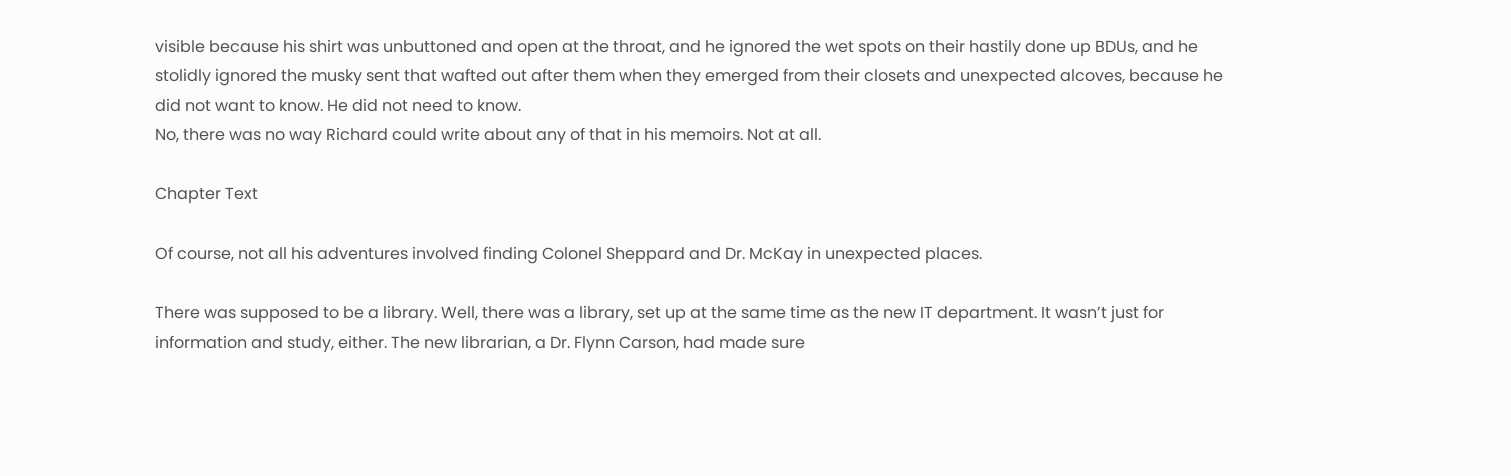visible because his shirt was unbuttoned and open at the throat, and he ignored the wet spots on their hastily done up BDUs, and he stolidly ignored the musky sent that wafted out after them when they emerged from their closets and unexpected alcoves, because he did not want to know. He did not need to know.
No, there was no way Richard could write about any of that in his memoirs. Not at all.

Chapter Text

Of course, not all his adventures involved finding Colonel Sheppard and Dr. McKay in unexpected places.

There was supposed to be a library. Well, there was a library, set up at the same time as the new IT department. It wasn’t just for information and study, either. The new librarian, a Dr. Flynn Carson, had made sure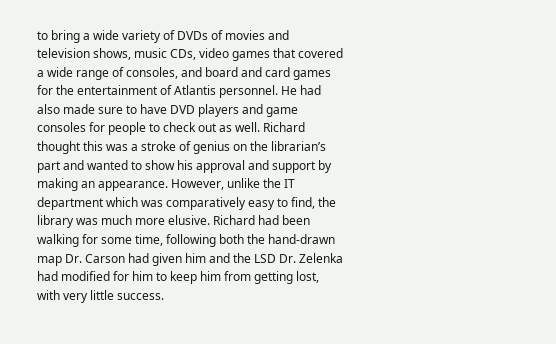to bring a wide variety of DVDs of movies and television shows, music CDs, video games that covered a wide range of consoles, and board and card games for the entertainment of Atlantis personnel. He had also made sure to have DVD players and game consoles for people to check out as well. Richard thought this was a stroke of genius on the librarian’s part and wanted to show his approval and support by making an appearance. However, unlike the IT department which was comparatively easy to find, the library was much more elusive. Richard had been walking for some time, following both the hand-drawn map Dr. Carson had given him and the LSD Dr. Zelenka had modified for him to keep him from getting lost, with very little success.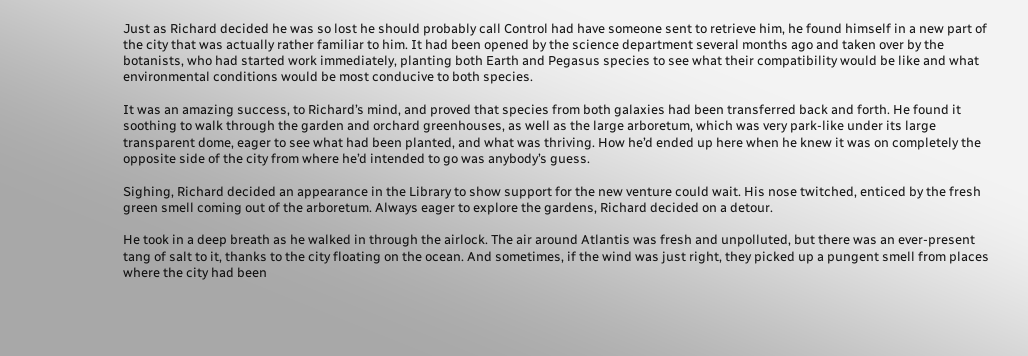Just as Richard decided he was so lost he should probably call Control had have someone sent to retrieve him, he found himself in a new part of the city that was actually rather familiar to him. It had been opened by the science department several months ago and taken over by the botanists, who had started work immediately, planting both Earth and Pegasus species to see what their compatibility would be like and what environmental conditions would be most conducive to both species.

It was an amazing success, to Richard’s mind, and proved that species from both galaxies had been transferred back and forth. He found it soothing to walk through the garden and orchard greenhouses, as well as the large arboretum, which was very park-like under its large transparent dome, eager to see what had been planted, and what was thriving. How he’d ended up here when he knew it was on completely the opposite side of the city from where he’d intended to go was anybody’s guess.

Sighing, Richard decided an appearance in the Library to show support for the new venture could wait. His nose twitched, enticed by the fresh green smell coming out of the arboretum. Always eager to explore the gardens, Richard decided on a detour.

He took in a deep breath as he walked in through the airlock. The air around Atlantis was fresh and unpolluted, but there was an ever-present tang of salt to it, thanks to the city floating on the ocean. And sometimes, if the wind was just right, they picked up a pungent smell from places where the city had been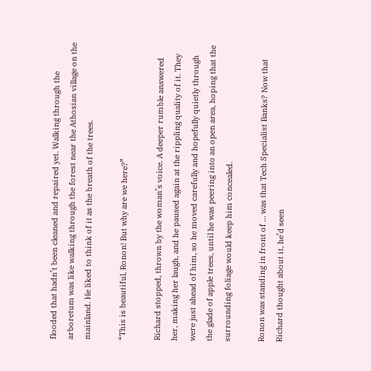flooded that hadn’t been cleaned and repaired yet. Walking through the arboretum was like walking through the forest near the Athosian village on the mainland. He liked to think of it as the breath of the trees.

“This is beautiful, Ronon! But why are we here?”

Richard stopped, thrown by the woman’s voice. A deeper rumble answered her, making her laugh, and he paused again at the rippling quality of it. They were just ahead of him, so he moved carefully and hopefully quietly through the glade of apple trees, until he was peering into an open area, hoping that the surrounding foliage would keep him concealed.

Ronon was standing in front of … was that Tech Specialist Banks? Now that Richard thought about it, he’d seen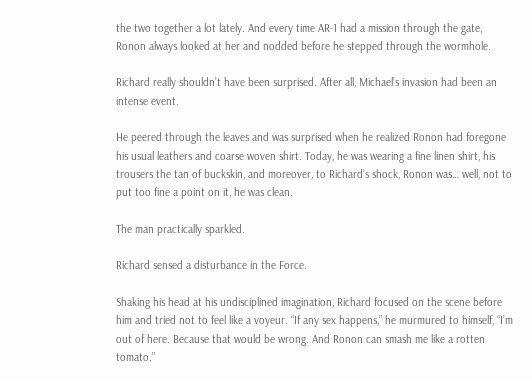the two together a lot lately. And every time AR-1 had a mission through the gate, Ronon always looked at her and nodded before he stepped through the wormhole.

Richard really shouldn’t have been surprised. After all, Michael’s invasion had been an intense event.

He peered through the leaves and was surprised when he realized Ronon had foregone his usual leathers and coarse woven shirt. Today, he was wearing a fine linen shirt, his trousers the tan of buckskin, and moreover, to Richard’s shock, Ronon was… well, not to put too fine a point on it, he was clean.

The man practically sparkled.

Richard sensed a disturbance in the Force.

Shaking his head at his undisciplined imagination, Richard focused on the scene before him and tried not to feel like a voyeur. “If any sex happens,” he murmured to himself, “I’m out of here. Because that would be wrong. And Ronon can smash me like a rotten tomato.”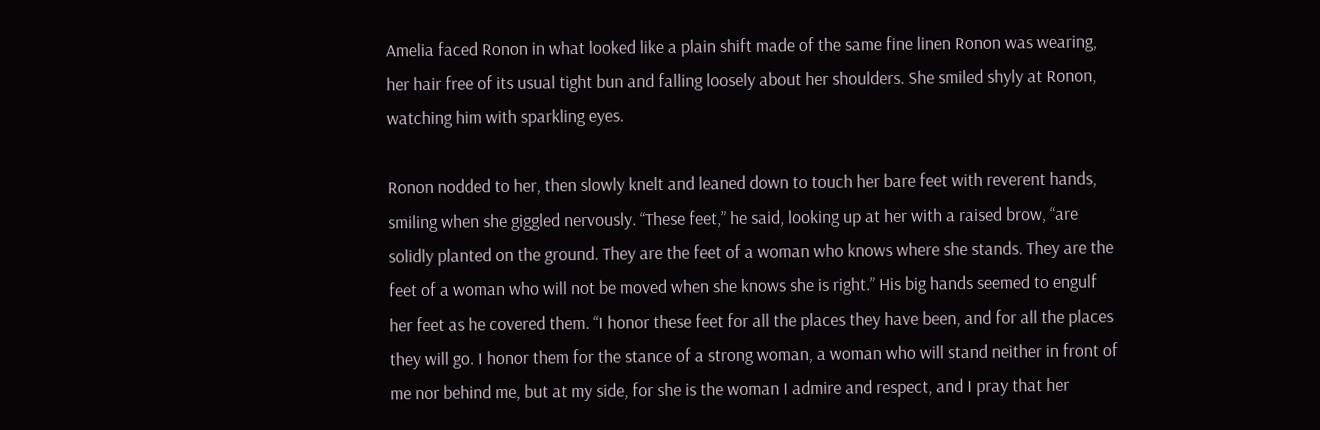Amelia faced Ronon in what looked like a plain shift made of the same fine linen Ronon was wearing, her hair free of its usual tight bun and falling loosely about her shoulders. She smiled shyly at Ronon, watching him with sparkling eyes.

Ronon nodded to her, then slowly knelt and leaned down to touch her bare feet with reverent hands, smiling when she giggled nervously. “These feet,” he said, looking up at her with a raised brow, “are solidly planted on the ground. They are the feet of a woman who knows where she stands. They are the feet of a woman who will not be moved when she knows she is right.” His big hands seemed to engulf her feet as he covered them. “I honor these feet for all the places they have been, and for all the places they will go. I honor them for the stance of a strong woman, a woman who will stand neither in front of me nor behind me, but at my side, for she is the woman I admire and respect, and I pray that her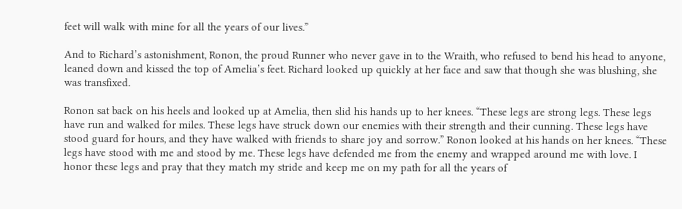feet will walk with mine for all the years of our lives.”

And to Richard’s astonishment, Ronon, the proud Runner who never gave in to the Wraith, who refused to bend his head to anyone, leaned down and kissed the top of Amelia’s feet. Richard looked up quickly at her face and saw that though she was blushing, she was transfixed.

Ronon sat back on his heels and looked up at Amelia, then slid his hands up to her knees. “These legs are strong legs. These legs have run and walked for miles. These legs have struck down our enemies with their strength and their cunning. These legs have stood guard for hours, and they have walked with friends to share joy and sorrow.” Ronon looked at his hands on her knees. “These legs have stood with me and stood by me. These legs have defended me from the enemy and wrapped around me with love. I honor these legs and pray that they match my stride and keep me on my path for all the years of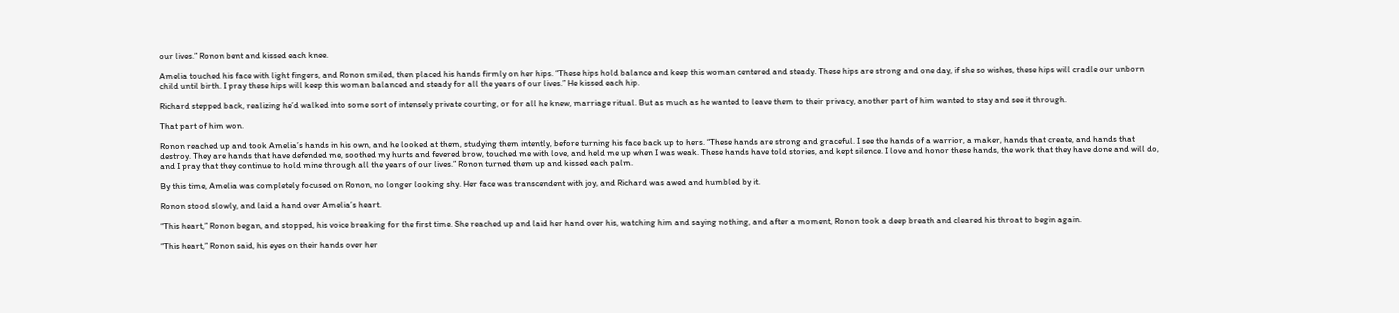our lives.” Ronon bent and kissed each knee.

Amelia touched his face with light fingers, and Ronon smiled, then placed his hands firmly on her hips. “These hips hold balance and keep this woman centered and steady. These hips are strong and one day, if she so wishes, these hips will cradle our unborn child until birth. I pray these hips will keep this woman balanced and steady for all the years of our lives.” He kissed each hip.

Richard stepped back, realizing he’d walked into some sort of intensely private courting, or for all he knew, marriage ritual. But as much as he wanted to leave them to their privacy, another part of him wanted to stay and see it through.

That part of him won.

Ronon reached up and took Amelia’s hands in his own, and he looked at them, studying them intently, before turning his face back up to hers. “These hands are strong and graceful. I see the hands of a warrior, a maker, hands that create, and hands that destroy. They are hands that have defended me, soothed my hurts and fevered brow, touched me with love, and held me up when I was weak. These hands have told stories, and kept silence. I love and honor these hands, the work that they have done and will do, and I pray that they continue to hold mine through all the years of our lives.” Ronon turned them up and kissed each palm.

By this time, Amelia was completely focused on Ronon, no longer looking shy. Her face was transcendent with joy, and Richard was awed and humbled by it.

Ronon stood slowly, and laid a hand over Amelia’s heart.

“This heart,” Ronon began, and stopped, his voice breaking for the first time. She reached up and laid her hand over his, watching him and saying nothing, and after a moment, Ronon took a deep breath and cleared his throat to begin again.

“This heart,” Ronon said, his eyes on their hands over her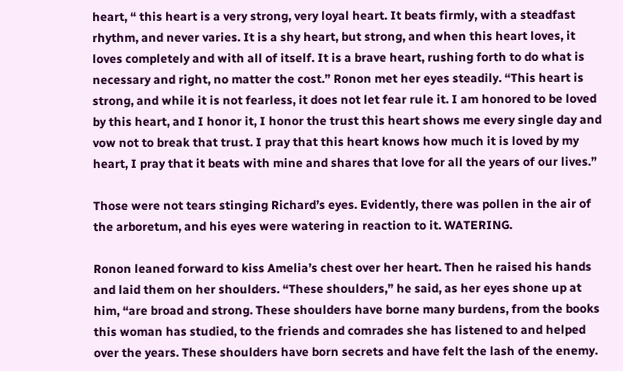heart, “ this heart is a very strong, very loyal heart. It beats firmly, with a steadfast rhythm, and never varies. It is a shy heart, but strong, and when this heart loves, it loves completely and with all of itself. It is a brave heart, rushing forth to do what is necessary and right, no matter the cost.” Ronon met her eyes steadily. “This heart is strong, and while it is not fearless, it does not let fear rule it. I am honored to be loved by this heart, and I honor it, I honor the trust this heart shows me every single day and vow not to break that trust. I pray that this heart knows how much it is loved by my heart, I pray that it beats with mine and shares that love for all the years of our lives.”

Those were not tears stinging Richard’s eyes. Evidently, there was pollen in the air of the arboretum, and his eyes were watering in reaction to it. WATERING.

Ronon leaned forward to kiss Amelia’s chest over her heart. Then he raised his hands and laid them on her shoulders. “These shoulders,” he said, as her eyes shone up at him, “are broad and strong. These shoulders have borne many burdens, from the books this woman has studied, to the friends and comrades she has listened to and helped over the years. These shoulders have born secrets and have felt the lash of the enemy.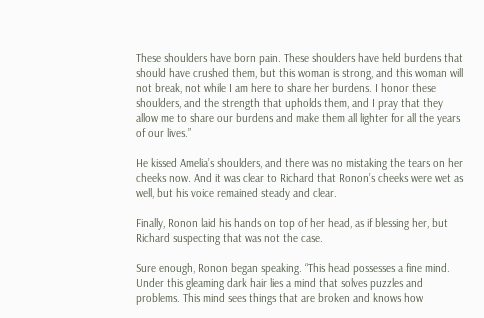These shoulders have born pain. These shoulders have held burdens that should have crushed them, but this woman is strong, and this woman will not break, not while I am here to share her burdens. I honor these shoulders, and the strength that upholds them, and I pray that they allow me to share our burdens and make them all lighter for all the years of our lives.”

He kissed Amelia’s shoulders, and there was no mistaking the tears on her cheeks now. And it was clear to Richard that Ronon’s cheeks were wet as well, but his voice remained steady and clear.

Finally, Ronon laid his hands on top of her head, as if blessing her, but Richard suspecting that was not the case.

Sure enough, Ronon began speaking. “This head possesses a fine mind. Under this gleaming dark hair lies a mind that solves puzzles and problems. This mind sees things that are broken and knows how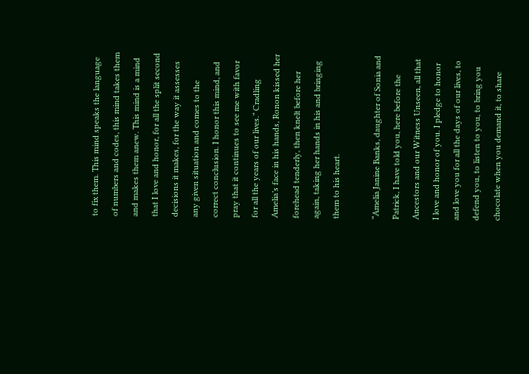to fix them. This mind speaks the language of numbers and codes, this mind takes them and makes them anew. This mind is a mind that I love and honor, for all the split second decisions it makes, for the way it assesses any given situation and comes to the correct conclusion. I honor this mind, and pray that it continues to see me with favor for all the years of our lives.” Cradling Amelia’s face in his hands, Ronon kissed her forehead tenderly, then knelt before her again, taking her hands in his and bringing them to his heart.

“Amelia Janine Banks, daughter of Sonia and Patrick, I have told you, here before the Ancestors and our Witness Unseen, all that I love and honor of you. I pledge to honor and love you for all the days of our lives, to defend you, to listen to you, to bring you chocolate when you demand it, to share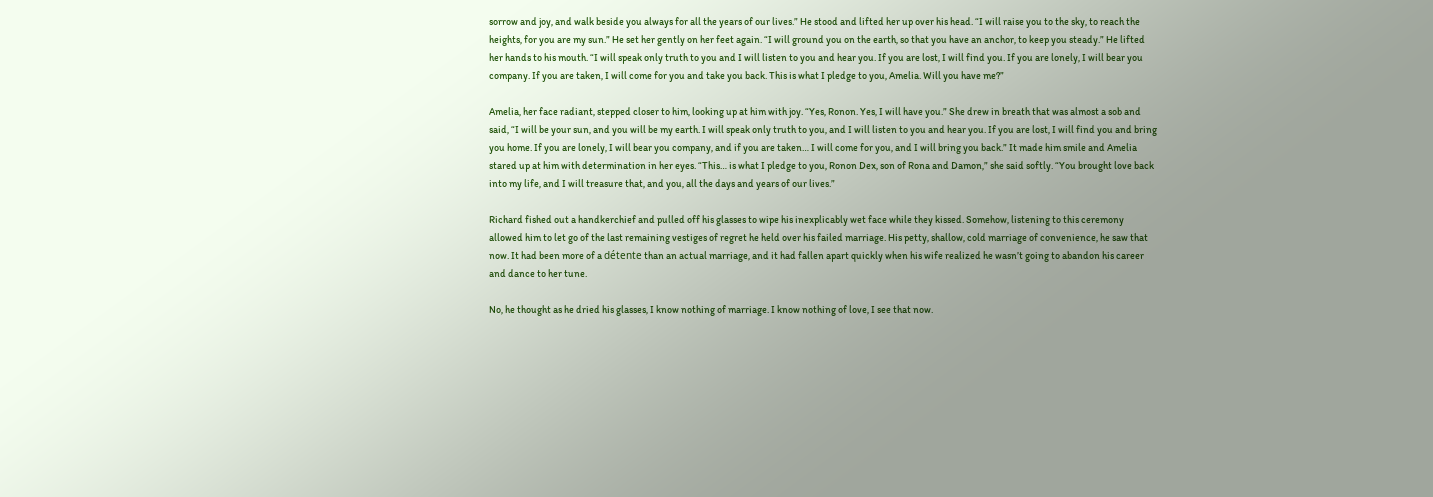sorrow and joy, and walk beside you always for all the years of our lives.” He stood and lifted her up over his head. “I will raise you to the sky, to reach the heights, for you are my sun.” He set her gently on her feet again. “I will ground you on the earth, so that you have an anchor, to keep you steady.” He lifted her hands to his mouth. “I will speak only truth to you and I will listen to you and hear you. If you are lost, I will find you. If you are lonely, I will bear you company. If you are taken, I will come for you and take you back. This is what I pledge to you, Amelia. Will you have me?”

Amelia, her face radiant, stepped closer to him, looking up at him with joy. “Yes, Ronon. Yes, I will have you.” She drew in breath that was almost a sob and said, “I will be your sun, and you will be my earth. I will speak only truth to you, and I will listen to you and hear you. If you are lost, I will find you and bring you home. If you are lonely, I will bear you company, and if you are taken… I will come for you, and I will bring you back.” It made him smile and Amelia stared up at him with determination in her eyes. “This… is what I pledge to you, Ronon Dex, son of Rona and Damon,” she said softly. “You brought love back into my life, and I will treasure that, and you, all the days and years of our lives.”

Richard fished out a handkerchief and pulled off his glasses to wipe his inexplicably wet face while they kissed. Somehow, listening to this ceremony allowed him to let go of the last remaining vestiges of regret he held over his failed marriage. His petty, shallow, cold marriage of convenience, he saw that now. It had been more of a détente than an actual marriage, and it had fallen apart quickly when his wife realized he wasn’t going to abandon his career and dance to her tune.

No, he thought as he dried his glasses, I know nothing of marriage. I know nothing of love, I see that now.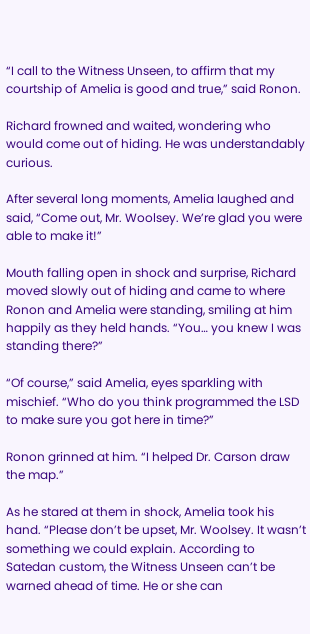“I call to the Witness Unseen, to affirm that my courtship of Amelia is good and true,” said Ronon.

Richard frowned and waited, wondering who would come out of hiding. He was understandably curious.

After several long moments, Amelia laughed and said, “Come out, Mr. Woolsey. We’re glad you were able to make it!”

Mouth falling open in shock and surprise, Richard moved slowly out of hiding and came to where Ronon and Amelia were standing, smiling at him happily as they held hands. “You… you knew I was standing there?”

“Of course,” said Amelia, eyes sparkling with mischief. “Who do you think programmed the LSD to make sure you got here in time?”

Ronon grinned at him. “I helped Dr. Carson draw the map.”

As he stared at them in shock, Amelia took his hand. “Please don’t be upset, Mr. Woolsey. It wasn’t something we could explain. According to Satedan custom, the Witness Unseen can’t be warned ahead of time. He or she can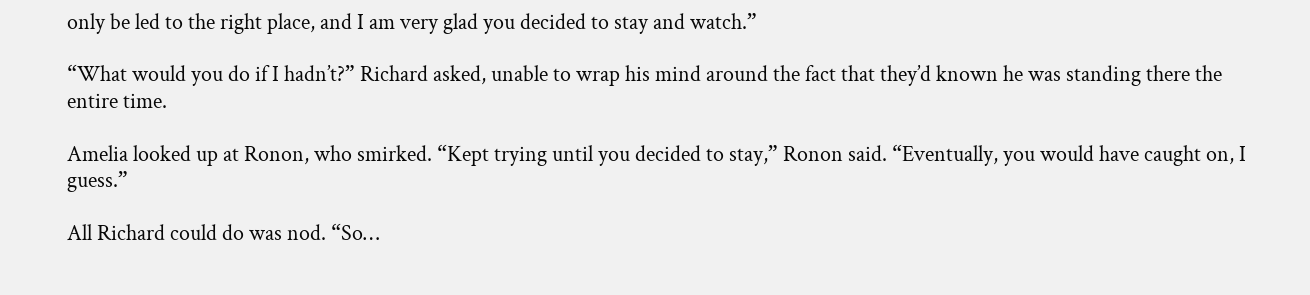only be led to the right place, and I am very glad you decided to stay and watch.”

“What would you do if I hadn’t?” Richard asked, unable to wrap his mind around the fact that they’d known he was standing there the entire time.

Amelia looked up at Ronon, who smirked. “Kept trying until you decided to stay,” Ronon said. “Eventually, you would have caught on, I guess.”

All Richard could do was nod. “So…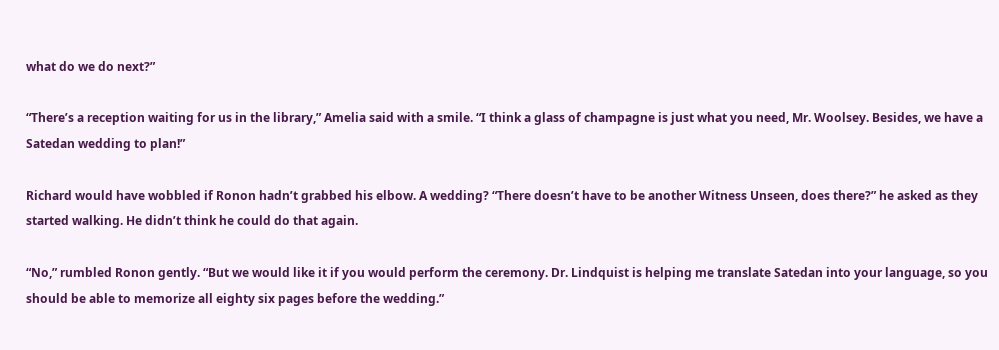what do we do next?”

“There’s a reception waiting for us in the library,” Amelia said with a smile. “I think a glass of champagne is just what you need, Mr. Woolsey. Besides, we have a Satedan wedding to plan!”

Richard would have wobbled if Ronon hadn’t grabbed his elbow. A wedding? “There doesn’t have to be another Witness Unseen, does there?” he asked as they started walking. He didn’t think he could do that again.

“No,” rumbled Ronon gently. “But we would like it if you would perform the ceremony. Dr. Lindquist is helping me translate Satedan into your language, so you should be able to memorize all eighty six pages before the wedding.”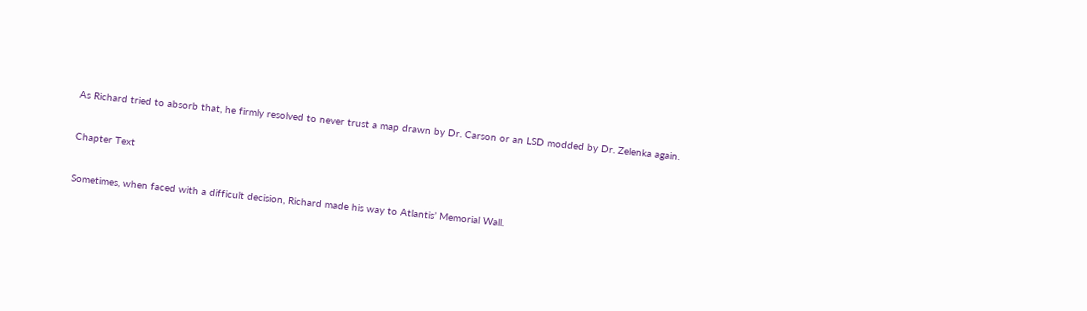As Richard tried to absorb that, he firmly resolved to never trust a map drawn by Dr. Carson or an LSD modded by Dr. Zelenka again.

Chapter Text

Sometimes, when faced with a difficult decision, Richard made his way to Atlantis’ Memorial Wall.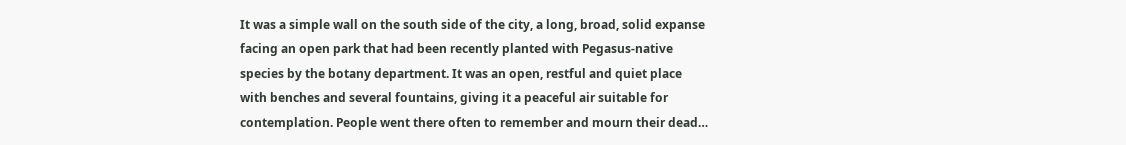It was a simple wall on the south side of the city, a long, broad, solid expanse facing an open park that had been recently planted with Pegasus-native species by the botany department. It was an open, restful and quiet place with benches and several fountains, giving it a peaceful air suitable for contemplation. People went there often to remember and mourn their dead…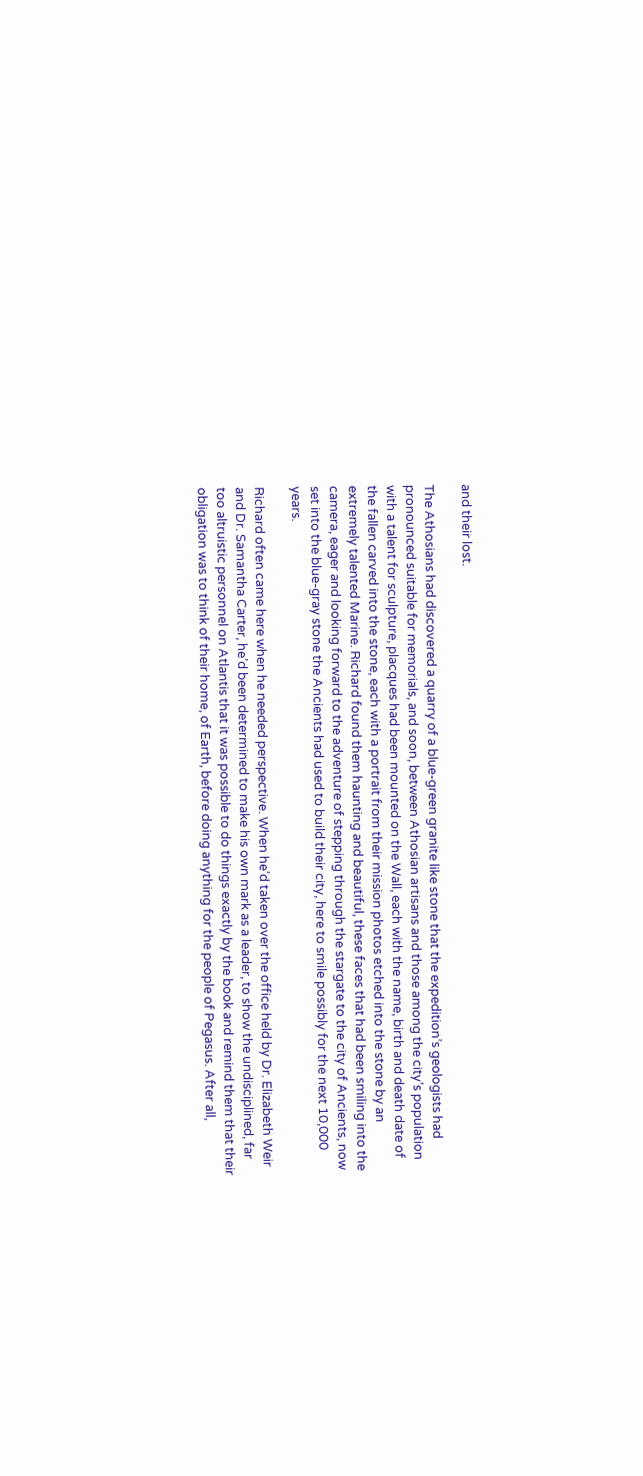and their lost.

The Athosians had discovered a quarry of a blue-green granite like stone that the expedition’s geologists had pronounced suitable for memorials, and soon, between Athosian artisans and those among the city’s population with a talent for sculpture, placques had been mounted on the Wall, each with the name, birth and death date of the fallen carved into the stone, each with a portrait from their mission photos etched into the stone by an extremely talented Marine. Richard found them haunting and beautiful, these faces that had been smiling into the camera, eager and looking forward to the adventure of stepping through the stargate to the city of Ancients, now set into the blue-gray stone the Ancients had used to build their city, here to smile possibly for the next 10,000 years.

Richard often came here when he needed perspective. When he’d taken over the office held by Dr. Elizabeth Weir and Dr. Samantha Carter, he’d been determined to make his own mark as a leader, to show the undisciplined, far too altruistic personnel on Atlantis that it was possible to do things exactly by the book and remind them that their obligation was to think of their home, of Earth, before doing anything for the people of Pegasus. After all,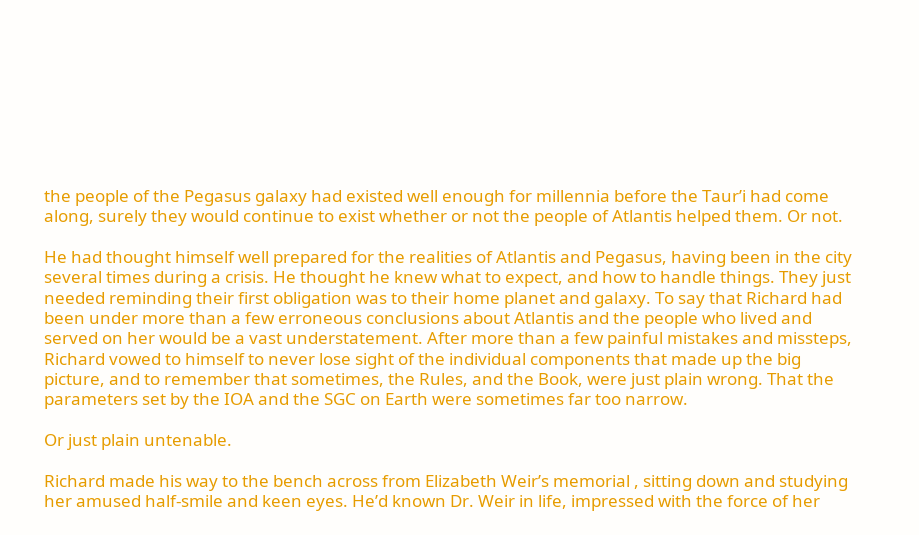the people of the Pegasus galaxy had existed well enough for millennia before the Taur’i had come along, surely they would continue to exist whether or not the people of Atlantis helped them. Or not.

He had thought himself well prepared for the realities of Atlantis and Pegasus, having been in the city several times during a crisis. He thought he knew what to expect, and how to handle things. They just needed reminding their first obligation was to their home planet and galaxy. To say that Richard had been under more than a few erroneous conclusions about Atlantis and the people who lived and served on her would be a vast understatement. After more than a few painful mistakes and missteps, Richard vowed to himself to never lose sight of the individual components that made up the big picture, and to remember that sometimes, the Rules, and the Book, were just plain wrong. That the parameters set by the IOA and the SGC on Earth were sometimes far too narrow.

Or just plain untenable.

Richard made his way to the bench across from Elizabeth Weir’s memorial , sitting down and studying her amused half-smile and keen eyes. He’d known Dr. Weir in life, impressed with the force of her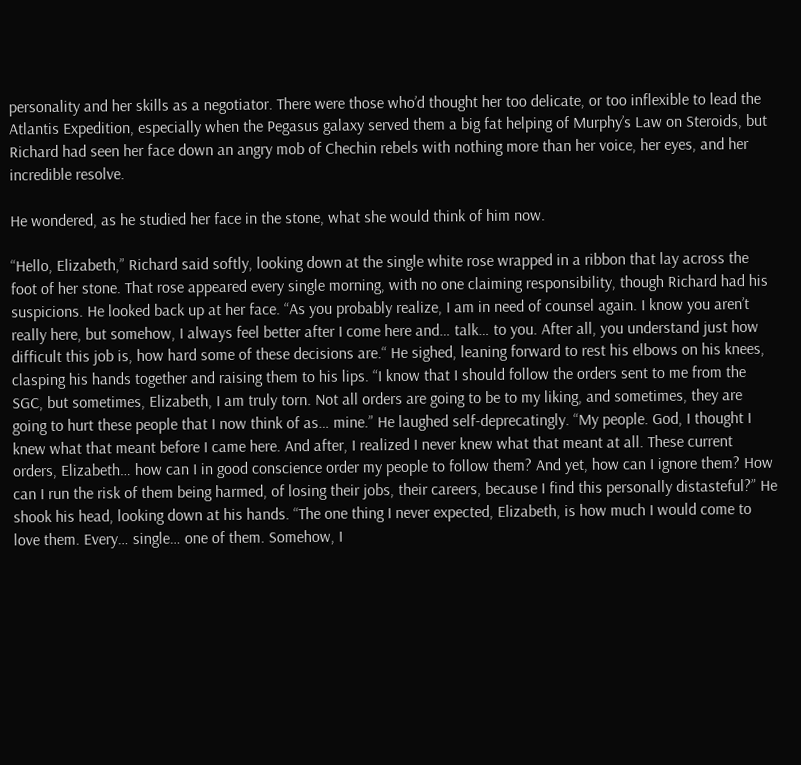personality and her skills as a negotiator. There were those who’d thought her too delicate, or too inflexible to lead the Atlantis Expedition, especially when the Pegasus galaxy served them a big fat helping of Murphy’s Law on Steroids, but Richard had seen her face down an angry mob of Chechin rebels with nothing more than her voice, her eyes, and her incredible resolve.

He wondered, as he studied her face in the stone, what she would think of him now.

“Hello, Elizabeth,” Richard said softly, looking down at the single white rose wrapped in a ribbon that lay across the foot of her stone. That rose appeared every single morning, with no one claiming responsibility, though Richard had his suspicions. He looked back up at her face. “As you probably realize, I am in need of counsel again. I know you aren’t really here, but somehow, I always feel better after I come here and… talk… to you. After all, you understand just how difficult this job is, how hard some of these decisions are.“ He sighed, leaning forward to rest his elbows on his knees, clasping his hands together and raising them to his lips. “I know that I should follow the orders sent to me from the SGC, but sometimes, Elizabeth, I am truly torn. Not all orders are going to be to my liking, and sometimes, they are going to hurt these people that I now think of as… mine.” He laughed self-deprecatingly. “My people. God, I thought I knew what that meant before I came here. And after, I realized I never knew what that meant at all. These current orders, Elizabeth… how can I in good conscience order my people to follow them? And yet, how can I ignore them? How can I run the risk of them being harmed, of losing their jobs, their careers, because I find this personally distasteful?” He shook his head, looking down at his hands. “The one thing I never expected, Elizabeth, is how much I would come to love them. Every… single… one of them. Somehow, I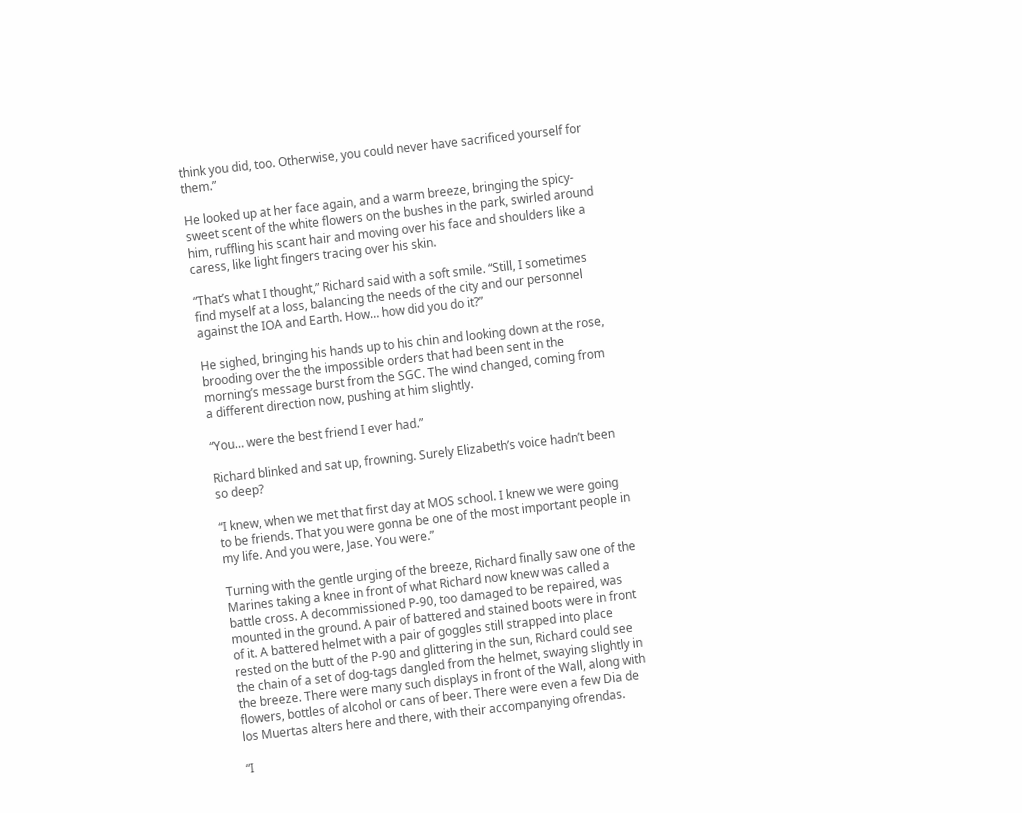think you did, too. Otherwise, you could never have sacrificed yourself for them.”

He looked up at her face again, and a warm breeze, bringing the spicy-sweet scent of the white flowers on the bushes in the park, swirled around him, ruffling his scant hair and moving over his face and shoulders like a caress, like light fingers tracing over his skin.

“That’s what I thought,” Richard said with a soft smile. “Still, I sometimes find myself at a loss, balancing the needs of the city and our personnel against the IOA and Earth. How… how did you do it?”

He sighed, bringing his hands up to his chin and looking down at the rose, brooding over the the impossible orders that had been sent in the morning’s message burst from the SGC. The wind changed, coming from a different direction now, pushing at him slightly.

“You… were the best friend I ever had.”

Richard blinked and sat up, frowning. Surely Elizabeth’s voice hadn’t been so deep?

“I knew, when we met that first day at MOS school. I knew we were going to be friends. That you were gonna be one of the most important people in my life. And you were, Jase. You were.”

Turning with the gentle urging of the breeze, Richard finally saw one of the Marines taking a knee in front of what Richard now knew was called a battle cross. A decommissioned P-90, too damaged to be repaired, was mounted in the ground. A pair of battered and stained boots were in front of it. A battered helmet with a pair of goggles still strapped into place rested on the butt of the P-90 and glittering in the sun, Richard could see the chain of a set of dog-tags dangled from the helmet, swaying slightly in the breeze. There were many such displays in front of the Wall, along with flowers, bottles of alcohol or cans of beer. There were even a few Dia de los Muertas alters here and there, with their accompanying ofrendas.

“I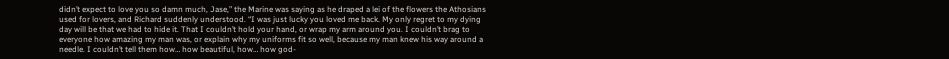didn’t expect to love you so damn much, Jase,” the Marine was saying as he draped a lei of the flowers the Athosians used for lovers, and Richard suddenly understood. “I was just lucky you loved me back. My only regret to my dying day will be that we had to hide it. That I couldn’t hold your hand, or wrap my arm around you. I couldn’t brag to everyone how amazing my man was, or explain why my uniforms fit so well, because my man knew his way around a needle. I couldn’t tell them how… how beautiful, how… how god-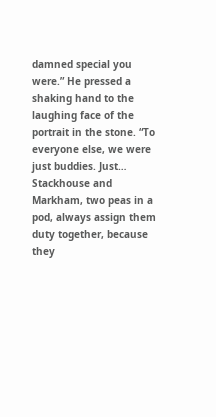damned special you were.” He pressed a shaking hand to the laughing face of the portrait in the stone. “To everyone else, we were just buddies. Just… Stackhouse and Markham, two peas in a pod, always assign them duty together, because they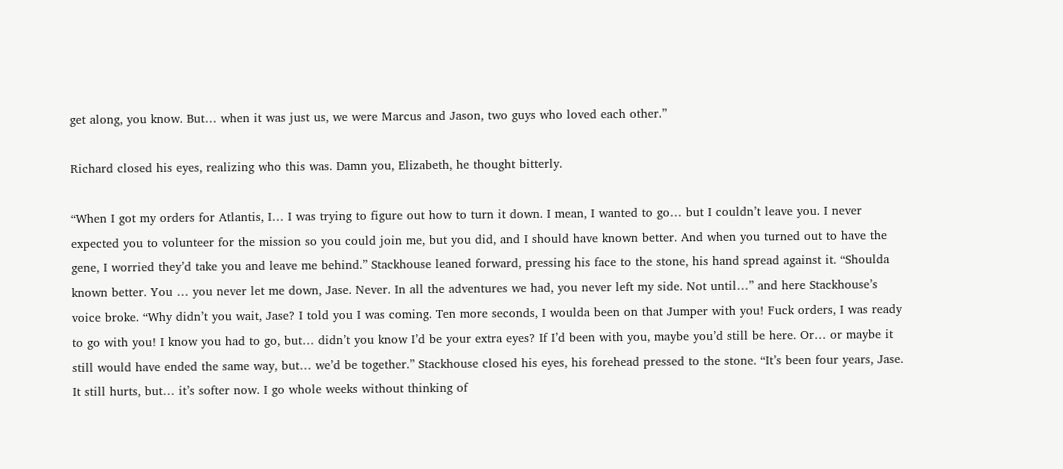get along, you know. But… when it was just us, we were Marcus and Jason, two guys who loved each other.”

Richard closed his eyes, realizing who this was. Damn you, Elizabeth, he thought bitterly.

“When I got my orders for Atlantis, I… I was trying to figure out how to turn it down. I mean, I wanted to go… but I couldn’t leave you. I never expected you to volunteer for the mission so you could join me, but you did, and I should have known better. And when you turned out to have the gene, I worried they’d take you and leave me behind.” Stackhouse leaned forward, pressing his face to the stone, his hand spread against it. “Shoulda known better. You … you never let me down, Jase. Never. In all the adventures we had, you never left my side. Not until…” and here Stackhouse’s voice broke. “Why didn’t you wait, Jase? I told you I was coming. Ten more seconds, I woulda been on that Jumper with you! Fuck orders, I was ready to go with you! I know you had to go, but… didn’t you know I’d be your extra eyes? If I’d been with you, maybe you’d still be here. Or… or maybe it still would have ended the same way, but… we’d be together.” Stackhouse closed his eyes, his forehead pressed to the stone. “It’s been four years, Jase. It still hurts, but… it’s softer now. I go whole weeks without thinking of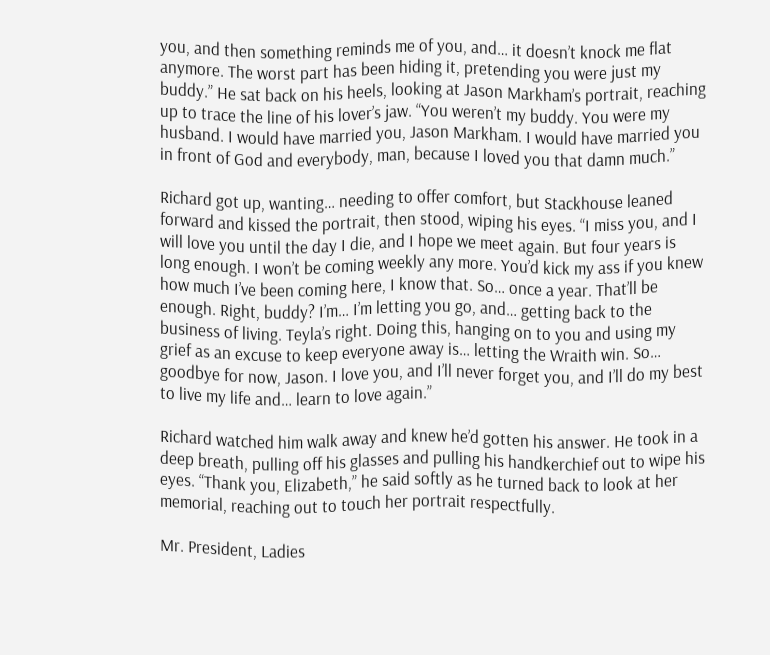you, and then something reminds me of you, and… it doesn’t knock me flat anymore. The worst part has been hiding it, pretending you were just my buddy.” He sat back on his heels, looking at Jason Markham’s portrait, reaching up to trace the line of his lover’s jaw. “You weren’t my buddy. You were my husband. I would have married you, Jason Markham. I would have married you in front of God and everybody, man, because I loved you that damn much.”

Richard got up, wanting… needing to offer comfort, but Stackhouse leaned forward and kissed the portrait, then stood, wiping his eyes. “I miss you, and I will love you until the day I die, and I hope we meet again. But four years is long enough. I won’t be coming weekly any more. You’d kick my ass if you knew how much I’ve been coming here, I know that. So… once a year. That’ll be enough. Right, buddy? I’m… I’m letting you go, and… getting back to the business of living. Teyla’s right. Doing this, hanging on to you and using my grief as an excuse to keep everyone away is… letting the Wraith win. So… goodbye for now, Jason. I love you, and I’ll never forget you, and I’ll do my best to live my life and… learn to love again.”

Richard watched him walk away and knew he’d gotten his answer. He took in a deep breath, pulling off his glasses and pulling his handkerchief out to wipe his eyes. “Thank you, Elizabeth,” he said softly as he turned back to look at her memorial, reaching out to touch her portrait respectfully.

Mr. President, Ladies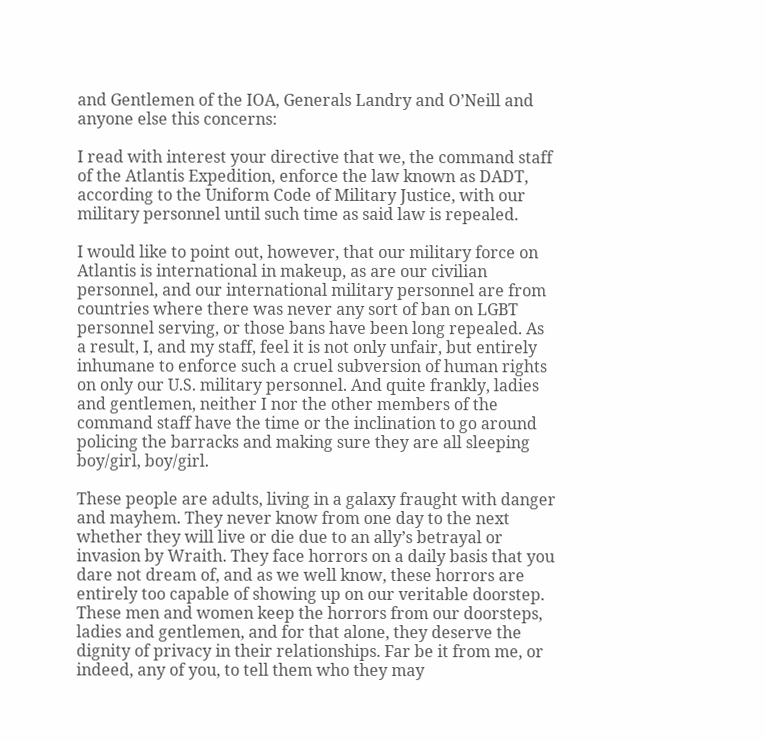and Gentlemen of the IOA, Generals Landry and O’Neill and anyone else this concerns:

I read with interest your directive that we, the command staff of the Atlantis Expedition, enforce the law known as DADT, according to the Uniform Code of Military Justice, with our military personnel until such time as said law is repealed.

I would like to point out, however, that our military force on Atlantis is international in makeup, as are our civilian personnel, and our international military personnel are from countries where there was never any sort of ban on LGBT personnel serving, or those bans have been long repealed. As a result, I, and my staff, feel it is not only unfair, but entirely inhumane to enforce such a cruel subversion of human rights on only our U.S. military personnel. And quite frankly, ladies and gentlemen, neither I nor the other members of the command staff have the time or the inclination to go around policing the barracks and making sure they are all sleeping boy/girl, boy/girl.

These people are adults, living in a galaxy fraught with danger and mayhem. They never know from one day to the next whether they will live or die due to an ally’s betrayal or invasion by Wraith. They face horrors on a daily basis that you dare not dream of, and as we well know, these horrors are entirely too capable of showing up on our veritable doorstep. These men and women keep the horrors from our doorsteps, ladies and gentlemen, and for that alone, they deserve the dignity of privacy in their relationships. Far be it from me, or indeed, any of you, to tell them who they may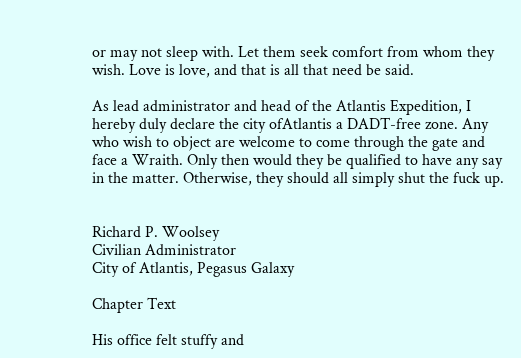or may not sleep with. Let them seek comfort from whom they wish. Love is love, and that is all that need be said.

As lead administrator and head of the Atlantis Expedition, I hereby duly declare the city ofAtlantis a DADT-free zone. Any who wish to object are welcome to come through the gate and face a Wraith. Only then would they be qualified to have any say in the matter. Otherwise, they should all simply shut the fuck up.


Richard P. Woolsey
Civilian Administrator
City of Atlantis, Pegasus Galaxy

Chapter Text

His office felt stuffy and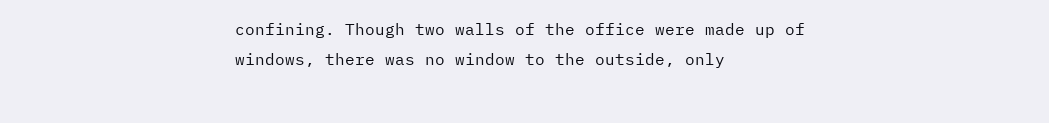confining. Though two walls of the office were made up of windows, there was no window to the outside, only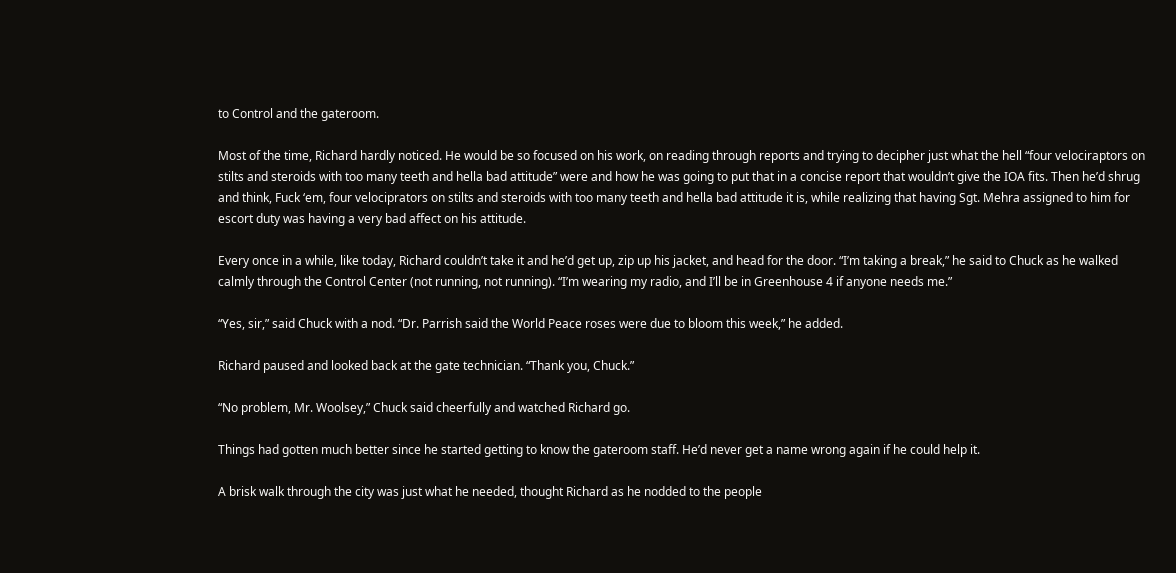to Control and the gateroom.

Most of the time, Richard hardly noticed. He would be so focused on his work, on reading through reports and trying to decipher just what the hell “four velociraptors on stilts and steroids with too many teeth and hella bad attitude” were and how he was going to put that in a concise report that wouldn’t give the IOA fits. Then he’d shrug and think, Fuck ‘em, four velociprators on stilts and steroids with too many teeth and hella bad attitude it is, while realizing that having Sgt. Mehra assigned to him for escort duty was having a very bad affect on his attitude.

Every once in a while, like today, Richard couldn’t take it and he’d get up, zip up his jacket, and head for the door. “I’m taking a break,” he said to Chuck as he walked calmly through the Control Center (not running, not running). “I’m wearing my radio, and I’ll be in Greenhouse 4 if anyone needs me.”

“Yes, sir,” said Chuck with a nod. “Dr. Parrish said the World Peace roses were due to bloom this week,” he added.

Richard paused and looked back at the gate technician. “Thank you, Chuck.”

“No problem, Mr. Woolsey,” Chuck said cheerfully and watched Richard go.

Things had gotten much better since he started getting to know the gateroom staff. He’d never get a name wrong again if he could help it.

A brisk walk through the city was just what he needed, thought Richard as he nodded to the people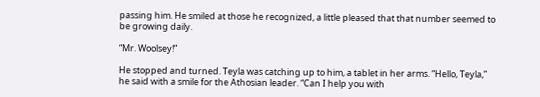passing him. He smiled at those he recognized, a little pleased that that number seemed to be growing daily.

“Mr. Woolsey!”

He stopped and turned. Teyla was catching up to him, a tablet in her arms. “Hello, Teyla,” he said with a smile for the Athosian leader. “Can I help you with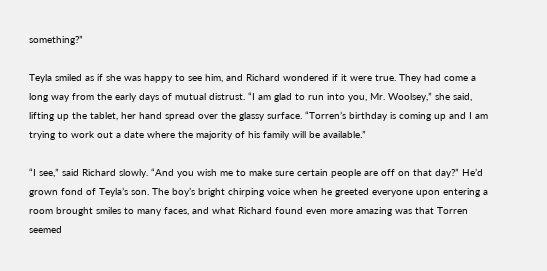something?”

Teyla smiled as if she was happy to see him, and Richard wondered if it were true. They had come a long way from the early days of mutual distrust. “I am glad to run into you, Mr. Woolsey,” she said, lifting up the tablet, her hand spread over the glassy surface. “Torren’s birthday is coming up and I am trying to work out a date where the majority of his family will be available.”

“I see,” said Richard slowly. “And you wish me to make sure certain people are off on that day?” He’d grown fond of Teyla’s son. The boy’s bright chirping voice when he greeted everyone upon entering a room brought smiles to many faces, and what Richard found even more amazing was that Torren seemed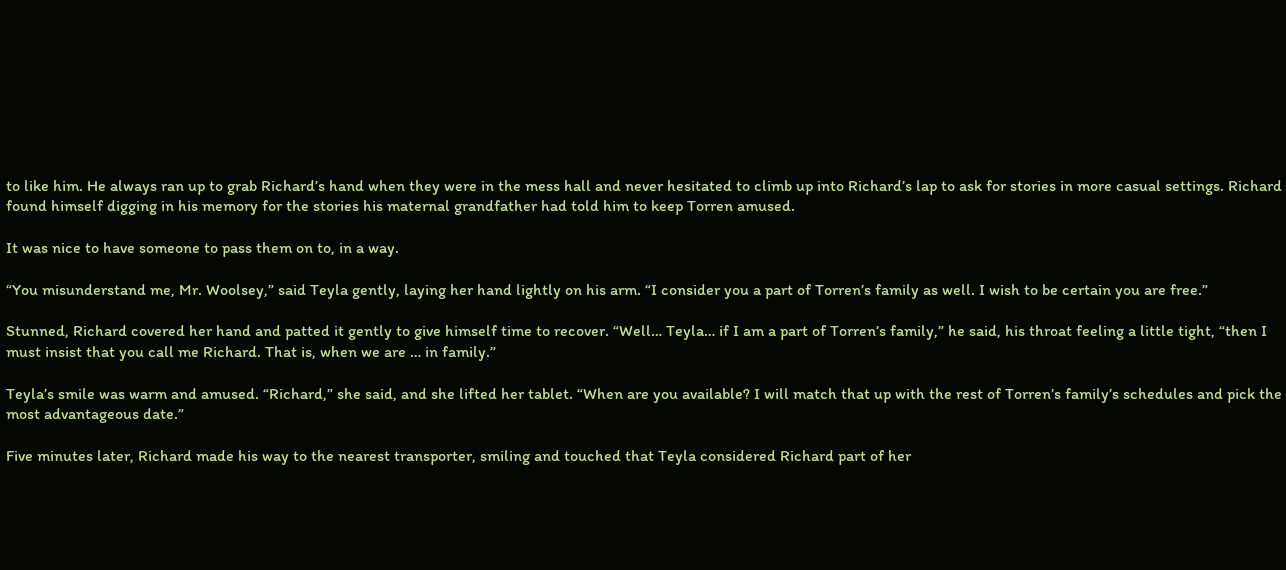to like him. He always ran up to grab Richard’s hand when they were in the mess hall and never hesitated to climb up into Richard’s lap to ask for stories in more casual settings. Richard found himself digging in his memory for the stories his maternal grandfather had told him to keep Torren amused.

It was nice to have someone to pass them on to, in a way.

“You misunderstand me, Mr. Woolsey,” said Teyla gently, laying her hand lightly on his arm. “I consider you a part of Torren’s family as well. I wish to be certain you are free.”

Stunned, Richard covered her hand and patted it gently to give himself time to recover. “Well… Teyla… if I am a part of Torren’s family,” he said, his throat feeling a little tight, “then I must insist that you call me Richard. That is, when we are … in family.”

Teyla’s smile was warm and amused. “Richard,” she said, and she lifted her tablet. “When are you available? I will match that up with the rest of Torren’s family’s schedules and pick the most advantageous date.”

Five minutes later, Richard made his way to the nearest transporter, smiling and touched that Teyla considered Richard part of her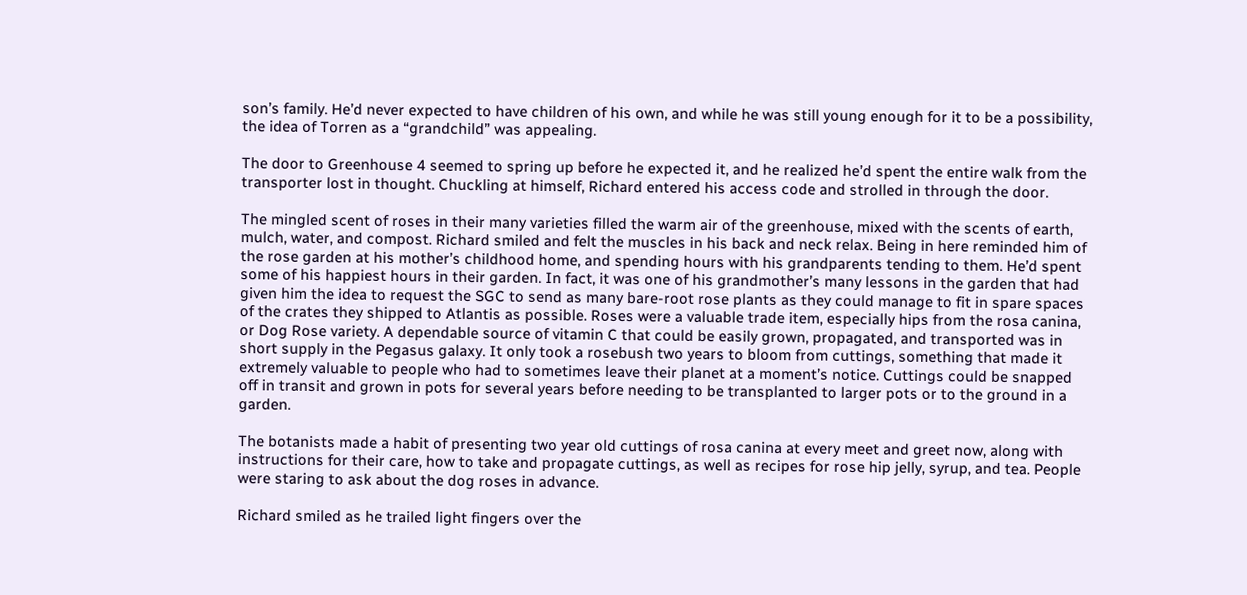son’s family. He’d never expected to have children of his own, and while he was still young enough for it to be a possibility, the idea of Torren as a “grandchild” was appealing.

The door to Greenhouse 4 seemed to spring up before he expected it, and he realized he’d spent the entire walk from the transporter lost in thought. Chuckling at himself, Richard entered his access code and strolled in through the door.

The mingled scent of roses in their many varieties filled the warm air of the greenhouse, mixed with the scents of earth, mulch, water, and compost. Richard smiled and felt the muscles in his back and neck relax. Being in here reminded him of the rose garden at his mother’s childhood home, and spending hours with his grandparents tending to them. He’d spent some of his happiest hours in their garden. In fact, it was one of his grandmother’s many lessons in the garden that had given him the idea to request the SGC to send as many bare-root rose plants as they could manage to fit in spare spaces of the crates they shipped to Atlantis as possible. Roses were a valuable trade item, especially hips from the rosa canina, or Dog Rose variety. A dependable source of vitamin C that could be easily grown, propagated, and transported was in short supply in the Pegasus galaxy. It only took a rosebush two years to bloom from cuttings, something that made it extremely valuable to people who had to sometimes leave their planet at a moment’s notice. Cuttings could be snapped off in transit and grown in pots for several years before needing to be transplanted to larger pots or to the ground in a garden.

The botanists made a habit of presenting two year old cuttings of rosa canina at every meet and greet now, along with instructions for their care, how to take and propagate cuttings, as well as recipes for rose hip jelly, syrup, and tea. People were staring to ask about the dog roses in advance.

Richard smiled as he trailed light fingers over the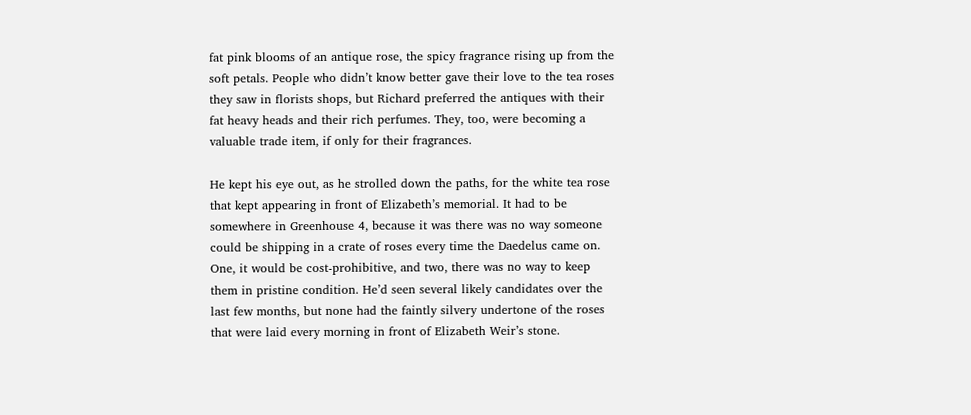fat pink blooms of an antique rose, the spicy fragrance rising up from the soft petals. People who didn’t know better gave their love to the tea roses they saw in florists shops, but Richard preferred the antiques with their fat heavy heads and their rich perfumes. They, too, were becoming a valuable trade item, if only for their fragrances.

He kept his eye out, as he strolled down the paths, for the white tea rose that kept appearing in front of Elizabeth’s memorial. It had to be somewhere in Greenhouse 4, because it was there was no way someone could be shipping in a crate of roses every time the Daedelus came on. One, it would be cost-prohibitive, and two, there was no way to keep them in pristine condition. He’d seen several likely candidates over the last few months, but none had the faintly silvery undertone of the roses that were laid every morning in front of Elizabeth Weir’s stone.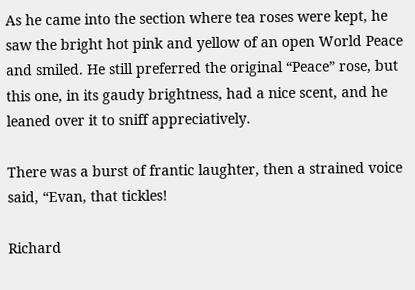As he came into the section where tea roses were kept, he saw the bright hot pink and yellow of an open World Peace and smiled. He still preferred the original “Peace” rose, but this one, in its gaudy brightness, had a nice scent, and he leaned over it to sniff appreciatively.

There was a burst of frantic laughter, then a strained voice said, “Evan, that tickles!

Richard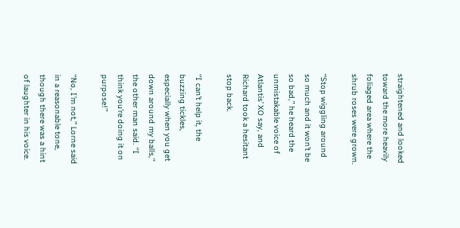straightened and looked toward the more heavily foliaged area where the shrub roses were grown.

“Stop wiggling around so much and it won’t be so bad,” he heard the unmistakable voice of Atlantis’ XO say, and Richard took a hesitant stop back.

“I can’t help it, the buzzing tickles, especially when you get down around my balls,” the other man said. “I think you’re doing it on purpose!”

“No, I’m not,” Lorne said in a reasonable tone, though there was a hint of laughter in his voice.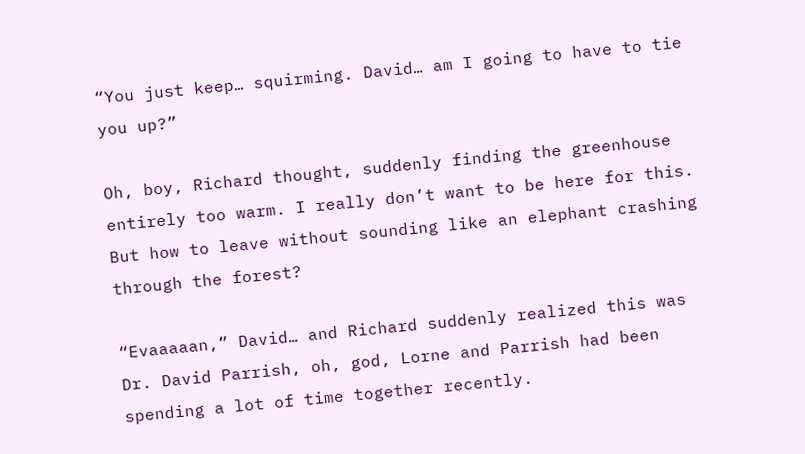“You just keep… squirming. David… am I going to have to tie you up?”

Oh, boy, Richard thought, suddenly finding the greenhouse entirely too warm. I really don’t want to be here for this. But how to leave without sounding like an elephant crashing through the forest?

“Evaaaaan,” David… and Richard suddenly realized this was Dr. David Parrish, oh, god, Lorne and Parrish had been spending a lot of time together recently.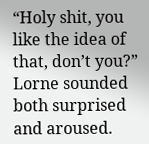“Holy shit, you like the idea of that, don’t you?” Lorne sounded both surprised and aroused.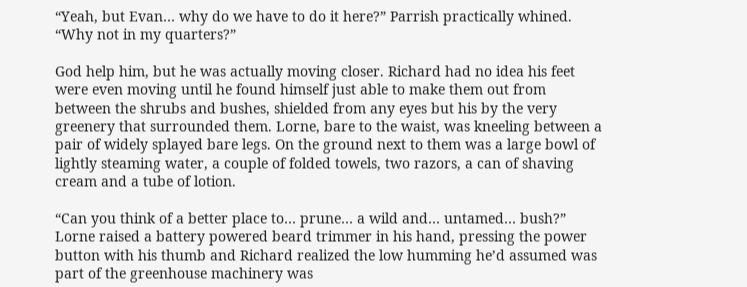“Yeah, but Evan… why do we have to do it here?” Parrish practically whined. “Why not in my quarters?”

God help him, but he was actually moving closer. Richard had no idea his feet were even moving until he found himself just able to make them out from between the shrubs and bushes, shielded from any eyes but his by the very greenery that surrounded them. Lorne, bare to the waist, was kneeling between a pair of widely splayed bare legs. On the ground next to them was a large bowl of lightly steaming water, a couple of folded towels, two razors, a can of shaving cream and a tube of lotion.

“Can you think of a better place to… prune… a wild and… untamed… bush?” Lorne raised a battery powered beard trimmer in his hand, pressing the power button with his thumb and Richard realized the low humming he’d assumed was part of the greenhouse machinery was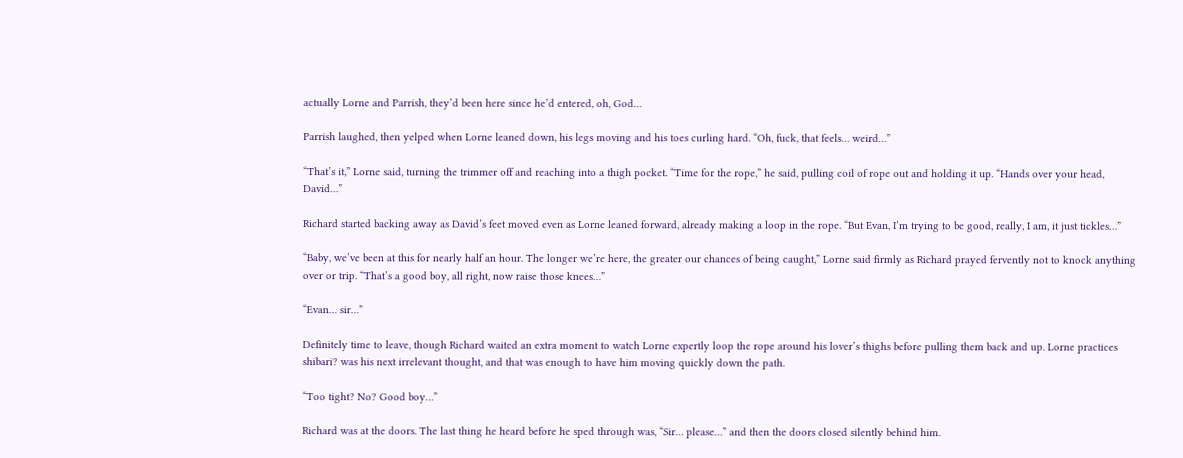actually Lorne and Parrish, they’d been here since he’d entered, oh, God…

Parrish laughed, then yelped when Lorne leaned down, his legs moving and his toes curling hard. “Oh, fuck, that feels… weird…”

“That’s it,” Lorne said, turning the trimmer off and reaching into a thigh pocket. “Time for the rope,” he said, pulling coil of rope out and holding it up. “Hands over your head, David…”

Richard started backing away as David’s feet moved even as Lorne leaned forward, already making a loop in the rope. “But Evan, I’m trying to be good, really, I am, it just tickles…”

“Baby, we’ve been at this for nearly half an hour. The longer we’re here, the greater our chances of being caught,” Lorne said firmly as Richard prayed fervently not to knock anything over or trip. “That’s a good boy, all right, now raise those knees…”

“Evan… sir…”

Definitely time to leave, though Richard waited an extra moment to watch Lorne expertly loop the rope around his lover’s thighs before pulling them back and up. Lorne practices shibari? was his next irrelevant thought, and that was enough to have him moving quickly down the path.

“Too tight? No? Good boy…”

Richard was at the doors. The last thing he heard before he sped through was, “Sir… please…” and then the doors closed silently behind him.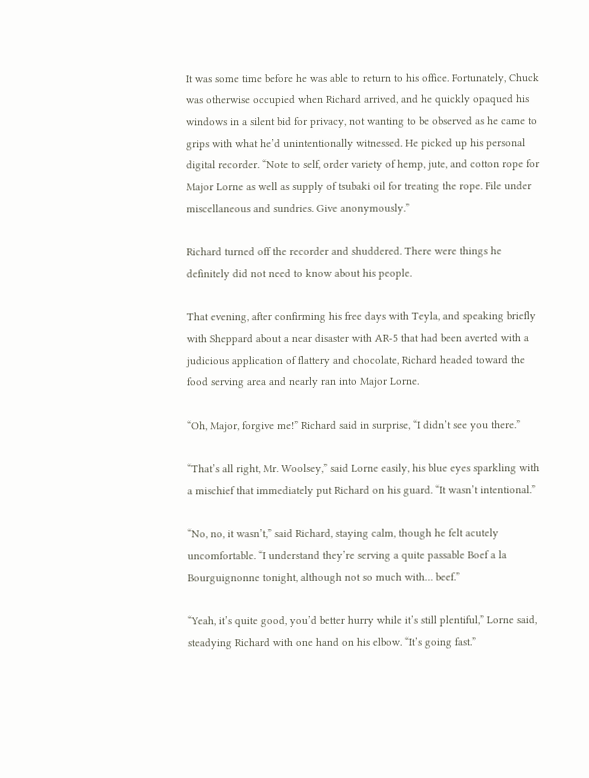It was some time before he was able to return to his office. Fortunately, Chuck was otherwise occupied when Richard arrived, and he quickly opaqued his windows in a silent bid for privacy, not wanting to be observed as he came to grips with what he’d unintentionally witnessed. He picked up his personal digital recorder. “Note to self, order variety of hemp, jute, and cotton rope for Major Lorne as well as supply of tsubaki oil for treating the rope. File under miscellaneous and sundries. Give anonymously.”

Richard turned off the recorder and shuddered. There were things he definitely did not need to know about his people.

That evening, after confirming his free days with Teyla, and speaking briefly with Sheppard about a near disaster with AR-5 that had been averted with a judicious application of flattery and chocolate, Richard headed toward the food serving area and nearly ran into Major Lorne.

“Oh, Major, forgive me!” Richard said in surprise, “I didn’t see you there.”

“That’s all right, Mr. Woolsey,” said Lorne easily, his blue eyes sparkling with a mischief that immediately put Richard on his guard. “It wasn’t intentional.”

“No, no, it wasn’t,” said Richard, staying calm, though he felt acutely uncomfortable. “I understand they’re serving a quite passable Boef a la Bourguignonne tonight, although not so much with… beef.”

“Yeah, it’s quite good, you’d better hurry while it’s still plentiful,” Lorne said, steadying Richard with one hand on his elbow. “It’s going fast.”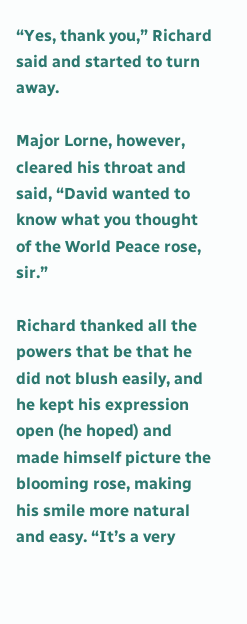“Yes, thank you,” Richard said and started to turn away.

Major Lorne, however, cleared his throat and said, “David wanted to know what you thought of the World Peace rose, sir.”

Richard thanked all the powers that be that he did not blush easily, and he kept his expression open (he hoped) and made himself picture the blooming rose, making his smile more natural and easy. “It’s a very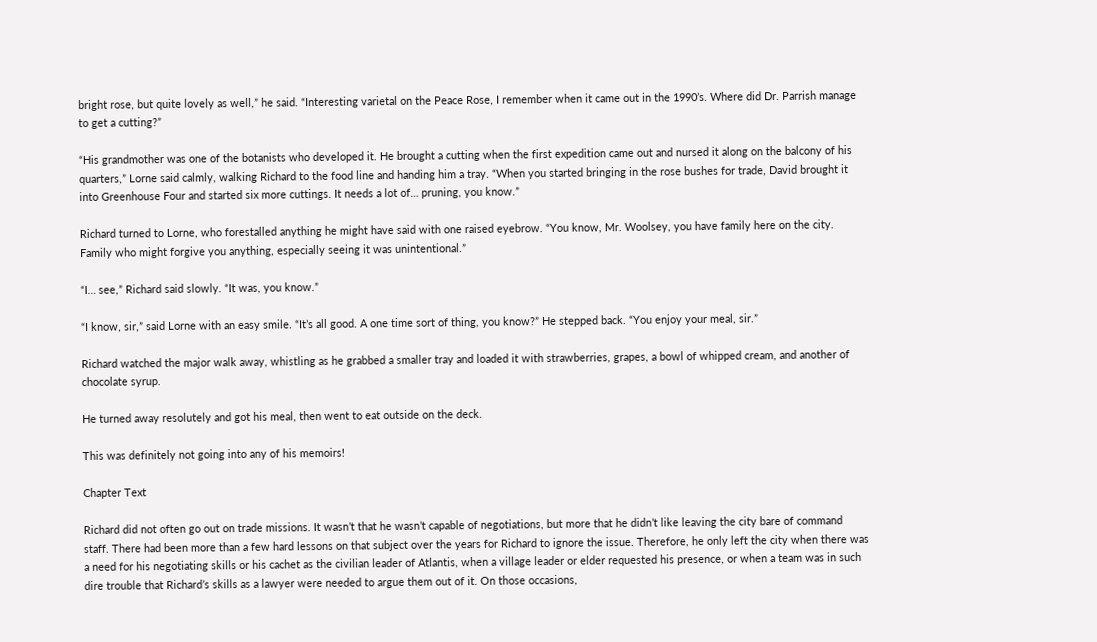bright rose, but quite lovely as well,” he said. “Interesting varietal on the Peace Rose, I remember when it came out in the 1990’s. Where did Dr. Parrish manage to get a cutting?”

“His grandmother was one of the botanists who developed it. He brought a cutting when the first expedition came out and nursed it along on the balcony of his quarters,” Lorne said calmly, walking Richard to the food line and handing him a tray. “When you started bringing in the rose bushes for trade, David brought it into Greenhouse Four and started six more cuttings. It needs a lot of… pruning, you know.”

Richard turned to Lorne, who forestalled anything he might have said with one raised eyebrow. “You know, Mr. Woolsey, you have family here on the city. Family who might forgive you anything, especially seeing it was unintentional.”

“I… see,” Richard said slowly. “It was, you know.”

“I know, sir,” said Lorne with an easy smile. “It’s all good. A one time sort of thing, you know?” He stepped back. “You enjoy your meal, sir.”

Richard watched the major walk away, whistling as he grabbed a smaller tray and loaded it with strawberries, grapes, a bowl of whipped cream, and another of chocolate syrup.

He turned away resolutely and got his meal, then went to eat outside on the deck.

This was definitely not going into any of his memoirs!

Chapter Text

Richard did not often go out on trade missions. It wasn’t that he wasn’t capable of negotiations, but more that he didn’t like leaving the city bare of command staff. There had been more than a few hard lessons on that subject over the years for Richard to ignore the issue. Therefore, he only left the city when there was a need for his negotiating skills or his cachet as the civilian leader of Atlantis, when a village leader or elder requested his presence, or when a team was in such dire trouble that Richard’s skills as a lawyer were needed to argue them out of it. On those occasions,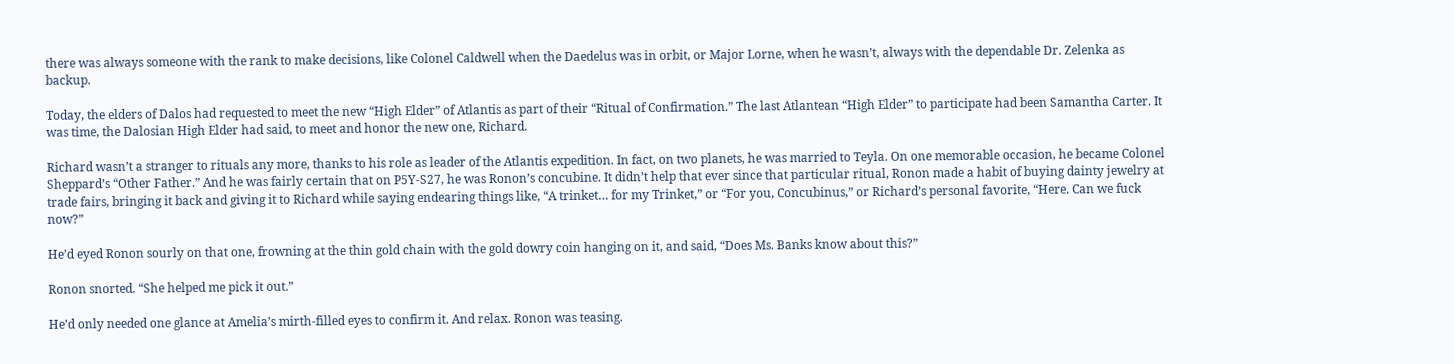there was always someone with the rank to make decisions, like Colonel Caldwell when the Daedelus was in orbit, or Major Lorne, when he wasn’t, always with the dependable Dr. Zelenka as backup.

Today, the elders of Dalos had requested to meet the new “High Elder” of Atlantis as part of their “Ritual of Confirmation.” The last Atlantean “High Elder” to participate had been Samantha Carter. It was time, the Dalosian High Elder had said, to meet and honor the new one, Richard.

Richard wasn’t a stranger to rituals any more, thanks to his role as leader of the Atlantis expedition. In fact, on two planets, he was married to Teyla. On one memorable occasion, he became Colonel Sheppard’s “Other Father.” And he was fairly certain that on P5Y-S27, he was Ronon’s concubine. It didn’t help that ever since that particular ritual, Ronon made a habit of buying dainty jewelry at trade fairs, bringing it back and giving it to Richard while saying endearing things like, “A trinket… for my Trinket,” or “For you, Concubinus,” or Richard’s personal favorite, “Here. Can we fuck now?”

He’d eyed Ronon sourly on that one, frowning at the thin gold chain with the gold dowry coin hanging on it, and said, “Does Ms. Banks know about this?”

Ronon snorted. “She helped me pick it out.”

He’d only needed one glance at Amelia’s mirth-filled eyes to confirm it. And relax. Ronon was teasing.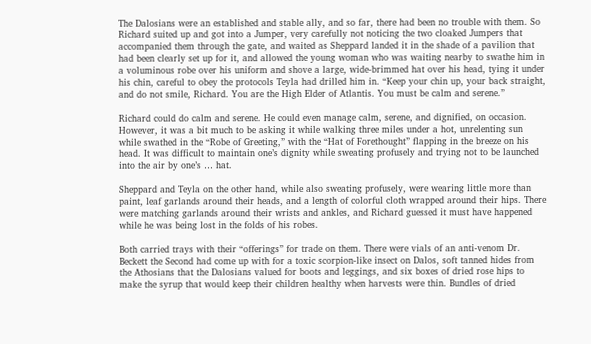The Dalosians were an established and stable ally, and so far, there had been no trouble with them. So Richard suited up and got into a Jumper, very carefully not noticing the two cloaked Jumpers that accompanied them through the gate, and waited as Sheppard landed it in the shade of a pavilion that had been clearly set up for it, and allowed the young woman who was waiting nearby to swathe him in a voluminous robe over his uniform and shove a large, wide-brimmed hat over his head, tying it under his chin, careful to obey the protocols Teyla had drilled him in. “Keep your chin up, your back straight, and do not smile, Richard. You are the High Elder of Atlantis. You must be calm and serene.”

Richard could do calm and serene. He could even manage calm, serene, and dignified, on occasion. However, it was a bit much to be asking it while walking three miles under a hot, unrelenting sun while swathed in the “Robe of Greeting,” with the “Hat of Forethought” flapping in the breeze on his head. It was difficult to maintain one’s dignity while sweating profusely and trying not to be launched into the air by one’s … hat.

Sheppard and Teyla on the other hand, while also sweating profusely, were wearing little more than paint, leaf garlands around their heads, and a length of colorful cloth wrapped around their hips. There were matching garlands around their wrists and ankles, and Richard guessed it must have happened while he was being lost in the folds of his robes.

Both carried trays with their “offerings” for trade on them. There were vials of an anti-venom Dr. Beckett the Second had come up with for a toxic scorpion-like insect on Dalos, soft tanned hides from the Athosians that the Dalosians valued for boots and leggings, and six boxes of dried rose hips to make the syrup that would keep their children healthy when harvests were thin. Bundles of dried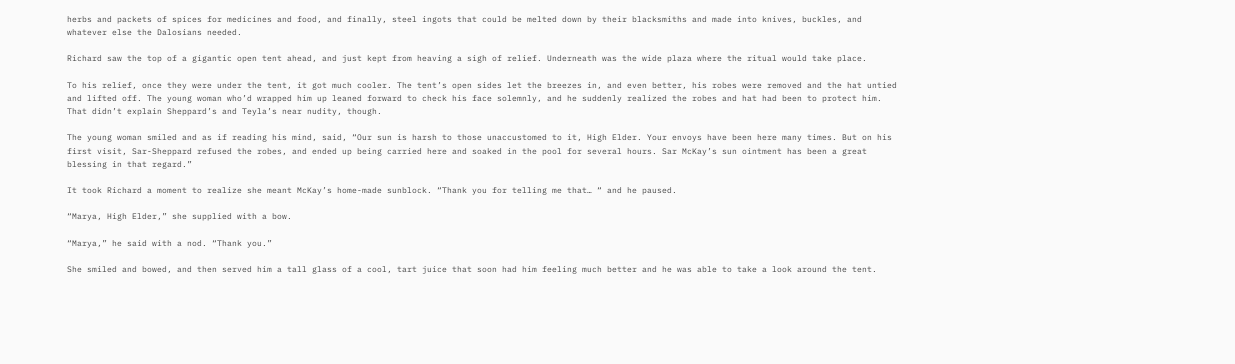herbs and packets of spices for medicines and food, and finally, steel ingots that could be melted down by their blacksmiths and made into knives, buckles, and whatever else the Dalosians needed.

Richard saw the top of a gigantic open tent ahead, and just kept from heaving a sigh of relief. Underneath was the wide plaza where the ritual would take place.

To his relief, once they were under the tent, it got much cooler. The tent’s open sides let the breezes in, and even better, his robes were removed and the hat untied and lifted off. The young woman who’d wrapped him up leaned forward to check his face solemnly, and he suddenly realized the robes and hat had been to protect him. That didn’t explain Sheppard’s and Teyla’s near nudity, though.

The young woman smiled and as if reading his mind, said, “Our sun is harsh to those unaccustomed to it, High Elder. Your envoys have been here many times. But on his first visit, Sar-Sheppard refused the robes, and ended up being carried here and soaked in the pool for several hours. Sar McKay’s sun ointment has been a great blessing in that regard.”

It took Richard a moment to realize she meant McKay’s home-made sunblock. “Thank you for telling me that… “ and he paused.

“Marya, High Elder,” she supplied with a bow.

“Marya,” he said with a nod. “Thank you.”

She smiled and bowed, and then served him a tall glass of a cool, tart juice that soon had him feeling much better and he was able to take a look around the tent.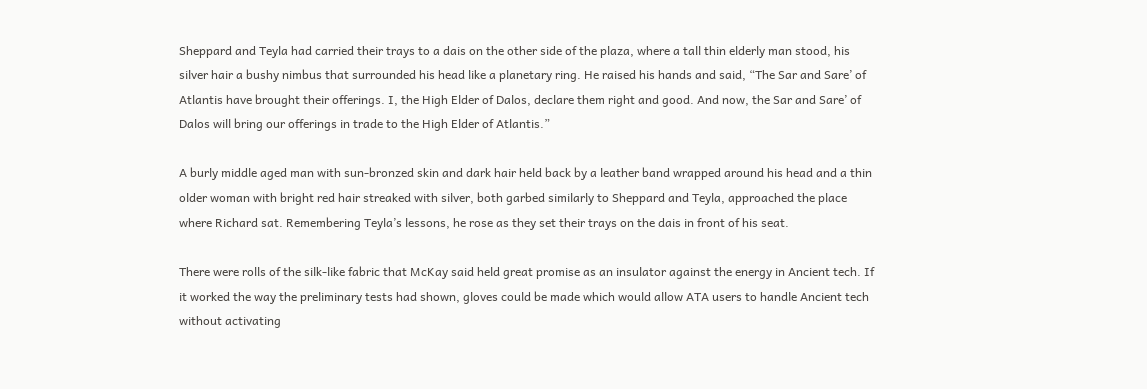Sheppard and Teyla had carried their trays to a dais on the other side of the plaza, where a tall thin elderly man stood, his silver hair a bushy nimbus that surrounded his head like a planetary ring. He raised his hands and said, “The Sar and Sare’ of Atlantis have brought their offerings. I, the High Elder of Dalos, declare them right and good. And now, the Sar and Sare’ of Dalos will bring our offerings in trade to the High Elder of Atlantis.”

A burly middle aged man with sun-bronzed skin and dark hair held back by a leather band wrapped around his head and a thin older woman with bright red hair streaked with silver, both garbed similarly to Sheppard and Teyla, approached the place where Richard sat. Remembering Teyla’s lessons, he rose as they set their trays on the dais in front of his seat.

There were rolls of the silk-like fabric that McKay said held great promise as an insulator against the energy in Ancient tech. If it worked the way the preliminary tests had shown, gloves could be made which would allow ATA users to handle Ancient tech without activating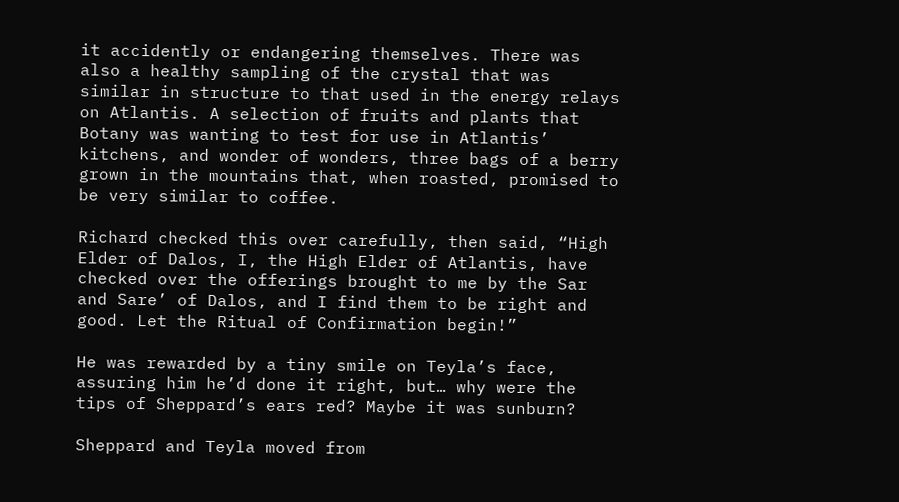it accidently or endangering themselves. There was also a healthy sampling of the crystal that was similar in structure to that used in the energy relays on Atlantis. A selection of fruits and plants that Botany was wanting to test for use in Atlantis’ kitchens, and wonder of wonders, three bags of a berry grown in the mountains that, when roasted, promised to be very similar to coffee.

Richard checked this over carefully, then said, “High Elder of Dalos, I, the High Elder of Atlantis, have checked over the offerings brought to me by the Sar and Sare’ of Dalos, and I find them to be right and good. Let the Ritual of Confirmation begin!”

He was rewarded by a tiny smile on Teyla’s face, assuring him he’d done it right, but… why were the tips of Sheppard’s ears red? Maybe it was sunburn?

Sheppard and Teyla moved from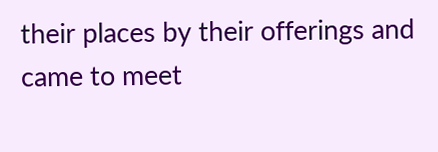their places by their offerings and came to meet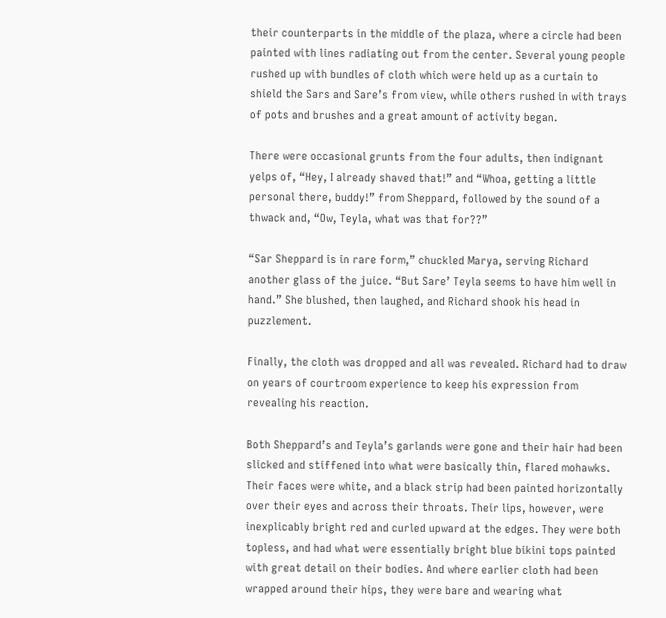their counterparts in the middle of the plaza, where a circle had been painted with lines radiating out from the center. Several young people rushed up with bundles of cloth which were held up as a curtain to shield the Sars and Sare’s from view, while others rushed in with trays of pots and brushes and a great amount of activity began.

There were occasional grunts from the four adults, then indignant yelps of, “Hey, I already shaved that!” and “Whoa, getting a little personal there, buddy!” from Sheppard, followed by the sound of a thwack and, “Ow, Teyla, what was that for??”

“Sar Sheppard is in rare form,” chuckled Marya, serving Richard another glass of the juice. “But Sare’ Teyla seems to have him well in hand.” She blushed, then laughed, and Richard shook his head in puzzlement.

Finally, the cloth was dropped and all was revealed. Richard had to draw on years of courtroom experience to keep his expression from revealing his reaction.

Both Sheppard’s and Teyla’s garlands were gone and their hair had been slicked and stiffened into what were basically thin, flared mohawks. Their faces were white, and a black strip had been painted horizontally over their eyes and across their throats. Their lips, however, were inexplicably bright red and curled upward at the edges. They were both topless, and had what were essentially bright blue bikini tops painted with great detail on their bodies. And where earlier cloth had been wrapped around their hips, they were bare and wearing what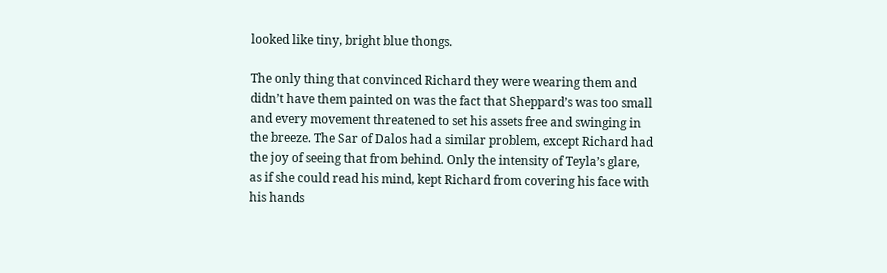looked like tiny, bright blue thongs.

The only thing that convinced Richard they were wearing them and didn’t have them painted on was the fact that Sheppard’s was too small and every movement threatened to set his assets free and swinging in the breeze. The Sar of Dalos had a similar problem, except Richard had the joy of seeing that from behind. Only the intensity of Teyla’s glare, as if she could read his mind, kept Richard from covering his face with his hands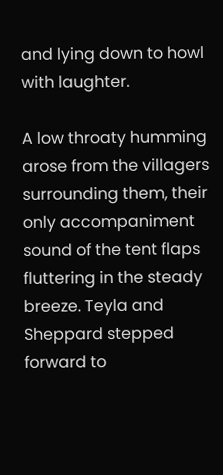and lying down to howl with laughter.

A low throaty humming arose from the villagers surrounding them, their only accompaniment sound of the tent flaps fluttering in the steady breeze. Teyla and Sheppard stepped forward to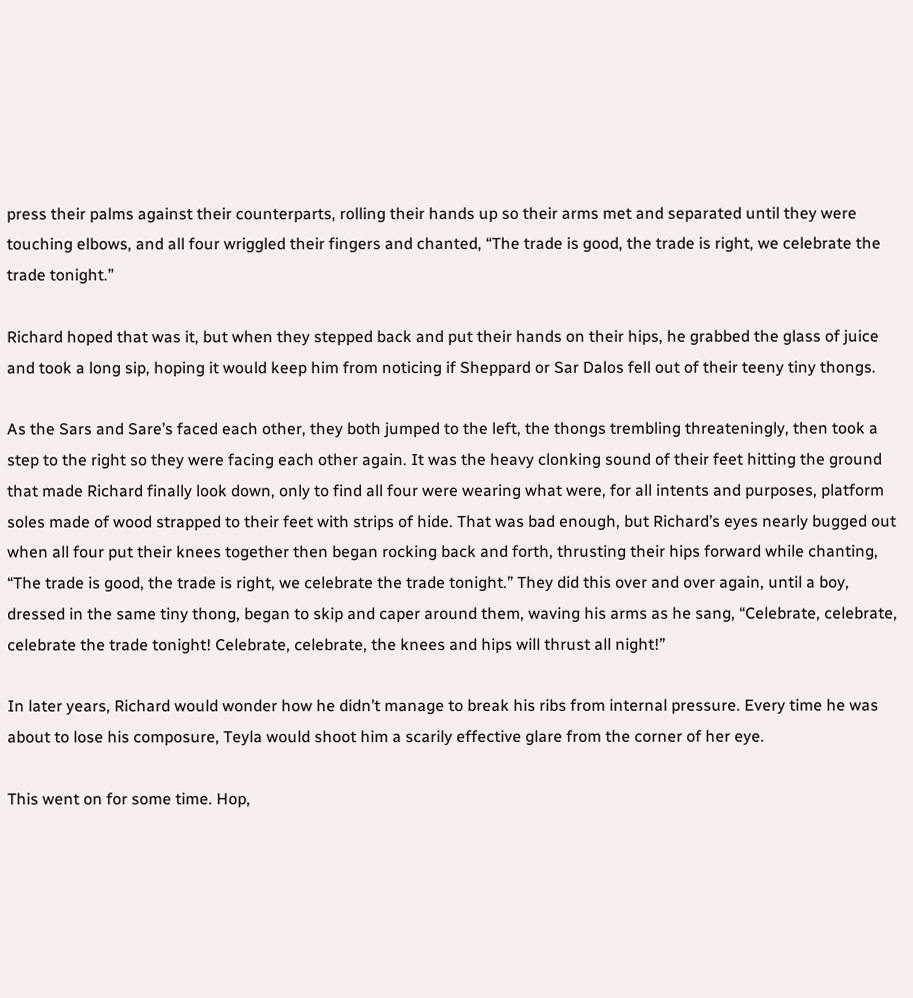press their palms against their counterparts, rolling their hands up so their arms met and separated until they were touching elbows, and all four wriggled their fingers and chanted, “The trade is good, the trade is right, we celebrate the trade tonight.”

Richard hoped that was it, but when they stepped back and put their hands on their hips, he grabbed the glass of juice and took a long sip, hoping it would keep him from noticing if Sheppard or Sar Dalos fell out of their teeny tiny thongs.

As the Sars and Sare’s faced each other, they both jumped to the left, the thongs trembling threateningly, then took a step to the right so they were facing each other again. It was the heavy clonking sound of their feet hitting the ground that made Richard finally look down, only to find all four were wearing what were, for all intents and purposes, platform soles made of wood strapped to their feet with strips of hide. That was bad enough, but Richard’s eyes nearly bugged out when all four put their knees together then began rocking back and forth, thrusting their hips forward while chanting, “The trade is good, the trade is right, we celebrate the trade tonight.” They did this over and over again, until a boy, dressed in the same tiny thong, began to skip and caper around them, waving his arms as he sang, “Celebrate, celebrate, celebrate the trade tonight! Celebrate, celebrate, the knees and hips will thrust all night!”

In later years, Richard would wonder how he didn’t manage to break his ribs from internal pressure. Every time he was about to lose his composure, Teyla would shoot him a scarily effective glare from the corner of her eye.

This went on for some time. Hop,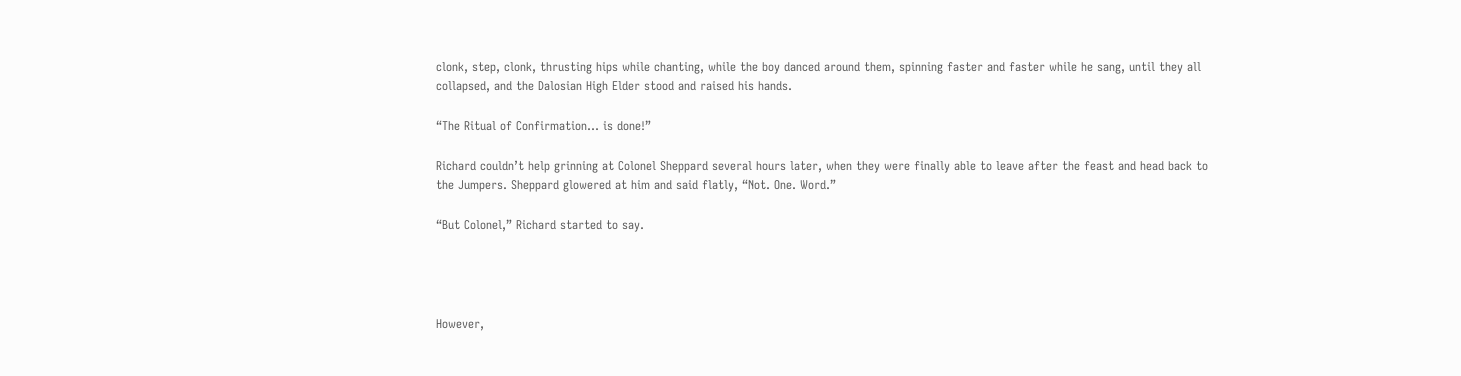clonk, step, clonk, thrusting hips while chanting, while the boy danced around them, spinning faster and faster while he sang, until they all collapsed, and the Dalosian High Elder stood and raised his hands.

“The Ritual of Confirmation… is done!”

Richard couldn’t help grinning at Colonel Sheppard several hours later, when they were finally able to leave after the feast and head back to the Jumpers. Sheppard glowered at him and said flatly, “Not. One. Word.”

“But Colonel,” Richard started to say.




However,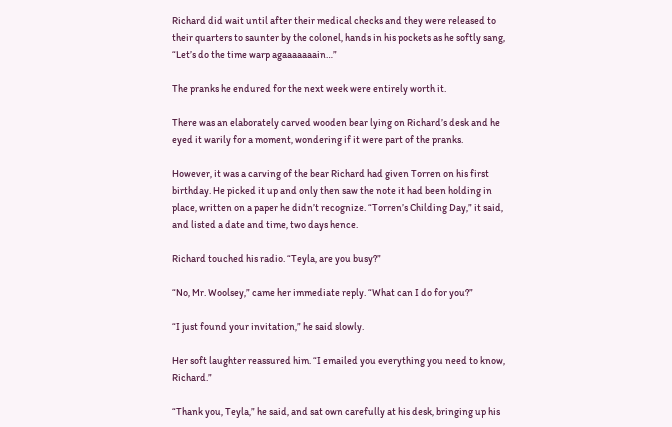Richard did wait until after their medical checks and they were released to their quarters to saunter by the colonel, hands in his pockets as he softly sang, “Let’s do the time warp agaaaaaaain…”

The pranks he endured for the next week were entirely worth it.

There was an elaborately carved wooden bear lying on Richard’s desk and he eyed it warily for a moment, wondering if it were part of the pranks.

However, it was a carving of the bear Richard had given Torren on his first birthday. He picked it up and only then saw the note it had been holding in place, written on a paper he didn’t recognize. “Torren’s Childing Day,” it said, and listed a date and time, two days hence.

Richard touched his radio. “Teyla, are you busy?”

“No, Mr. Woolsey,” came her immediate reply. “What can I do for you?”

“I just found your invitation,” he said slowly.

Her soft laughter reassured him. “I emailed you everything you need to know, Richard.”

“Thank you, Teyla,” he said, and sat own carefully at his desk, bringing up his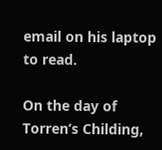email on his laptop to read.

On the day of Torren’s Childing,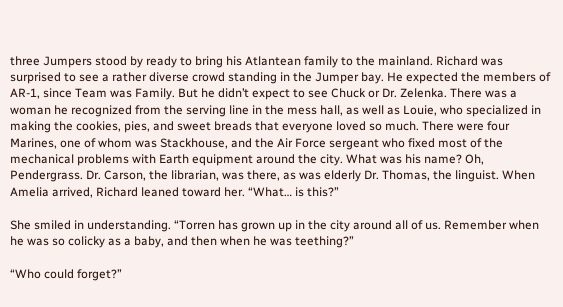three Jumpers stood by ready to bring his Atlantean family to the mainland. Richard was surprised to see a rather diverse crowd standing in the Jumper bay. He expected the members of AR-1, since Team was Family. But he didn’t expect to see Chuck or Dr. Zelenka. There was a woman he recognized from the serving line in the mess hall, as well as Louie, who specialized in making the cookies, pies, and sweet breads that everyone loved so much. There were four Marines, one of whom was Stackhouse, and the Air Force sergeant who fixed most of the mechanical problems with Earth equipment around the city. What was his name? Oh, Pendergrass. Dr. Carson, the librarian, was there, as was elderly Dr. Thomas, the linguist. When Amelia arrived, Richard leaned toward her. “What… is this?”

She smiled in understanding. “Torren has grown up in the city around all of us. Remember when he was so colicky as a baby, and then when he was teething?”

“Who could forget?”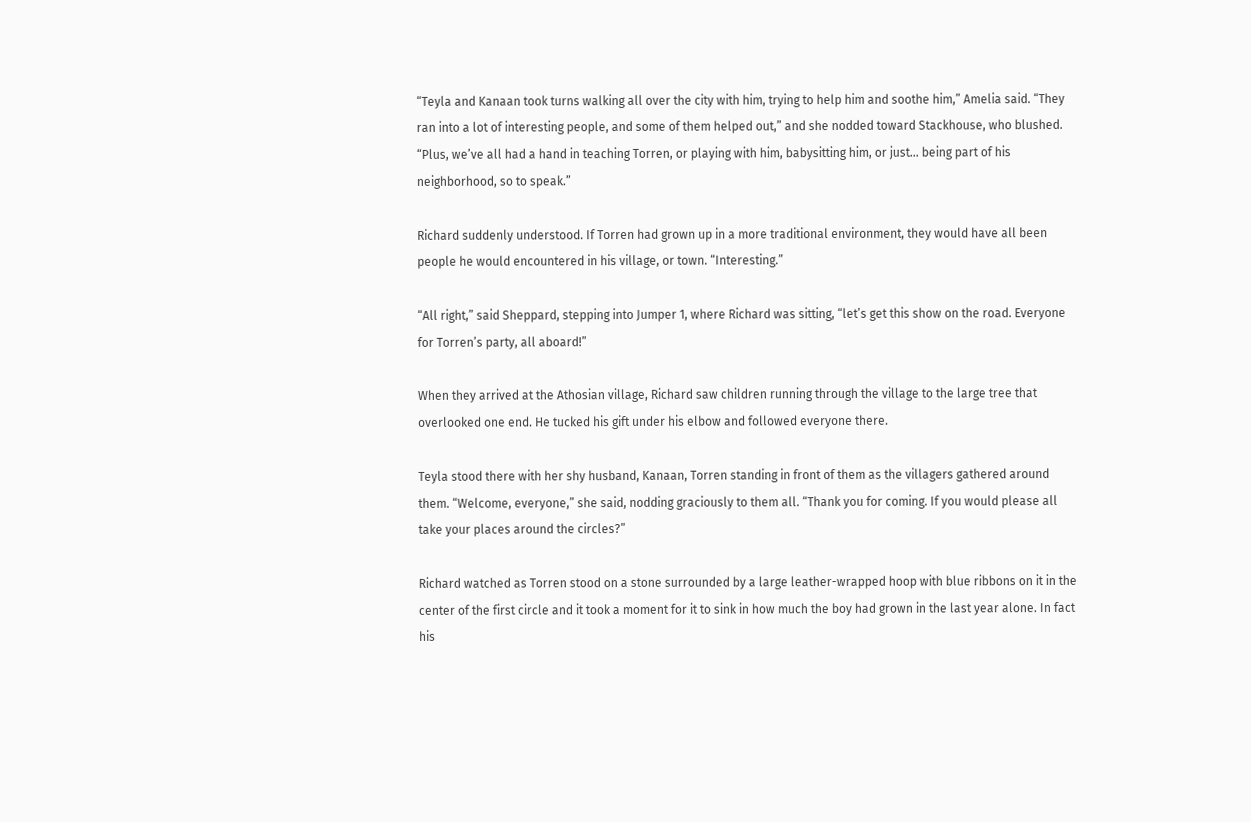“Teyla and Kanaan took turns walking all over the city with him, trying to help him and soothe him,” Amelia said. “They ran into a lot of interesting people, and some of them helped out,” and she nodded toward Stackhouse, who blushed. “Plus, we’ve all had a hand in teaching Torren, or playing with him, babysitting him, or just… being part of his neighborhood, so to speak.”

Richard suddenly understood. If Torren had grown up in a more traditional environment, they would have all been people he would encountered in his village, or town. “Interesting.”

“All right,” said Sheppard, stepping into Jumper 1, where Richard was sitting, “let’s get this show on the road. Everyone for Torren’s party, all aboard!”

When they arrived at the Athosian village, Richard saw children running through the village to the large tree that overlooked one end. He tucked his gift under his elbow and followed everyone there.

Teyla stood there with her shy husband, Kanaan, Torren standing in front of them as the villagers gathered around them. “Welcome, everyone,” she said, nodding graciously to them all. “Thank you for coming. If you would please all take your places around the circles?”

Richard watched as Torren stood on a stone surrounded by a large leather-wrapped hoop with blue ribbons on it in the center of the first circle and it took a moment for it to sink in how much the boy had grown in the last year alone. In fact his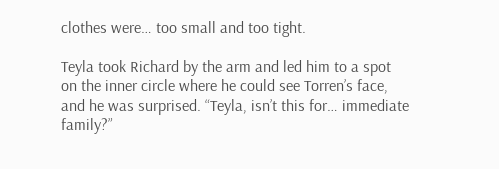clothes were… too small and too tight.

Teyla took Richard by the arm and led him to a spot on the inner circle where he could see Torren’s face, and he was surprised. “Teyla, isn’t this for… immediate family?”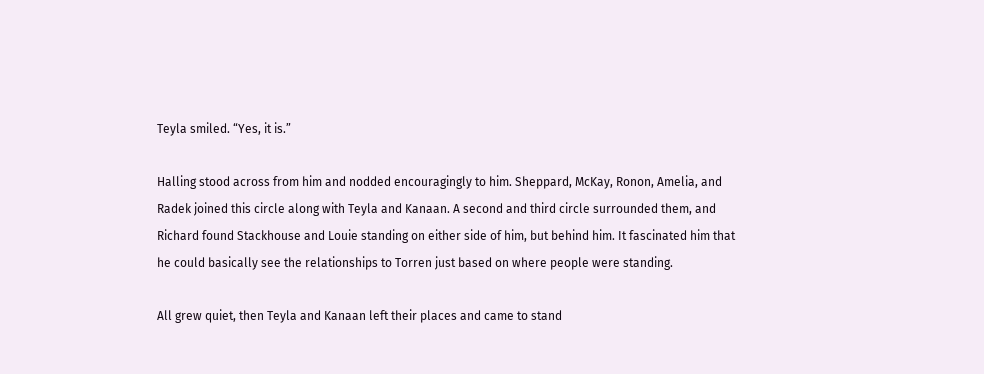Teyla smiled. “Yes, it is.”

Halling stood across from him and nodded encouragingly to him. Sheppard, McKay, Ronon, Amelia, and Radek joined this circle along with Teyla and Kanaan. A second and third circle surrounded them, and Richard found Stackhouse and Louie standing on either side of him, but behind him. It fascinated him that he could basically see the relationships to Torren just based on where people were standing.

All grew quiet, then Teyla and Kanaan left their places and came to stand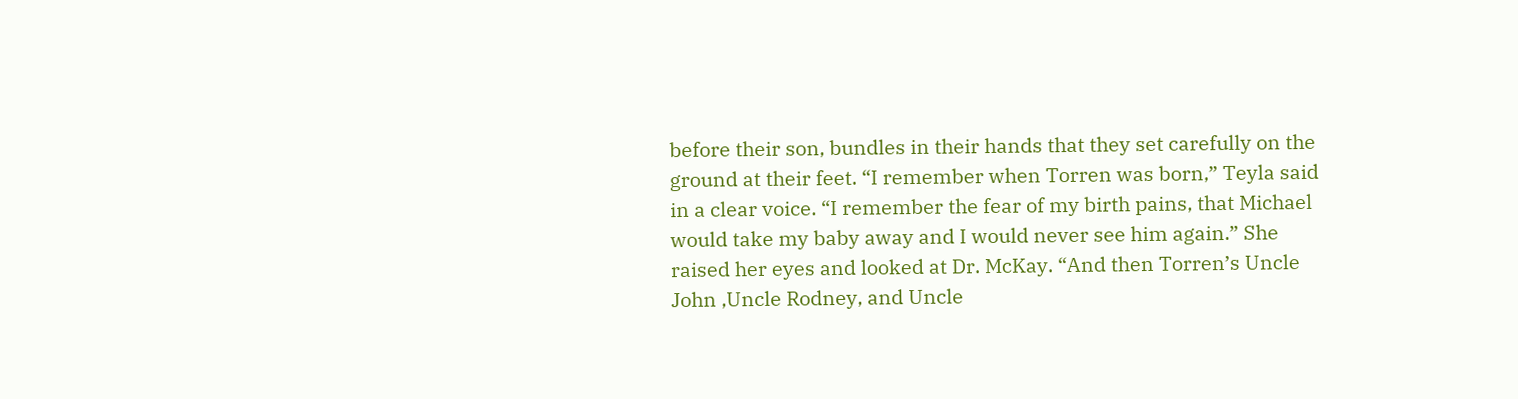before their son, bundles in their hands that they set carefully on the ground at their feet. “I remember when Torren was born,” Teyla said in a clear voice. “I remember the fear of my birth pains, that Michael would take my baby away and I would never see him again.” She raised her eyes and looked at Dr. McKay. “And then Torren’s Uncle John ,Uncle Rodney, and Uncle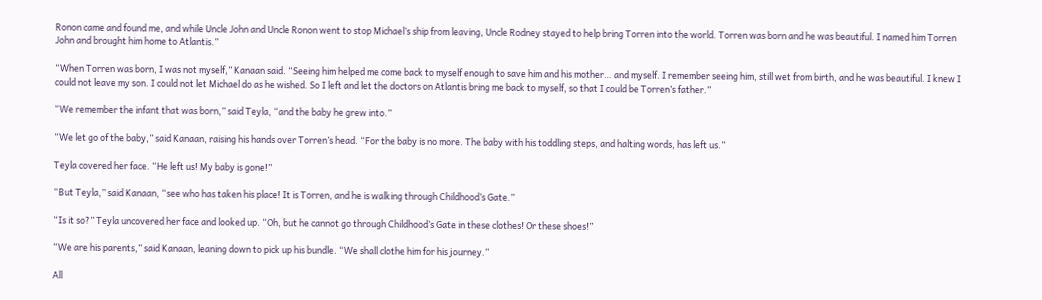Ronon came and found me, and while Uncle John and Uncle Ronon went to stop Michael’s ship from leaving, Uncle Rodney stayed to help bring Torren into the world. Torren was born and he was beautiful. I named him Torren John and brought him home to Atlantis.”

“When Torren was born, I was not myself,” Kanaan said. “Seeing him helped me come back to myself enough to save him and his mother… and myself. I remember seeing him, still wet from birth, and he was beautiful. I knew I could not leave my son. I could not let Michael do as he wished. So I left and let the doctors on Atlantis bring me back to myself, so that I could be Torren’s father.”

“We remember the infant that was born,” said Teyla, “and the baby he grew into.”

“We let go of the baby,” said Kanaan, raising his hands over Torren’s head. “For the baby is no more. The baby with his toddling steps, and halting words, has left us.”

Teyla covered her face. “He left us! My baby is gone!”

“But Teyla,” said Kanaan, “see who has taken his place! It is Torren, and he is walking through Childhood’s Gate.”

“Is it so?” Teyla uncovered her face and looked up. “Oh, but he cannot go through Childhood’s Gate in these clothes! Or these shoes!”

“We are his parents,” said Kanaan, leaning down to pick up his bundle. “We shall clothe him for his journey.”

All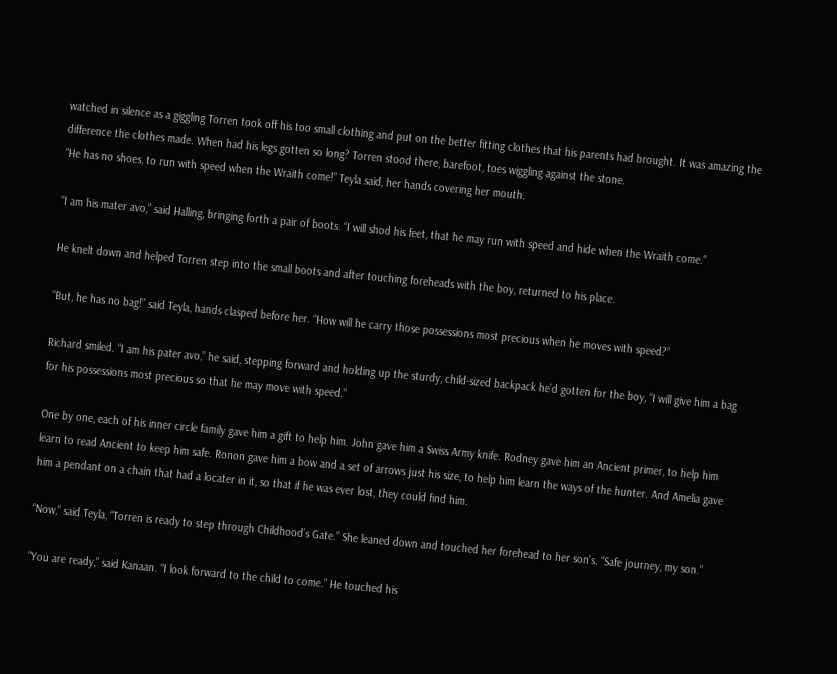watched in silence as a giggling Torren took off his too small clothing and put on the better fitting clothes that his parents had brought. It was amazing the difference the clothes made. When had his legs gotten so long? Torren stood there, barefoot, toes wiggling against the stone.
“He has no shoes, to run with speed when the Wraith come!” Teyla said, her hands covering her mouth.

“I am his mater avo,” said Halling, bringing forth a pair of boots. “I will shod his feet, that he may run with speed and hide when the Wraith come.”

He knelt down and helped Torren step into the small boots and after touching foreheads with the boy, returned to his place.

“But, he has no bag!” said Teyla, hands clasped before her. “How will he carry those possessions most precious when he moves with speed?”

Richard smiled. “I am his pater avo,” he said, stepping forward and holding up the sturdy, child-sized backpack he’d gotten for the boy, “I will give him a bag for his possessions most precious so that he may move with speed.”

One by one, each of his inner circle family gave him a gift to help him. John gave him a Swiss Army knife. Rodney gave him an Ancient primer, to help him learn to read Ancient to keep him safe. Ronon gave him a bow and a set of arrows just his size, to help him learn the ways of the hunter. And Amelia gave him a pendant on a chain that had a locater in it, so that if he was ever lost, they could find him.

“Now,” said Teyla, “Torren is ready to step through Childhood’s Gate.” She leaned down and touched her forehead to her son’s. “Safe journey, my son.”

“You are ready,” said Kanaan. “I look forward to the child to come.” He touched his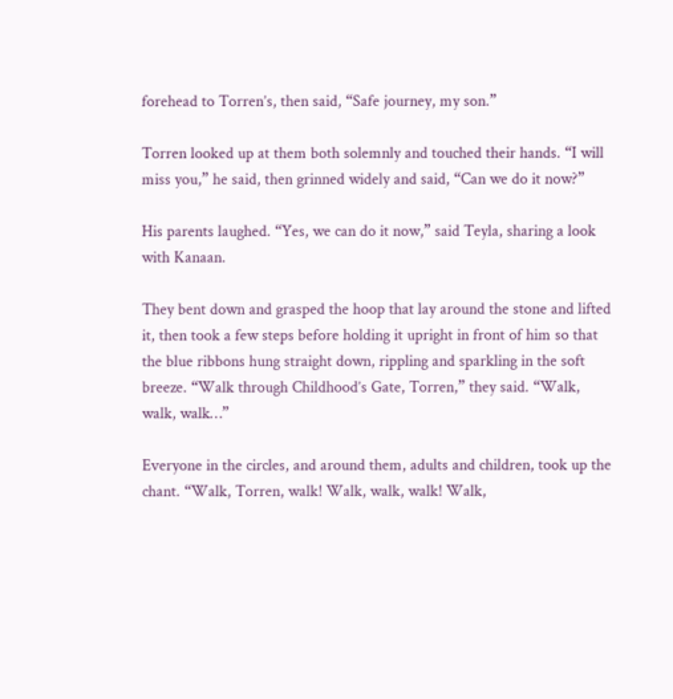forehead to Torren’s, then said, “Safe journey, my son.”

Torren looked up at them both solemnly and touched their hands. “I will miss you,” he said, then grinned widely and said, “Can we do it now?”

His parents laughed. “Yes, we can do it now,” said Teyla, sharing a look with Kanaan.

They bent down and grasped the hoop that lay around the stone and lifted it, then took a few steps before holding it upright in front of him so that the blue ribbons hung straight down, rippling and sparkling in the soft breeze. “Walk through Childhood’s Gate, Torren,” they said. “Walk, walk, walk…”

Everyone in the circles, and around them, adults and children, took up the chant. “Walk, Torren, walk! Walk, walk, walk! Walk,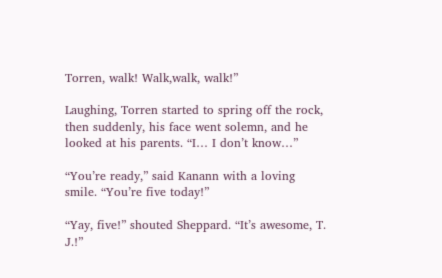Torren, walk! Walk,walk, walk!”

Laughing, Torren started to spring off the rock, then suddenly, his face went solemn, and he looked at his parents. “I… I don’t know…”

“You’re ready,” said Kanann with a loving smile. “You’re five today!”

“Yay, five!” shouted Sheppard. “It’s awesome, T. J.!”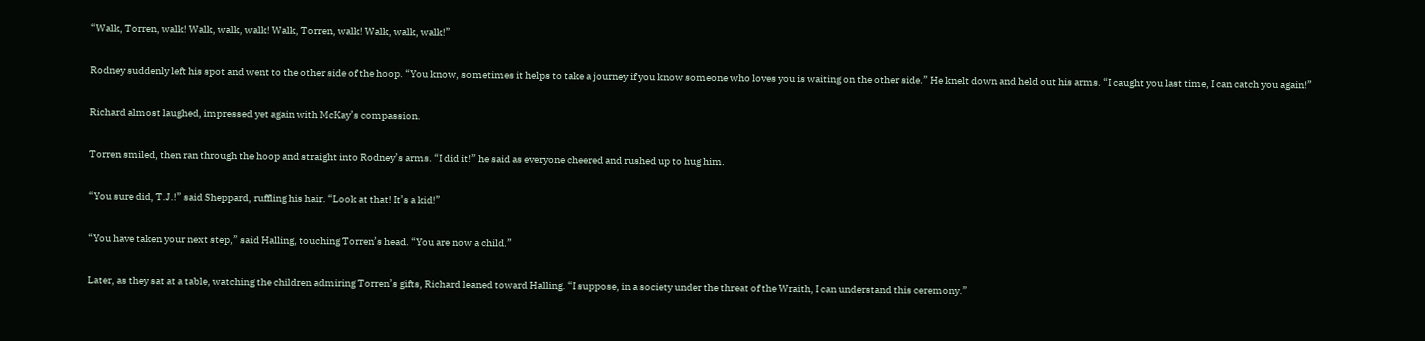“Walk, Torren, walk! Walk, walk, walk! Walk, Torren, walk! Walk, walk, walk!”

Rodney suddenly left his spot and went to the other side of the hoop. “You know, sometimes it helps to take a journey if you know someone who loves you is waiting on the other side.” He knelt down and held out his arms. “I caught you last time, I can catch you again!”

Richard almost laughed, impressed yet again with McKay’s compassion.

Torren smiled, then ran through the hoop and straight into Rodney’s arms. “I did it!” he said as everyone cheered and rushed up to hug him.

“You sure did, T.J.!” said Sheppard, ruffling his hair. “Look at that! It’s a kid!”

“You have taken your next step,” said Halling, touching Torren’s head. “You are now a child.”

Later, as they sat at a table, watching the children admiring Torren’s gifts, Richard leaned toward Halling. “I suppose, in a society under the threat of the Wraith, I can understand this ceremony.”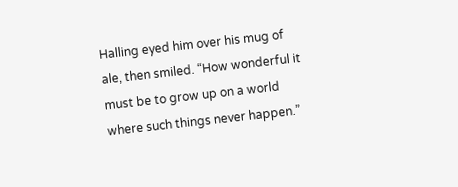Halling eyed him over his mug of ale, then smiled. “How wonderful it must be to grow up on a world where such things never happen.”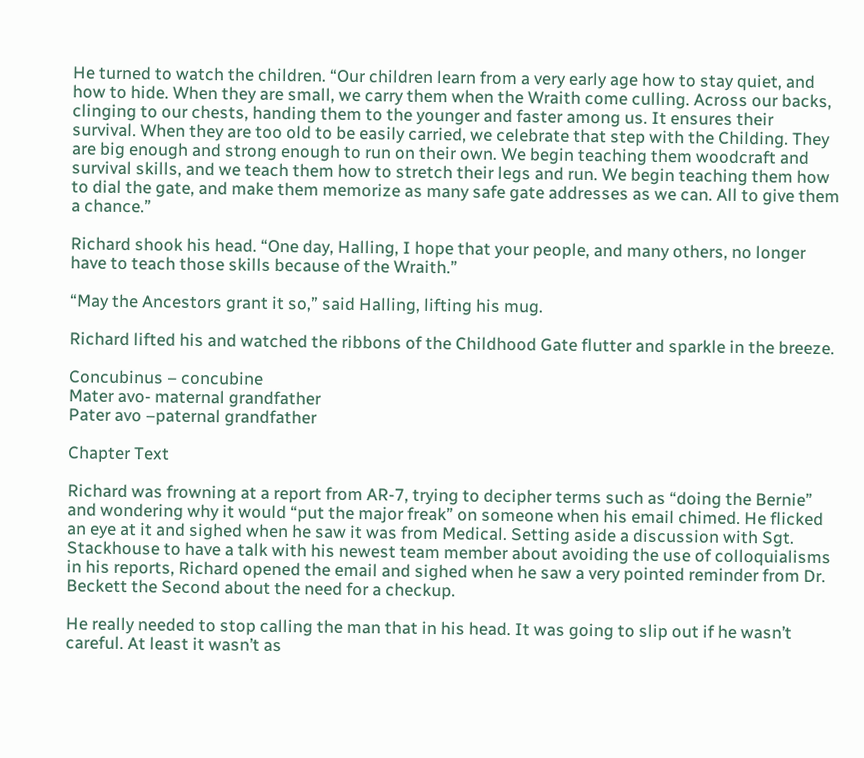He turned to watch the children. “Our children learn from a very early age how to stay quiet, and how to hide. When they are small, we carry them when the Wraith come culling. Across our backs, clinging to our chests, handing them to the younger and faster among us. It ensures their survival. When they are too old to be easily carried, we celebrate that step with the Childing. They are big enough and strong enough to run on their own. We begin teaching them woodcraft and survival skills, and we teach them how to stretch their legs and run. We begin teaching them how to dial the gate, and make them memorize as many safe gate addresses as we can. All to give them a chance.”

Richard shook his head. “One day, Halling, I hope that your people, and many others, no longer have to teach those skills because of the Wraith.”

“May the Ancestors grant it so,” said Halling, lifting his mug.

Richard lifted his and watched the ribbons of the Childhood Gate flutter and sparkle in the breeze.

Concubinus – concubine
Mater avo- maternal grandfather
Pater avo –paternal grandfather

Chapter Text

Richard was frowning at a report from AR-7, trying to decipher terms such as “doing the Bernie” and wondering why it would “put the major freak” on someone when his email chimed. He flicked an eye at it and sighed when he saw it was from Medical. Setting aside a discussion with Sgt. Stackhouse to have a talk with his newest team member about avoiding the use of colloquialisms in his reports, Richard opened the email and sighed when he saw a very pointed reminder from Dr. Beckett the Second about the need for a checkup.

He really needed to stop calling the man that in his head. It was going to slip out if he wasn’t careful. At least it wasn’t as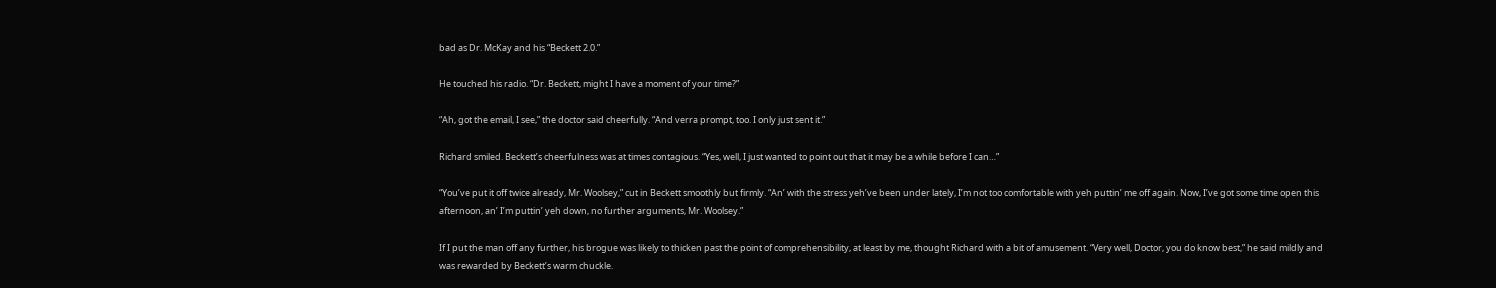bad as Dr. McKay and his “Beckett 2.0.”

He touched his radio. “Dr. Beckett, might I have a moment of your time?”

“Ah, got the email, I see,” the doctor said cheerfully. “And verra prompt, too. I only just sent it.”

Richard smiled. Beckett’s cheerfulness was at times contagious. “Yes, well, I just wanted to point out that it may be a while before I can…”

“You’ve put it off twice already, Mr. Woolsey,” cut in Beckett smoothly but firmly. “An’ with the stress yeh’ve been under lately, I’m not too comfortable with yeh puttin’ me off again. Now, I’ve got some time open this afternoon, an’ I’m puttin’ yeh down, no further arguments, Mr. Woolsey.”

If I put the man off any further, his brogue was likely to thicken past the point of comprehensibility, at least by me, thought Richard with a bit of amusement. “Very well, Doctor, you do know best,” he said mildly and was rewarded by Beckett’s warm chuckle.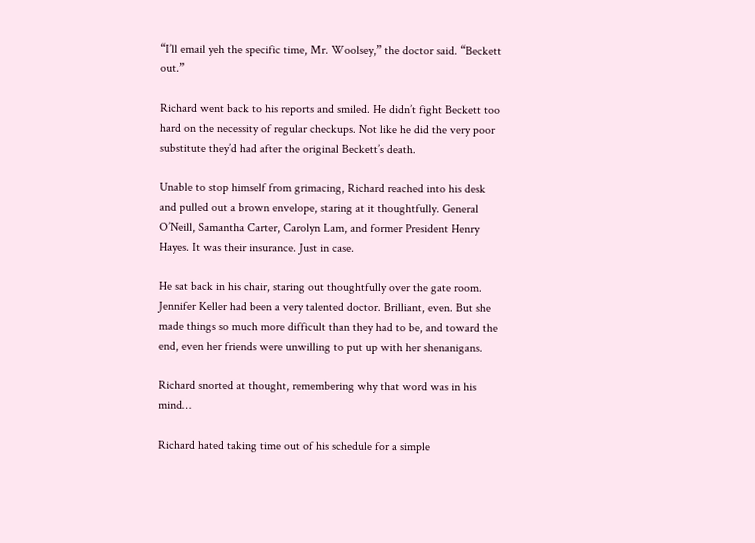“I’ll email yeh the specific time, Mr. Woolsey,” the doctor said. “Beckett out.”

Richard went back to his reports and smiled. He didn’t fight Beckett too hard on the necessity of regular checkups. Not like he did the very poor substitute they’d had after the original Beckett’s death.

Unable to stop himself from grimacing, Richard reached into his desk and pulled out a brown envelope, staring at it thoughtfully. General O’Neill, Samantha Carter, Carolyn Lam, and former President Henry Hayes. It was their insurance. Just in case.

He sat back in his chair, staring out thoughtfully over the gate room. Jennifer Keller had been a very talented doctor. Brilliant, even. But she made things so much more difficult than they had to be, and toward the end, even her friends were unwilling to put up with her shenanigans.

Richard snorted at thought, remembering why that word was in his mind…

Richard hated taking time out of his schedule for a simple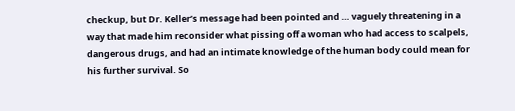checkup, but Dr. Keller’s message had been pointed and … vaguely threatening in a way that made him reconsider what pissing off a woman who had access to scalpels, dangerous drugs, and had an intimate knowledge of the human body could mean for his further survival. So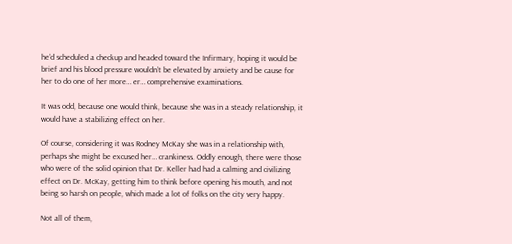he’d scheduled a checkup and headed toward the Infirmary, hoping it would be brief and his blood pressure wouldn’t be elevated by anxiety and be cause for her to do one of her more… er… comprehensive examinations.

It was odd, because one would think, because she was in a steady relationship, it would have a stabilizing effect on her.

Of course, considering it was Rodney McKay she was in a relationship with, perhaps she might be excused her… crankiness. Oddly enough, there were those who were of the solid opinion that Dr. Keller had had a calming and civilizing effect on Dr. McKay, getting him to think before opening his mouth, and not being so harsh on people, which made a lot of folks on the city very happy.

Not all of them,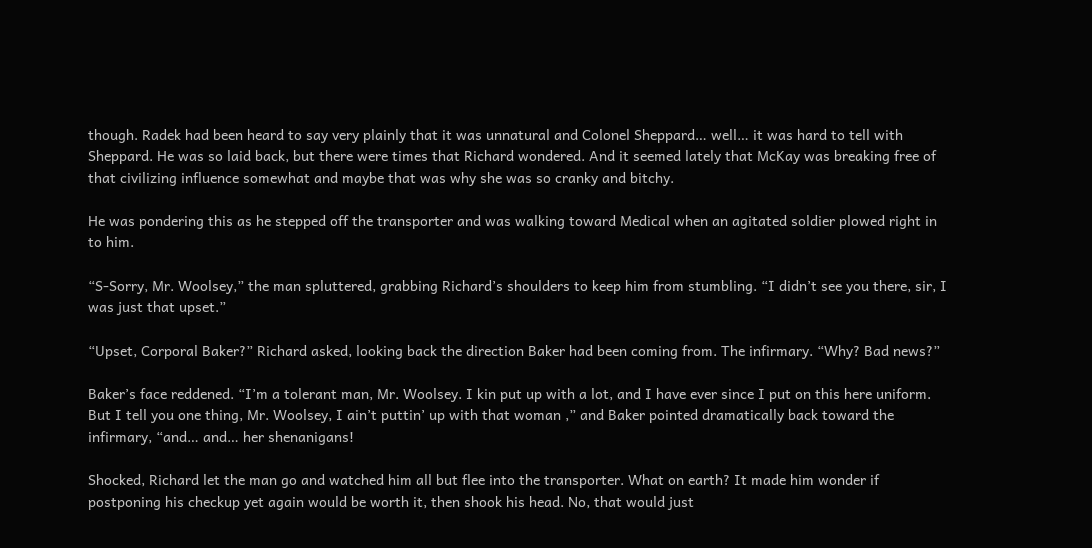though. Radek had been heard to say very plainly that it was unnatural and Colonel Sheppard… well… it was hard to tell with Sheppard. He was so laid back, but there were times that Richard wondered. And it seemed lately that McKay was breaking free of that civilizing influence somewhat and maybe that was why she was so cranky and bitchy.

He was pondering this as he stepped off the transporter and was walking toward Medical when an agitated soldier plowed right in to him.

“S-Sorry, Mr. Woolsey,” the man spluttered, grabbing Richard’s shoulders to keep him from stumbling. “I didn’t see you there, sir, I was just that upset.”

“Upset, Corporal Baker?” Richard asked, looking back the direction Baker had been coming from. The infirmary. “Why? Bad news?”

Baker’s face reddened. “I’m a tolerant man, Mr. Woolsey. I kin put up with a lot, and I have ever since I put on this here uniform. But I tell you one thing, Mr. Woolsey, I ain’t puttin’ up with that woman ,” and Baker pointed dramatically back toward the infirmary, “and… and… her shenanigans!

Shocked, Richard let the man go and watched him all but flee into the transporter. What on earth? It made him wonder if postponing his checkup yet again would be worth it, then shook his head. No, that would just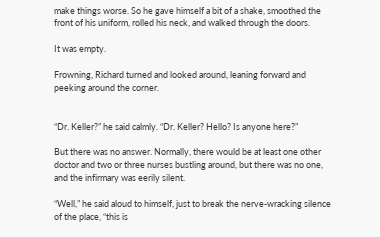make things worse. So he gave himself a bit of a shake, smoothed the front of his uniform, rolled his neck, and walked through the doors.

It was empty.

Frowning, Richard turned and looked around, leaning forward and peeking around the corner.


“Dr. Keller?” he said calmly. “Dr. Keller? Hello? Is anyone here?”

But there was no answer. Normally, there would be at least one other doctor and two or three nurses bustling around, but there was no one, and the infirmary was eerily silent.

“Well,” he said aloud to himself, just to break the nerve-wracking silence of the place, “this is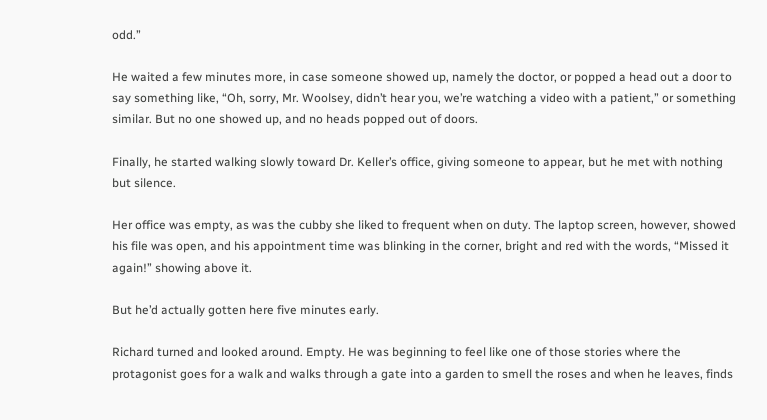odd.”

He waited a few minutes more, in case someone showed up, namely the doctor, or popped a head out a door to say something like, “Oh, sorry, Mr. Woolsey, didn’t hear you, we’re watching a video with a patient,” or something similar. But no one showed up, and no heads popped out of doors.

Finally, he started walking slowly toward Dr. Keller’s office, giving someone to appear, but he met with nothing but silence.

Her office was empty, as was the cubby she liked to frequent when on duty. The laptop screen, however, showed his file was open, and his appointment time was blinking in the corner, bright and red with the words, “Missed it again!” showing above it.

But he’d actually gotten here five minutes early.

Richard turned and looked around. Empty. He was beginning to feel like one of those stories where the protagonist goes for a walk and walks through a gate into a garden to smell the roses and when he leaves, finds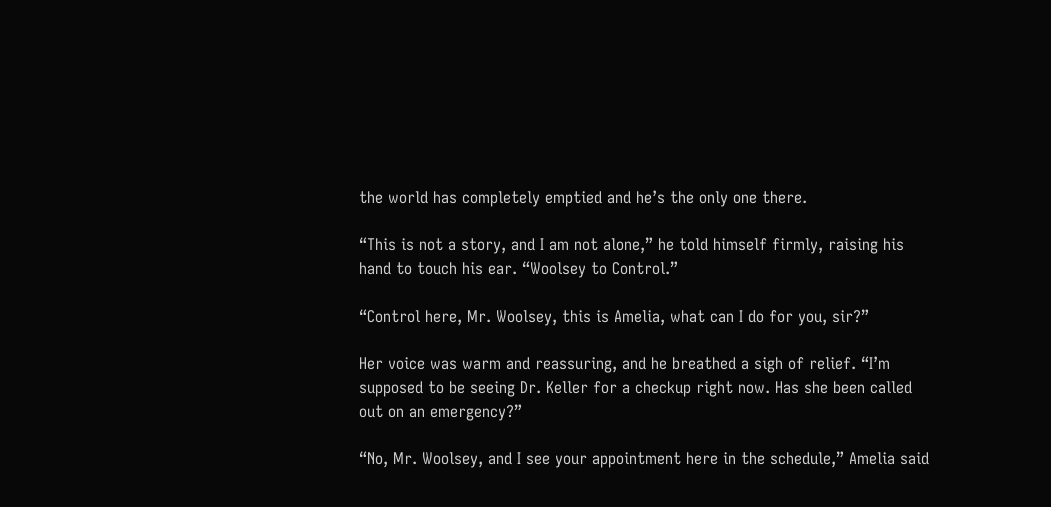the world has completely emptied and he’s the only one there.

“This is not a story, and I am not alone,” he told himself firmly, raising his hand to touch his ear. “Woolsey to Control.”

“Control here, Mr. Woolsey, this is Amelia, what can I do for you, sir?”

Her voice was warm and reassuring, and he breathed a sigh of relief. “I’m supposed to be seeing Dr. Keller for a checkup right now. Has she been called out on an emergency?”

“No, Mr. Woolsey, and I see your appointment here in the schedule,” Amelia said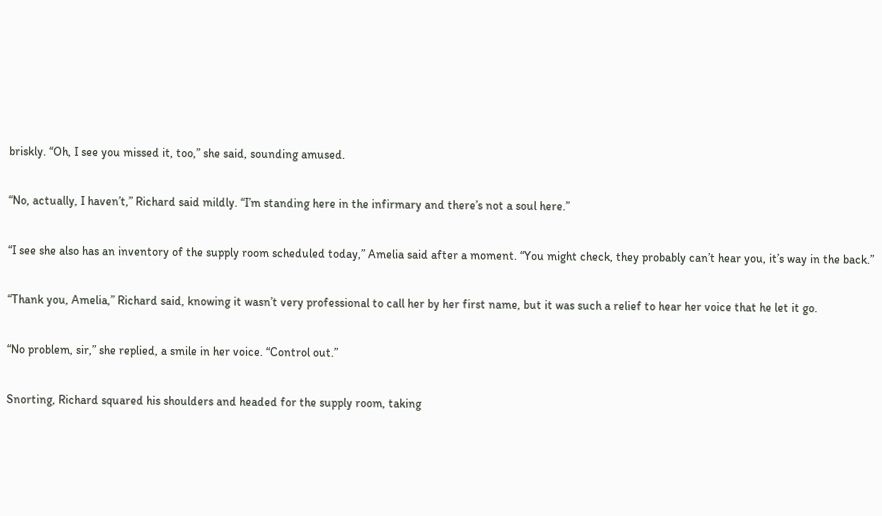briskly. “Oh, I see you missed it, too,” she said, sounding amused.

“No, actually, I haven’t,” Richard said mildly. “I’m standing here in the infirmary and there’s not a soul here.”

“I see she also has an inventory of the supply room scheduled today,” Amelia said after a moment. “You might check, they probably can’t hear you, it’s way in the back.”

“Thank you, Amelia,” Richard said, knowing it wasn’t very professional to call her by her first name, but it was such a relief to hear her voice that he let it go.

“No problem, sir,” she replied, a smile in her voice. “Control out.”

Snorting, Richard squared his shoulders and headed for the supply room, taking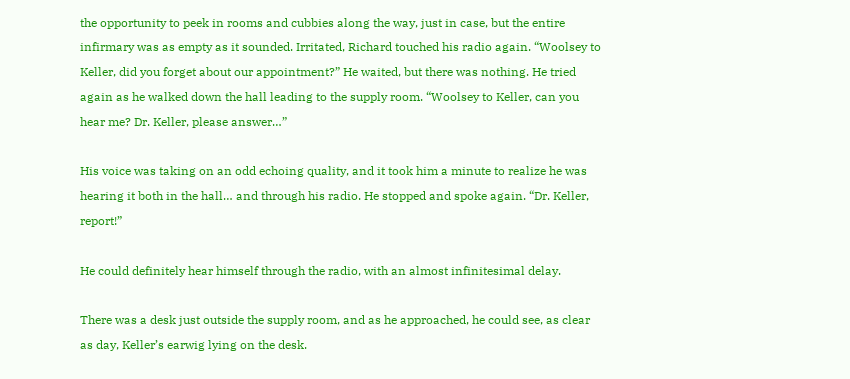the opportunity to peek in rooms and cubbies along the way, just in case, but the entire infirmary was as empty as it sounded. Irritated, Richard touched his radio again. “Woolsey to Keller, did you forget about our appointment?” He waited, but there was nothing. He tried again as he walked down the hall leading to the supply room. “Woolsey to Keller, can you hear me? Dr. Keller, please answer…”

His voice was taking on an odd echoing quality, and it took him a minute to realize he was hearing it both in the hall… and through his radio. He stopped and spoke again. “Dr. Keller, report!”

He could definitely hear himself through the radio, with an almost infinitesimal delay.

There was a desk just outside the supply room, and as he approached, he could see, as clear as day, Keller’s earwig lying on the desk.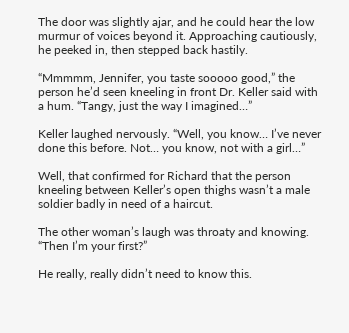The door was slightly ajar, and he could hear the low murmur of voices beyond it. Approaching cautiously, he peeked in, then stepped back hastily.

“Mmmmm, Jennifer, you taste sooooo good,” the person he’d seen kneeling in front Dr. Keller said with a hum. “Tangy, just the way I imagined…”

Keller laughed nervously. “Well, you know… I’ve never done this before. Not… you know, not with a girl…”

Well, that confirmed for Richard that the person kneeling between Keller’s open thighs wasn’t a male soldier badly in need of a haircut.

The other woman’s laugh was throaty and knowing. “Then I’m your first?”

He really, really didn’t need to know this.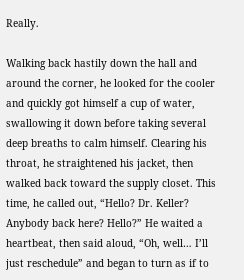Really.

Walking back hastily down the hall and around the corner, he looked for the cooler and quickly got himself a cup of water, swallowing it down before taking several deep breaths to calm himself. Clearing his throat, he straightened his jacket, then walked back toward the supply closet. This time, he called out, “Hello? Dr. Keller? Anybody back here? Hello?” He waited a heartbeat, then said aloud, “Oh, well… I’ll just reschedule” and began to turn as if to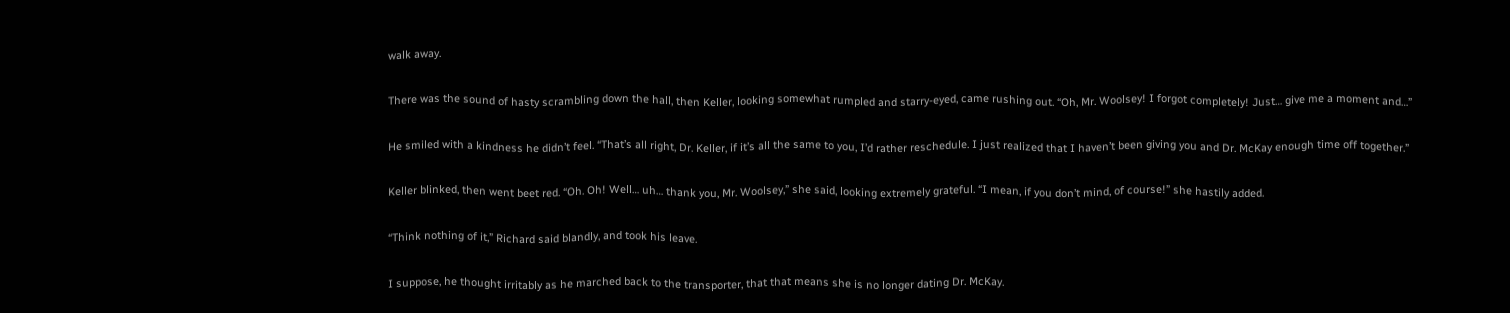walk away.

There was the sound of hasty scrambling down the hall, then Keller, looking somewhat rumpled and starry-eyed, came rushing out. “Oh, Mr. Woolsey! I forgot completely! Just… give me a moment and…”

He smiled with a kindness he didn’t feel. “That’s all right, Dr. Keller, if it’s all the same to you, I’d rather reschedule. I just realized that I haven’t been giving you and Dr. McKay enough time off together.”

Keller blinked, then went beet red. “Oh. Oh! Well… uh… thank you, Mr. Woolsey,” she said, looking extremely grateful. “I mean, if you don’t mind, of course!” she hastily added.

“Think nothing of it,” Richard said blandly, and took his leave.

I suppose, he thought irritably as he marched back to the transporter, that that means she is no longer dating Dr. McKay.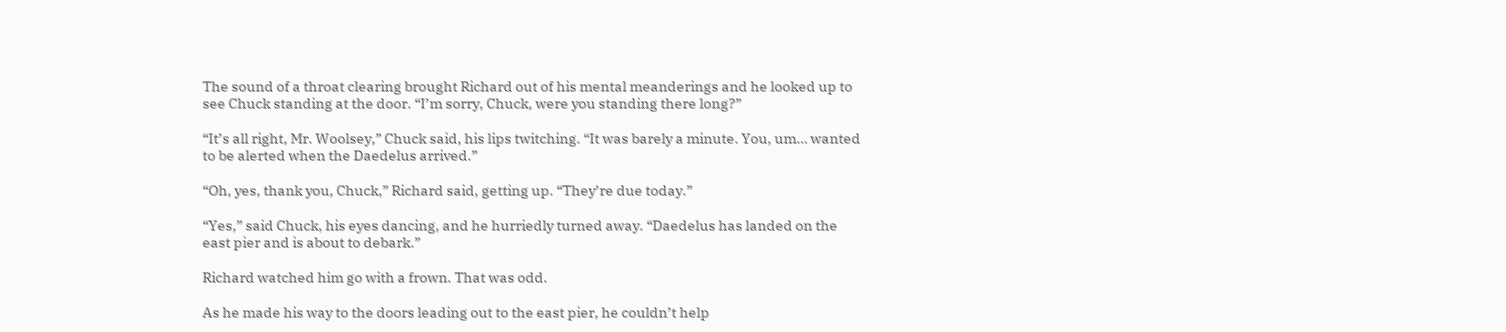The sound of a throat clearing brought Richard out of his mental meanderings and he looked up to see Chuck standing at the door. “I’m sorry, Chuck, were you standing there long?”

“It’s all right, Mr. Woolsey,” Chuck said, his lips twitching. “It was barely a minute. You, um… wanted to be alerted when the Daedelus arrived.”

“Oh, yes, thank you, Chuck,” Richard said, getting up. “They’re due today.”

“Yes,” said Chuck, his eyes dancing, and he hurriedly turned away. “Daedelus has landed on the east pier and is about to debark.”

Richard watched him go with a frown. That was odd.

As he made his way to the doors leading out to the east pier, he couldn’t help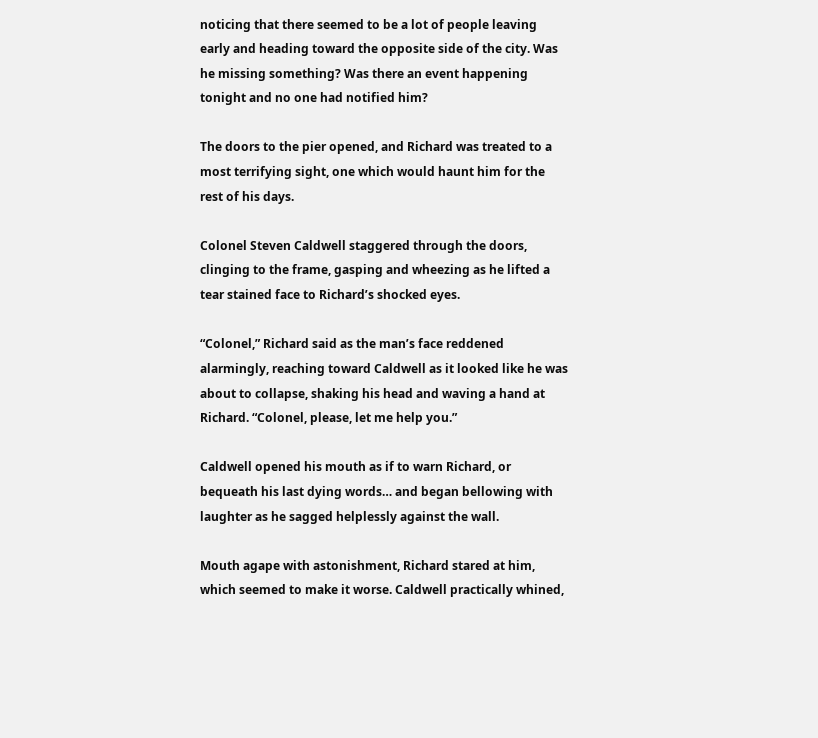noticing that there seemed to be a lot of people leaving early and heading toward the opposite side of the city. Was he missing something? Was there an event happening tonight and no one had notified him?

The doors to the pier opened, and Richard was treated to a most terrifying sight, one which would haunt him for the rest of his days.

Colonel Steven Caldwell staggered through the doors, clinging to the frame, gasping and wheezing as he lifted a tear stained face to Richard’s shocked eyes.

“Colonel,” Richard said as the man’s face reddened alarmingly, reaching toward Caldwell as it looked like he was about to collapse, shaking his head and waving a hand at Richard. “Colonel, please, let me help you.”

Caldwell opened his mouth as if to warn Richard, or bequeath his last dying words… and began bellowing with laughter as he sagged helplessly against the wall.

Mouth agape with astonishment, Richard stared at him, which seemed to make it worse. Caldwell practically whined,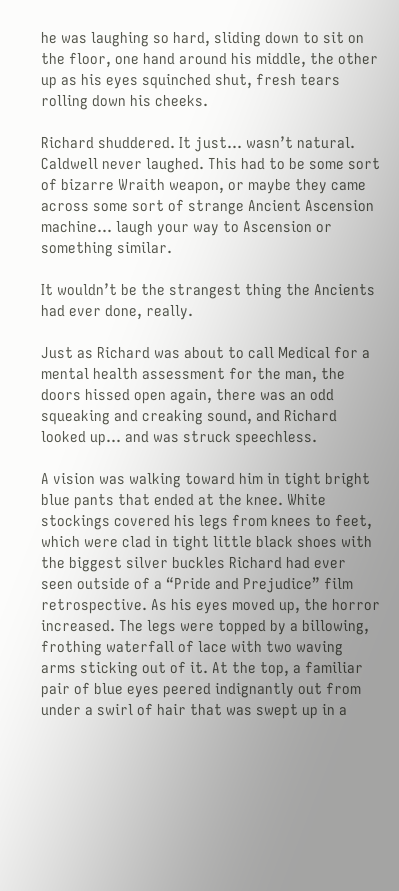he was laughing so hard, sliding down to sit on the floor, one hand around his middle, the other up as his eyes squinched shut, fresh tears rolling down his cheeks.

Richard shuddered. It just… wasn’t natural. Caldwell never laughed. This had to be some sort of bizarre Wraith weapon, or maybe they came across some sort of strange Ancient Ascension machine… laugh your way to Ascension or something similar.

It wouldn’t be the strangest thing the Ancients had ever done, really.

Just as Richard was about to call Medical for a mental health assessment for the man, the doors hissed open again, there was an odd squeaking and creaking sound, and Richard looked up… and was struck speechless.

A vision was walking toward him in tight bright blue pants that ended at the knee. White stockings covered his legs from knees to feet, which were clad in tight little black shoes with the biggest silver buckles Richard had ever seen outside of a “Pride and Prejudice” film retrospective. As his eyes moved up, the horror increased. The legs were topped by a billowing, frothing waterfall of lace with two waving arms sticking out of it. At the top, a familiar pair of blue eyes peered indignantly out from under a swirl of hair that was swept up in a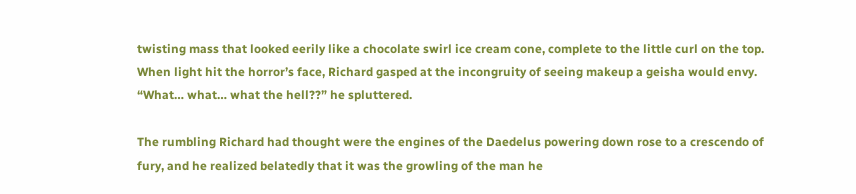twisting mass that looked eerily like a chocolate swirl ice cream cone, complete to the little curl on the top. When light hit the horror’s face, Richard gasped at the incongruity of seeing makeup a geisha would envy. “What… what… what the hell??” he spluttered.

The rumbling Richard had thought were the engines of the Daedelus powering down rose to a crescendo of fury, and he realized belatedly that it was the growling of the man he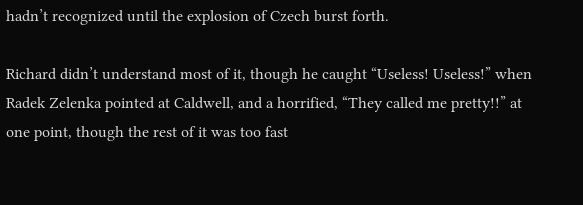hadn’t recognized until the explosion of Czech burst forth.

Richard didn’t understand most of it, though he caught “Useless! Useless!” when Radek Zelenka pointed at Caldwell, and a horrified, “They called me pretty!!” at one point, though the rest of it was too fast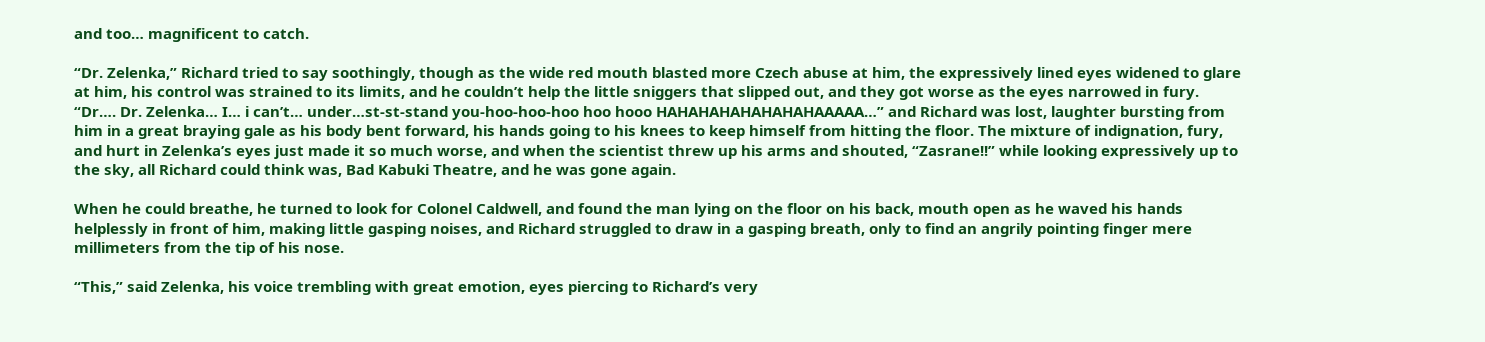and too… magnificent to catch.

“Dr. Zelenka,” Richard tried to say soothingly, though as the wide red mouth blasted more Czech abuse at him, the expressively lined eyes widened to glare at him, his control was strained to its limits, and he couldn’t help the little sniggers that slipped out, and they got worse as the eyes narrowed in fury. “Dr…. Dr. Zelenka… I… i can’t… under…st-st-stand you-hoo-hoo-hoo hoo hooo HAHAHAHAHAHAHAHAAAAA…” and Richard was lost, laughter bursting from him in a great braying gale as his body bent forward, his hands going to his knees to keep himself from hitting the floor. The mixture of indignation, fury, and hurt in Zelenka’s eyes just made it so much worse, and when the scientist threw up his arms and shouted, “Zasrane!!” while looking expressively up to the sky, all Richard could think was, Bad Kabuki Theatre, and he was gone again.

When he could breathe, he turned to look for Colonel Caldwell, and found the man lying on the floor on his back, mouth open as he waved his hands helplessly in front of him, making little gasping noises, and Richard struggled to draw in a gasping breath, only to find an angrily pointing finger mere millimeters from the tip of his nose.

“This,” said Zelenka, his voice trembling with great emotion, eyes piercing to Richard’s very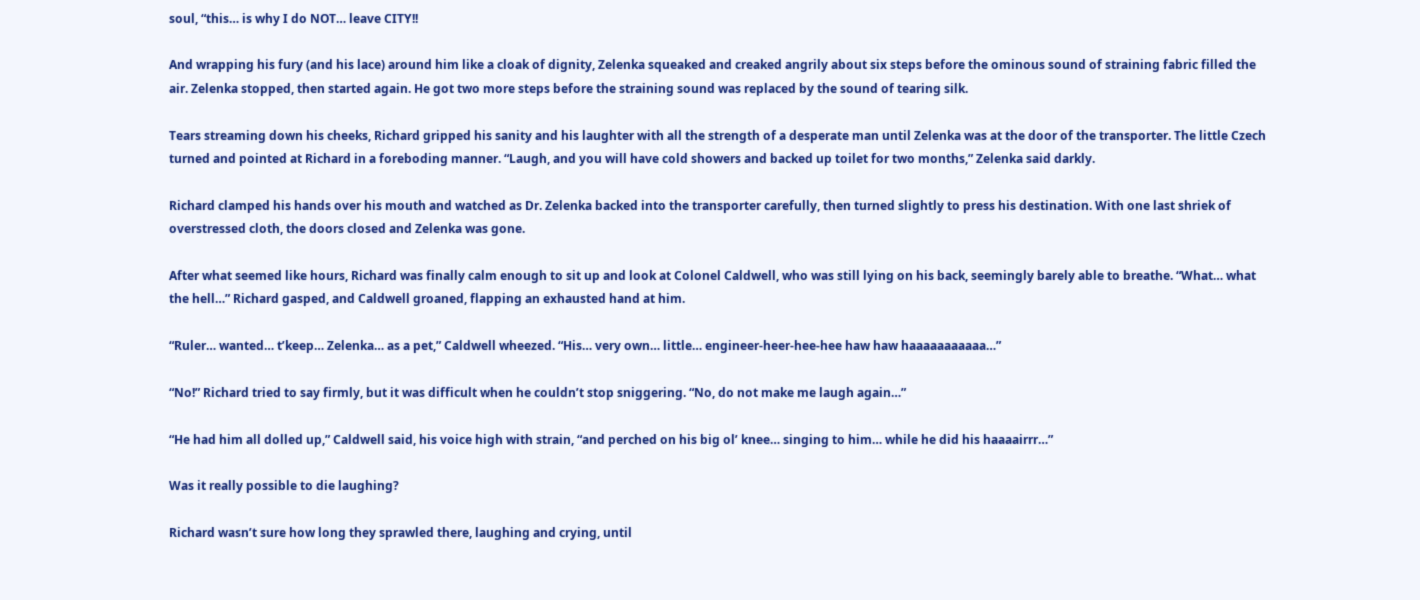soul, “this… is why I do NOT… leave CITY!!

And wrapping his fury (and his lace) around him like a cloak of dignity, Zelenka squeaked and creaked angrily about six steps before the ominous sound of straining fabric filled the air. Zelenka stopped, then started again. He got two more steps before the straining sound was replaced by the sound of tearing silk.

Tears streaming down his cheeks, Richard gripped his sanity and his laughter with all the strength of a desperate man until Zelenka was at the door of the transporter. The little Czech turned and pointed at Richard in a foreboding manner. “Laugh, and you will have cold showers and backed up toilet for two months,” Zelenka said darkly.

Richard clamped his hands over his mouth and watched as Dr. Zelenka backed into the transporter carefully, then turned slightly to press his destination. With one last shriek of overstressed cloth, the doors closed and Zelenka was gone.

After what seemed like hours, Richard was finally calm enough to sit up and look at Colonel Caldwell, who was still lying on his back, seemingly barely able to breathe. “What… what the hell…” Richard gasped, and Caldwell groaned, flapping an exhausted hand at him.

“Ruler… wanted… t’keep… Zelenka… as a pet,” Caldwell wheezed. “His… very own… little… engineer-heer-hee-hee haw haw haaaaaaaaaaa…”

“No!” Richard tried to say firmly, but it was difficult when he couldn’t stop sniggering. “No, do not make me laugh again…”

“He had him all dolled up,” Caldwell said, his voice high with strain, “and perched on his big ol’ knee… singing to him… while he did his haaaairrr…”

Was it really possible to die laughing?

Richard wasn’t sure how long they sprawled there, laughing and crying, until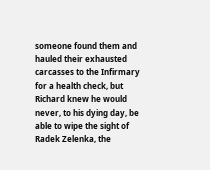someone found them and hauled their exhausted carcasses to the Infirmary for a health check, but Richard knew he would never, to his dying day, be able to wipe the sight of Radek Zelenka, the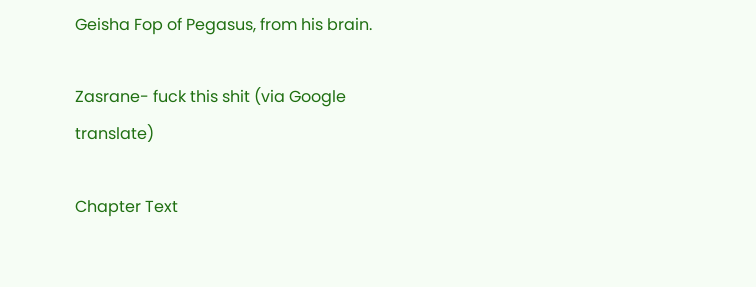Geisha Fop of Pegasus, from his brain.

Zasrane- fuck this shit (via Google translate)

Chapter Text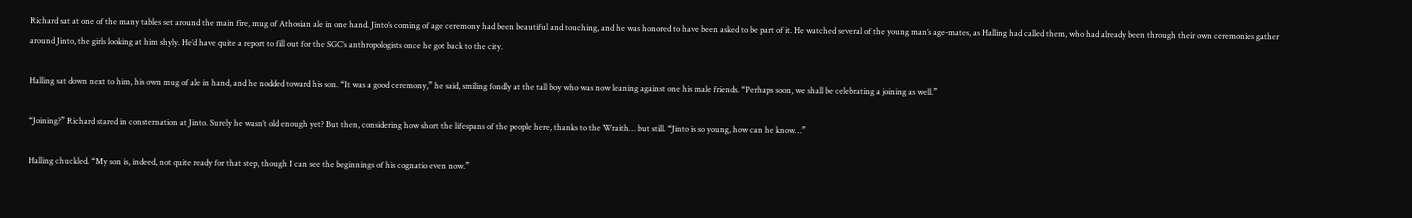Richard sat at one of the many tables set around the main fire, mug of Athosian ale in one hand. Jinto’s coming of age ceremony had been beautiful and touching, and he was honored to have been asked to be part of it. He watched several of the young man’s age-mates, as Halling had called them, who had already been through their own ceremonies gather around Jinto, the girls looking at him shyly. He’d have quite a report to fill out for the SGC’s anthropologists once he got back to the city.

Halling sat down next to him, his own mug of ale in hand, and he nodded toward his son. “It was a good ceremony,” he said, smiling fondly at the tall boy who was now leaning against one his male friends. “Perhaps soon, we shall be celebrating a joining as well.”

“Joining?” Richard stared in consternation at Jinto. Surely he wasn’t old enough yet? But then, considering how short the lifespans of the people here, thanks to the Wraith… but still. “Jinto is so young, how can he know…”

Halling chuckled. “My son is, indeed, not quite ready for that step, though I can see the beginnings of his cognatio even now.”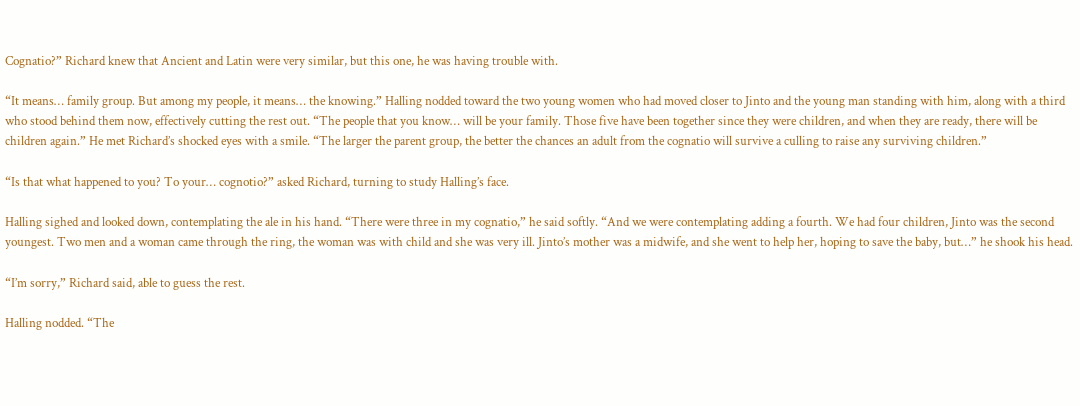Cognatio?” Richard knew that Ancient and Latin were very similar, but this one, he was having trouble with.

“It means… family group. But among my people, it means… the knowing.” Halling nodded toward the two young women who had moved closer to Jinto and the young man standing with him, along with a third who stood behind them now, effectively cutting the rest out. “The people that you know… will be your family. Those five have been together since they were children, and when they are ready, there will be children again.” He met Richard’s shocked eyes with a smile. “The larger the parent group, the better the chances an adult from the cognatio will survive a culling to raise any surviving children.”

“Is that what happened to you? To your… cognotio?” asked Richard, turning to study Halling’s face.

Halling sighed and looked down, contemplating the ale in his hand. “There were three in my cognatio,” he said softly. “And we were contemplating adding a fourth. We had four children, Jinto was the second youngest. Two men and a woman came through the ring, the woman was with child and she was very ill. Jinto’s mother was a midwife, and she went to help her, hoping to save the baby, but…” he shook his head.

“I’m sorry,” Richard said, able to guess the rest.

Halling nodded. “The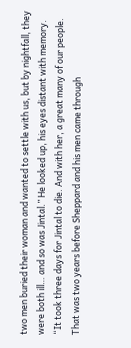two men buried their woman and wanted to settle with us, but by nightfall, they were both ill… and so was Jintal.” He looked up, his eyes distant with memory. “It took three days for Jintal to die. And with her, a great many of our people. That was two years before Sheppard and his men came through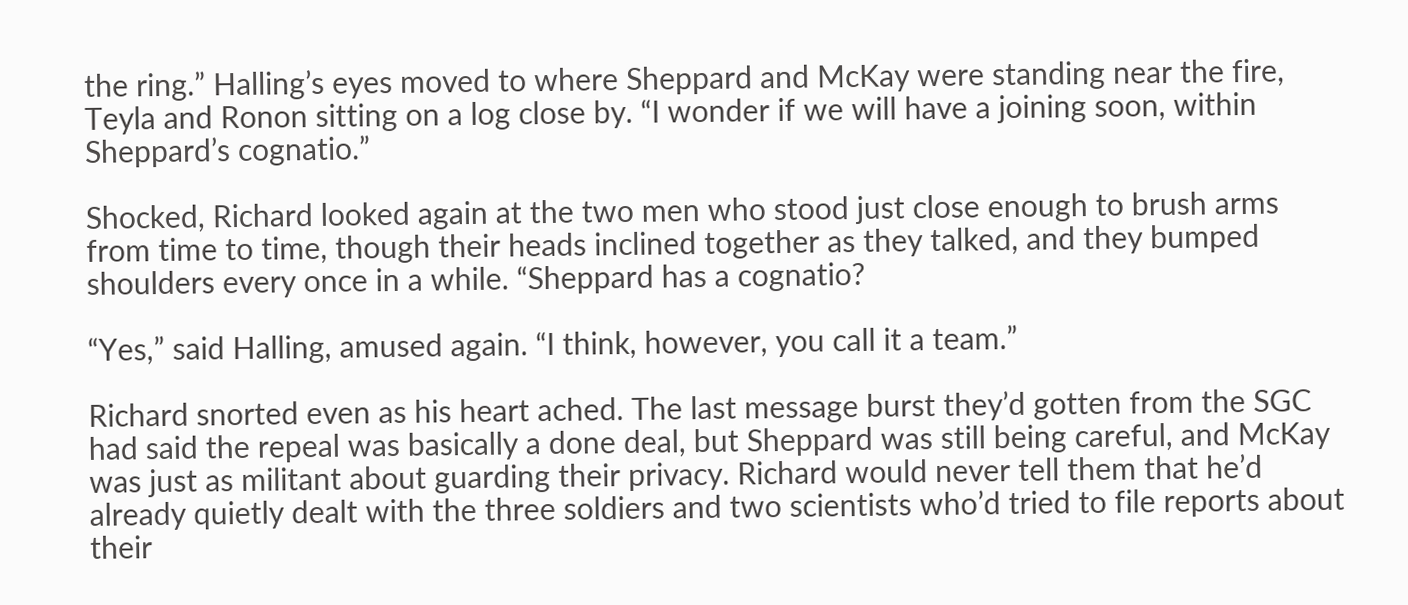the ring.” Halling’s eyes moved to where Sheppard and McKay were standing near the fire, Teyla and Ronon sitting on a log close by. “I wonder if we will have a joining soon, within Sheppard’s cognatio.”

Shocked, Richard looked again at the two men who stood just close enough to brush arms from time to time, though their heads inclined together as they talked, and they bumped shoulders every once in a while. “Sheppard has a cognatio?

“Yes,” said Halling, amused again. “I think, however, you call it a team.”

Richard snorted even as his heart ached. The last message burst they’d gotten from the SGC had said the repeal was basically a done deal, but Sheppard was still being careful, and McKay was just as militant about guarding their privacy. Richard would never tell them that he’d already quietly dealt with the three soldiers and two scientists who’d tried to file reports about their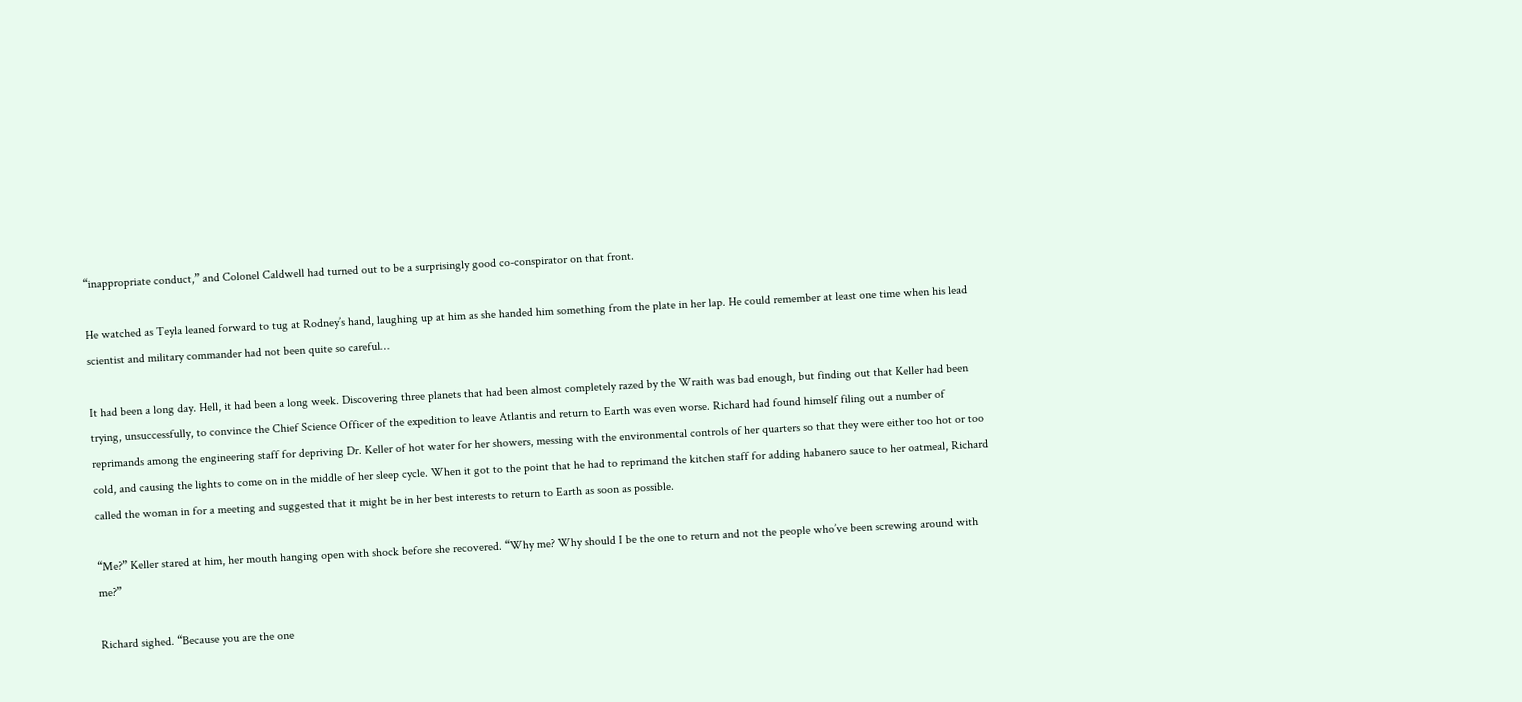“inappropriate conduct,” and Colonel Caldwell had turned out to be a surprisingly good co-conspirator on that front.

He watched as Teyla leaned forward to tug at Rodney’s hand, laughing up at him as she handed him something from the plate in her lap. He could remember at least one time when his lead scientist and military commander had not been quite so careful…

It had been a long day. Hell, it had been a long week. Discovering three planets that had been almost completely razed by the Wraith was bad enough, but finding out that Keller had been trying, unsuccessfully, to convince the Chief Science Officer of the expedition to leave Atlantis and return to Earth was even worse. Richard had found himself filing out a number of reprimands among the engineering staff for depriving Dr. Keller of hot water for her showers, messing with the environmental controls of her quarters so that they were either too hot or too cold, and causing the lights to come on in the middle of her sleep cycle. When it got to the point that he had to reprimand the kitchen staff for adding habanero sauce to her oatmeal, Richard called the woman in for a meeting and suggested that it might be in her best interests to return to Earth as soon as possible.

“Me?” Keller stared at him, her mouth hanging open with shock before she recovered. “Why me? Why should I be the one to return and not the people who’ve been screwing around with me?”

Richard sighed. “Because you are the one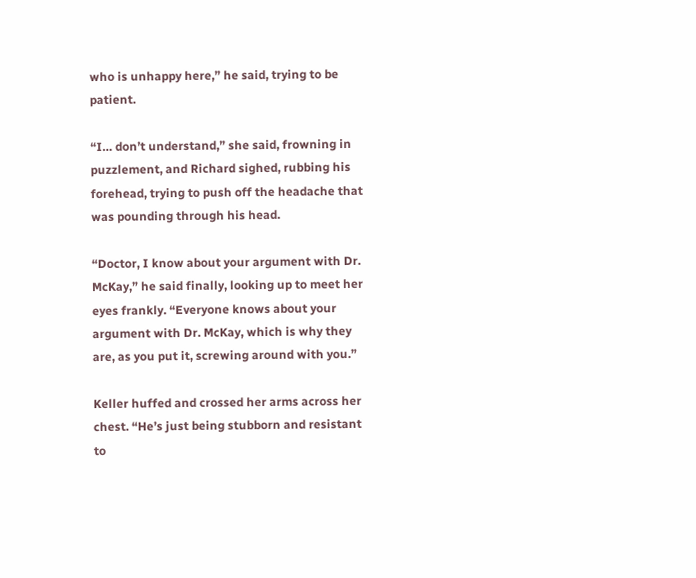who is unhappy here,” he said, trying to be patient.

“I… don’t understand,” she said, frowning in puzzlement, and Richard sighed, rubbing his forehead, trying to push off the headache that was pounding through his head.

“Doctor, I know about your argument with Dr. McKay,” he said finally, looking up to meet her eyes frankly. “Everyone knows about your argument with Dr. McKay, which is why they are, as you put it, screwing around with you.”

Keller huffed and crossed her arms across her chest. “He’s just being stubborn and resistant to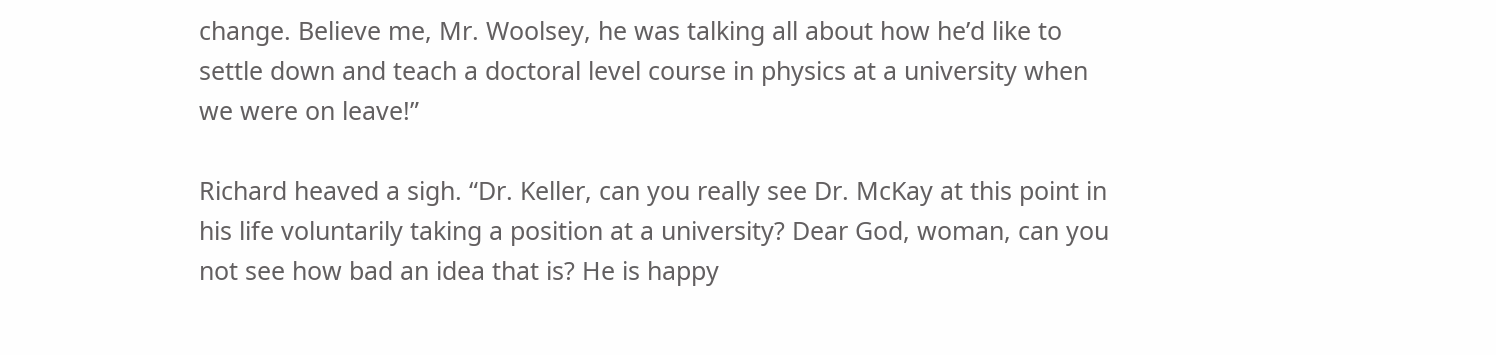change. Believe me, Mr. Woolsey, he was talking all about how he’d like to settle down and teach a doctoral level course in physics at a university when we were on leave!”

Richard heaved a sigh. “Dr. Keller, can you really see Dr. McKay at this point in his life voluntarily taking a position at a university? Dear God, woman, can you not see how bad an idea that is? He is happy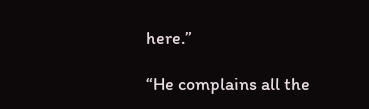here.”

“He complains all the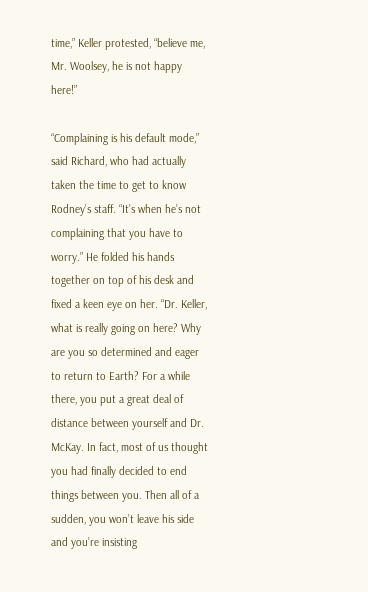time,” Keller protested, “believe me, Mr. Woolsey, he is not happy here!”

“Complaining is his default mode,” said Richard, who had actually taken the time to get to know Rodney’s staff. “It’s when he’s not complaining that you have to worry.” He folded his hands together on top of his desk and fixed a keen eye on her. “Dr. Keller, what is really going on here? Why are you so determined and eager to return to Earth? For a while there, you put a great deal of distance between yourself and Dr. McKay. In fact, most of us thought you had finally decided to end things between you. Then all of a sudden, you won’t leave his side and you’re insisting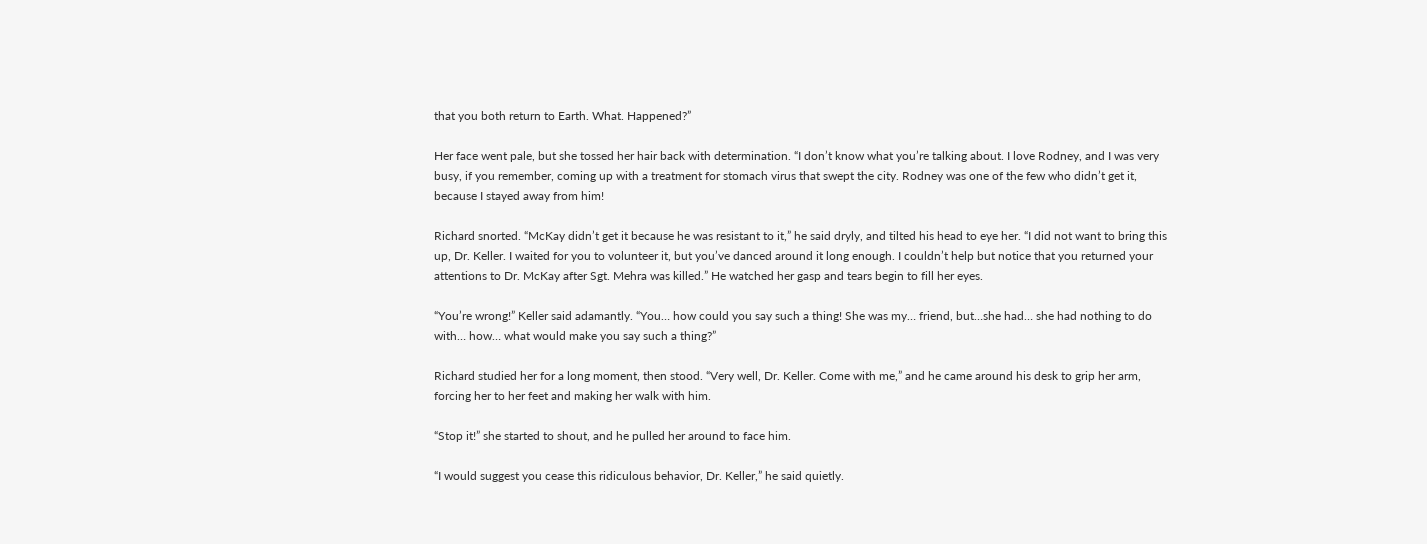that you both return to Earth. What. Happened?”

Her face went pale, but she tossed her hair back with determination. “I don’t know what you’re talking about. I love Rodney, and I was very busy, if you remember, coming up with a treatment for stomach virus that swept the city. Rodney was one of the few who didn’t get it, because I stayed away from him!

Richard snorted. “McKay didn’t get it because he was resistant to it,” he said dryly, and tilted his head to eye her. “I did not want to bring this up, Dr. Keller. I waited for you to volunteer it, but you’ve danced around it long enough. I couldn’t help but notice that you returned your attentions to Dr. McKay after Sgt. Mehra was killed.” He watched her gasp and tears begin to fill her eyes.

“You’re wrong!” Keller said adamantly. “You… how could you say such a thing! She was my… friend, but…she had… she had nothing to do with… how… what would make you say such a thing?”

Richard studied her for a long moment, then stood. “Very well, Dr. Keller. Come with me,” and he came around his desk to grip her arm, forcing her to her feet and making her walk with him.

“Stop it!” she started to shout, and he pulled her around to face him.

“I would suggest you cease this ridiculous behavior, Dr. Keller,” he said quietly.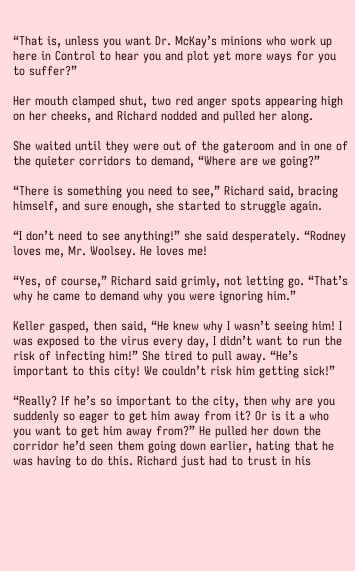“That is, unless you want Dr. McKay’s minions who work up here in Control to hear you and plot yet more ways for you to suffer?”

Her mouth clamped shut, two red anger spots appearing high on her cheeks, and Richard nodded and pulled her along.

She waited until they were out of the gateroom and in one of the quieter corridors to demand, “Where are we going?”

“There is something you need to see,” Richard said, bracing himself, and sure enough, she started to struggle again.

“I don’t need to see anything!” she said desperately. “Rodney loves me, Mr. Woolsey. He loves me!

“Yes, of course,” Richard said grimly, not letting go. “That’s why he came to demand why you were ignoring him.”

Keller gasped, then said, “He knew why I wasn’t seeing him! I was exposed to the virus every day, I didn’t want to run the risk of infecting him!” She tired to pull away. “He’s important to this city! We couldn’t risk him getting sick!”

“Really? If he’s so important to the city, then why are you suddenly so eager to get him away from it? Or is it a who you want to get him away from?” He pulled her down the corridor he’d seen them going down earlier, hating that he was having to do this. Richard just had to trust in his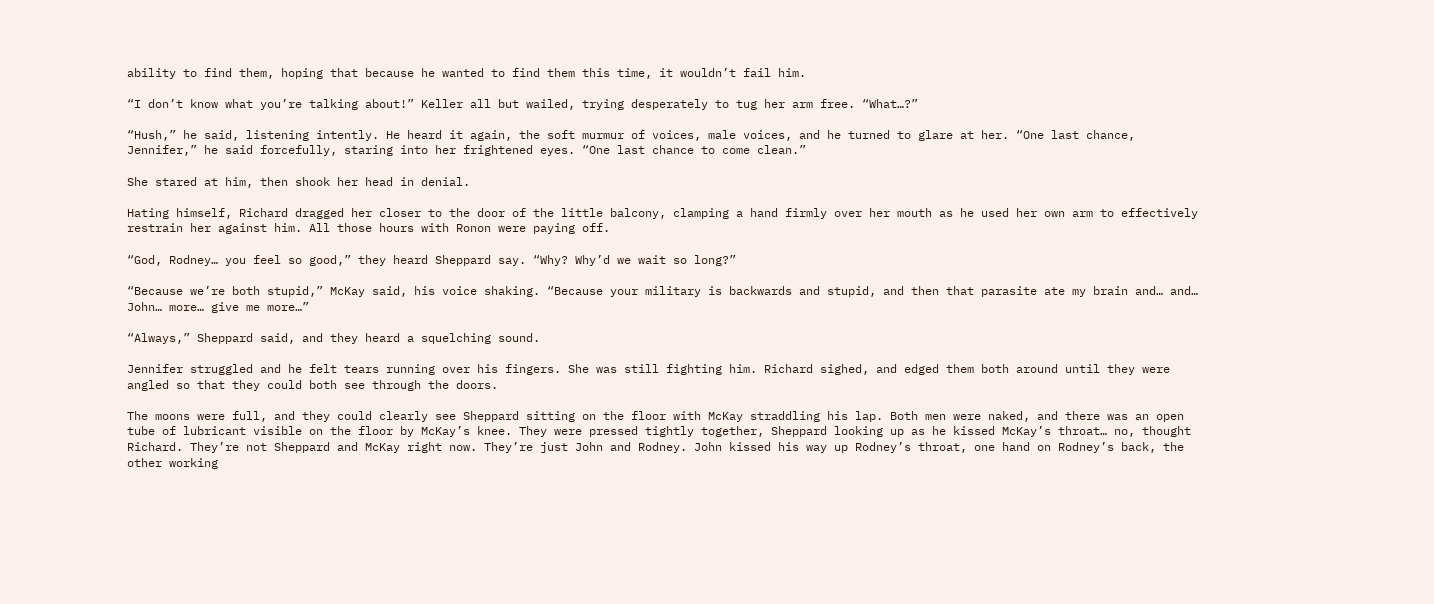ability to find them, hoping that because he wanted to find them this time, it wouldn’t fail him.

“I don’t know what you’re talking about!” Keller all but wailed, trying desperately to tug her arm free. “What…?”

“Hush,” he said, listening intently. He heard it again, the soft murmur of voices, male voices, and he turned to glare at her. “One last chance, Jennifer,” he said forcefully, staring into her frightened eyes. “One last chance to come clean.”

She stared at him, then shook her head in denial.

Hating himself, Richard dragged her closer to the door of the little balcony, clamping a hand firmly over her mouth as he used her own arm to effectively restrain her against him. All those hours with Ronon were paying off.

“God, Rodney… you feel so good,” they heard Sheppard say. “Why? Why’d we wait so long?”

“Because we’re both stupid,” McKay said, his voice shaking. “Because your military is backwards and stupid, and then that parasite ate my brain and… and… John… more… give me more…”

“Always,” Sheppard said, and they heard a squelching sound.

Jennifer struggled and he felt tears running over his fingers. She was still fighting him. Richard sighed, and edged them both around until they were angled so that they could both see through the doors.

The moons were full, and they could clearly see Sheppard sitting on the floor with McKay straddling his lap. Both men were naked, and there was an open tube of lubricant visible on the floor by McKay’s knee. They were pressed tightly together, Sheppard looking up as he kissed McKay’s throat… no, thought Richard. They’re not Sheppard and McKay right now. They’re just John and Rodney. John kissed his way up Rodney’s throat, one hand on Rodney’s back, the other working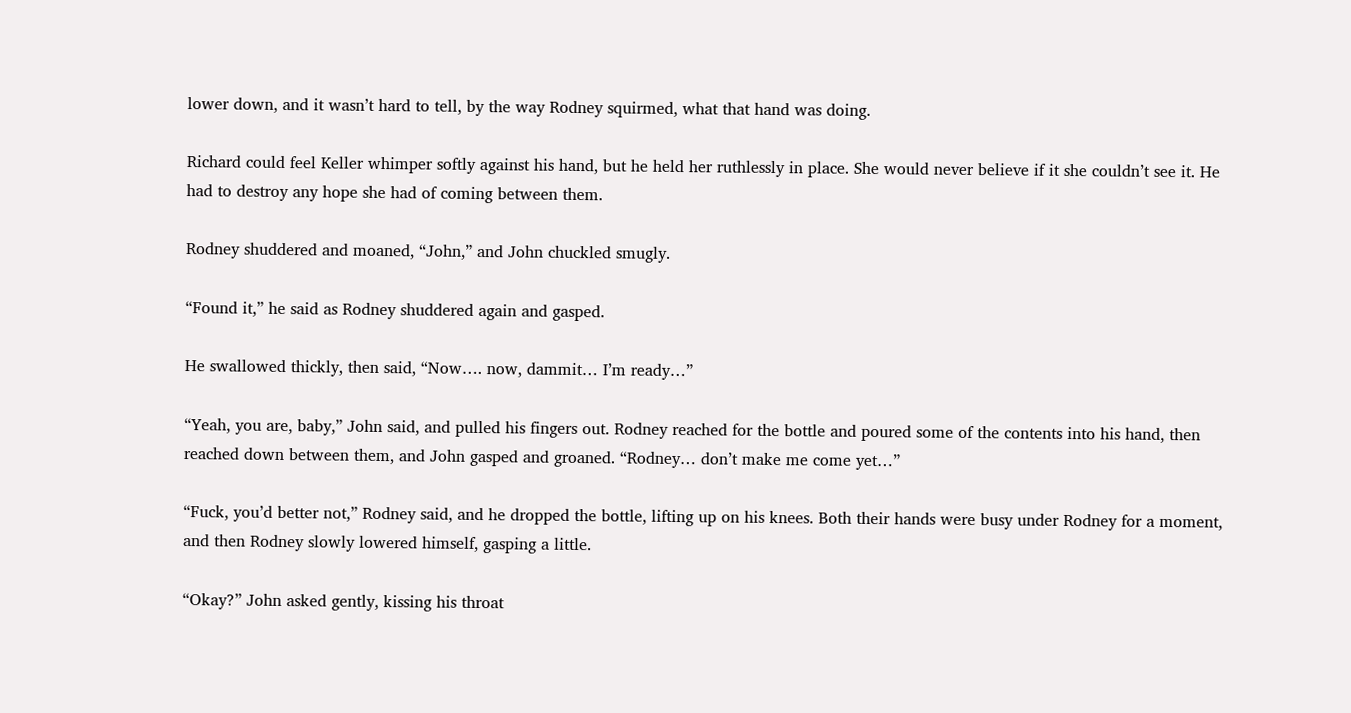lower down, and it wasn’t hard to tell, by the way Rodney squirmed, what that hand was doing.

Richard could feel Keller whimper softly against his hand, but he held her ruthlessly in place. She would never believe if it she couldn’t see it. He had to destroy any hope she had of coming between them.

Rodney shuddered and moaned, “John,” and John chuckled smugly.

“Found it,” he said as Rodney shuddered again and gasped.

He swallowed thickly, then said, “Now…. now, dammit… I’m ready…”

“Yeah, you are, baby,” John said, and pulled his fingers out. Rodney reached for the bottle and poured some of the contents into his hand, then reached down between them, and John gasped and groaned. “Rodney… don’t make me come yet…”

“Fuck, you’d better not,” Rodney said, and he dropped the bottle, lifting up on his knees. Both their hands were busy under Rodney for a moment, and then Rodney slowly lowered himself, gasping a little.

“Okay?” John asked gently, kissing his throat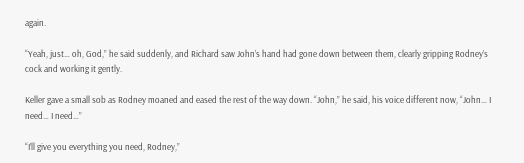again.

“Yeah, just… oh, God,” he said suddenly, and Richard saw John’s hand had gone down between them, clearly gripping Rodney’s cock and working it gently.

Keller gave a small sob as Rodney moaned and eased the rest of the way down. “John,” he said, his voice different now, “John… I need… I need…”

“I’ll give you everything you need, Rodney,”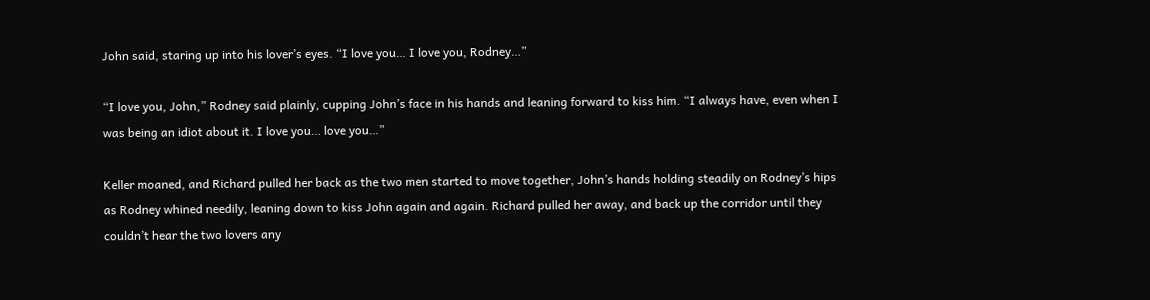John said, staring up into his lover’s eyes. “I love you… I love you, Rodney…”

“I love you, John,” Rodney said plainly, cupping John’s face in his hands and leaning forward to kiss him. “I always have, even when I was being an idiot about it. I love you… love you…”

Keller moaned, and Richard pulled her back as the two men started to move together, John’s hands holding steadily on Rodney’s hips as Rodney whined needily, leaning down to kiss John again and again. Richard pulled her away, and back up the corridor until they couldn’t hear the two lovers any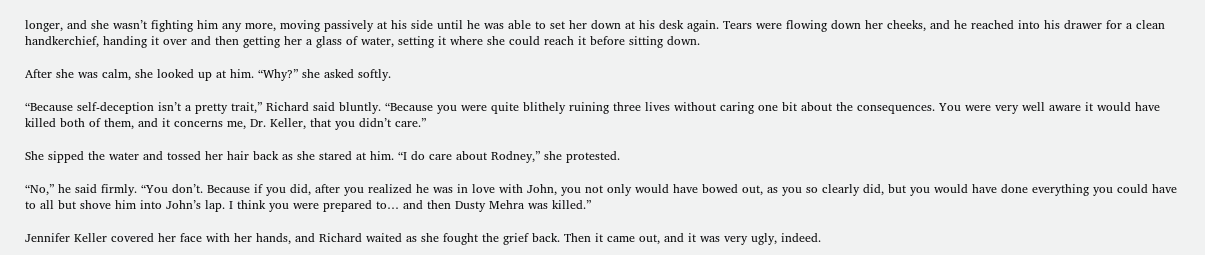longer, and she wasn’t fighting him any more, moving passively at his side until he was able to set her down at his desk again. Tears were flowing down her cheeks, and he reached into his drawer for a clean handkerchief, handing it over and then getting her a glass of water, setting it where she could reach it before sitting down.

After she was calm, she looked up at him. “Why?” she asked softly.

“Because self-deception isn’t a pretty trait,” Richard said bluntly. “Because you were quite blithely ruining three lives without caring one bit about the consequences. You were very well aware it would have killed both of them, and it concerns me, Dr. Keller, that you didn’t care.”

She sipped the water and tossed her hair back as she stared at him. “I do care about Rodney,” she protested.

“No,” he said firmly. “You don’t. Because if you did, after you realized he was in love with John, you not only would have bowed out, as you so clearly did, but you would have done everything you could have to all but shove him into John’s lap. I think you were prepared to… and then Dusty Mehra was killed.”

Jennifer Keller covered her face with her hands, and Richard waited as she fought the grief back. Then it came out, and it was very ugly, indeed.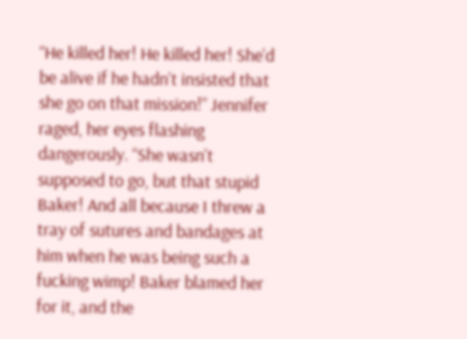“He killed her! He killed her! She’d be alive if he hadn’t insisted that she go on that mission!” Jennifer raged, her eyes flashing dangerously. “She wasn’t supposed to go, but that stupid Baker! And all because I threw a tray of sutures and bandages at him when he was being such a fucking wimp! Baker blamed her for it, and the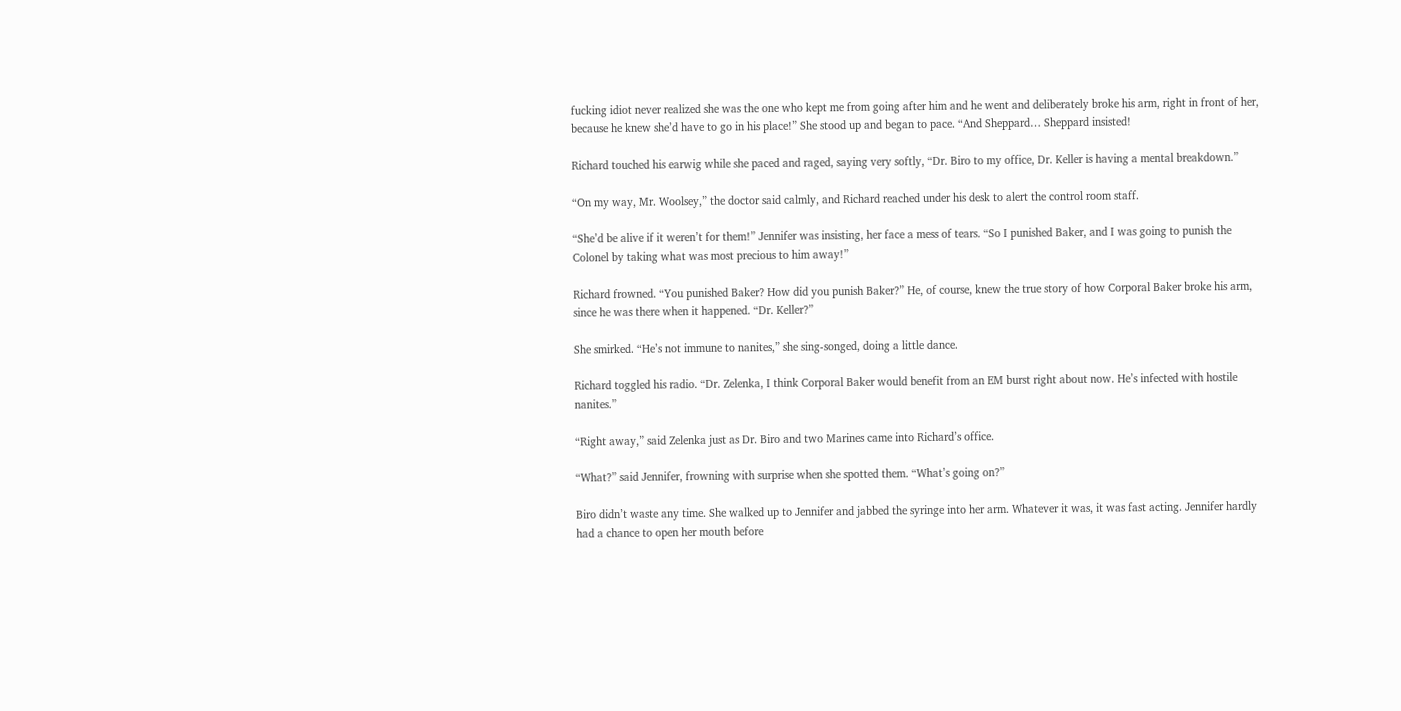fucking idiot never realized she was the one who kept me from going after him and he went and deliberately broke his arm, right in front of her, because he knew she’d have to go in his place!” She stood up and began to pace. “And Sheppard… Sheppard insisted!

Richard touched his earwig while she paced and raged, saying very softly, “Dr. Biro to my office, Dr. Keller is having a mental breakdown.”

“On my way, Mr. Woolsey,” the doctor said calmly, and Richard reached under his desk to alert the control room staff.

“She’d be alive if it weren’t for them!” Jennifer was insisting, her face a mess of tears. “So I punished Baker, and I was going to punish the Colonel by taking what was most precious to him away!”

Richard frowned. “You punished Baker? How did you punish Baker?” He, of course, knew the true story of how Corporal Baker broke his arm, since he was there when it happened. “Dr. Keller?”

She smirked. “He’s not immune to nanites,” she sing-songed, doing a little dance.

Richard toggled his radio. “Dr. Zelenka, I think Corporal Baker would benefit from an EM burst right about now. He’s infected with hostile nanites.”

“Right away,” said Zelenka just as Dr. Biro and two Marines came into Richard’s office.

“What?” said Jennifer, frowning with surprise when she spotted them. “What’s going on?”

Biro didn’t waste any time. She walked up to Jennifer and jabbed the syringe into her arm. Whatever it was, it was fast acting. Jennifer hardly had a chance to open her mouth before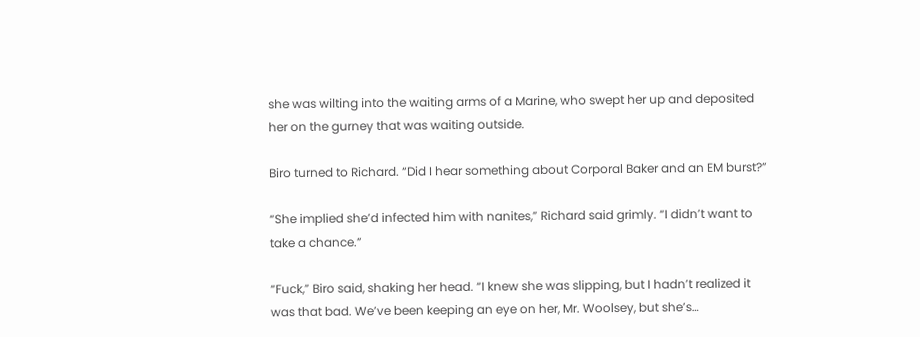she was wilting into the waiting arms of a Marine, who swept her up and deposited her on the gurney that was waiting outside.

Biro turned to Richard. “Did I hear something about Corporal Baker and an EM burst?”

“She implied she’d infected him with nanites,” Richard said grimly. “I didn’t want to take a chance.”

“Fuck,” Biro said, shaking her head. “I knew she was slipping, but I hadn’t realized it was that bad. We’ve been keeping an eye on her, Mr. Woolsey, but she’s…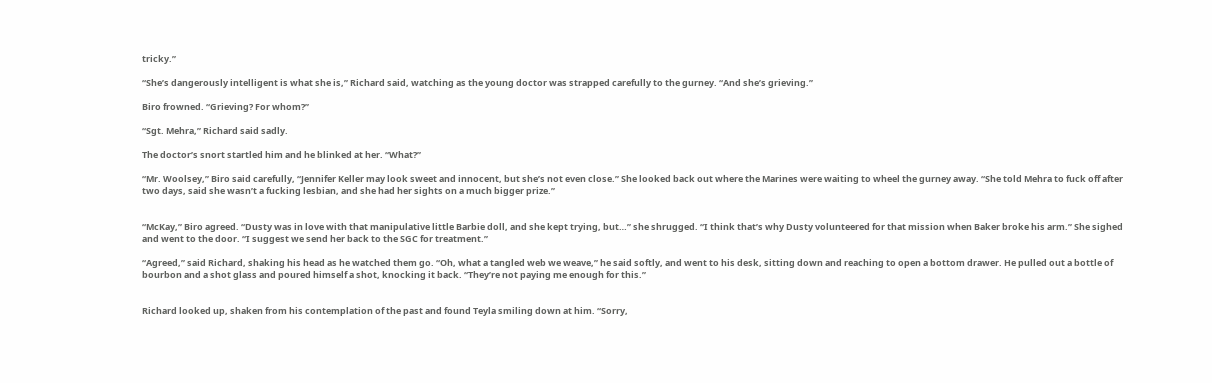tricky.”

“She’s dangerously intelligent is what she is,” Richard said, watching as the young doctor was strapped carefully to the gurney. “And she’s grieving.”

Biro frowned. “Grieving? For whom?”

“Sgt. Mehra,” Richard said sadly.

The doctor’s snort startled him and he blinked at her. “What?”

“Mr. Woolsey,” Biro said carefully, “Jennifer Keller may look sweet and innocent, but she’s not even close.” She looked back out where the Marines were waiting to wheel the gurney away. “She told Mehra to fuck off after two days, said she wasn’t a fucking lesbian, and she had her sights on a much bigger prize.”


“McKay,” Biro agreed. “Dusty was in love with that manipulative little Barbie doll, and she kept trying, but…” she shrugged. “I think that’s why Dusty volunteered for that mission when Baker broke his arm.” She sighed and went to the door. “I suggest we send her back to the SGC for treatment.”

“Agreed,” said Richard, shaking his head as he watched them go. “Oh, what a tangled web we weave,” he said softly, and went to his desk, sitting down and reaching to open a bottom drawer. He pulled out a bottle of bourbon and a shot glass and poured himself a shot, knocking it back. “They’re not paying me enough for this.”


Richard looked up, shaken from his contemplation of the past and found Teyla smiling down at him. “Sorry,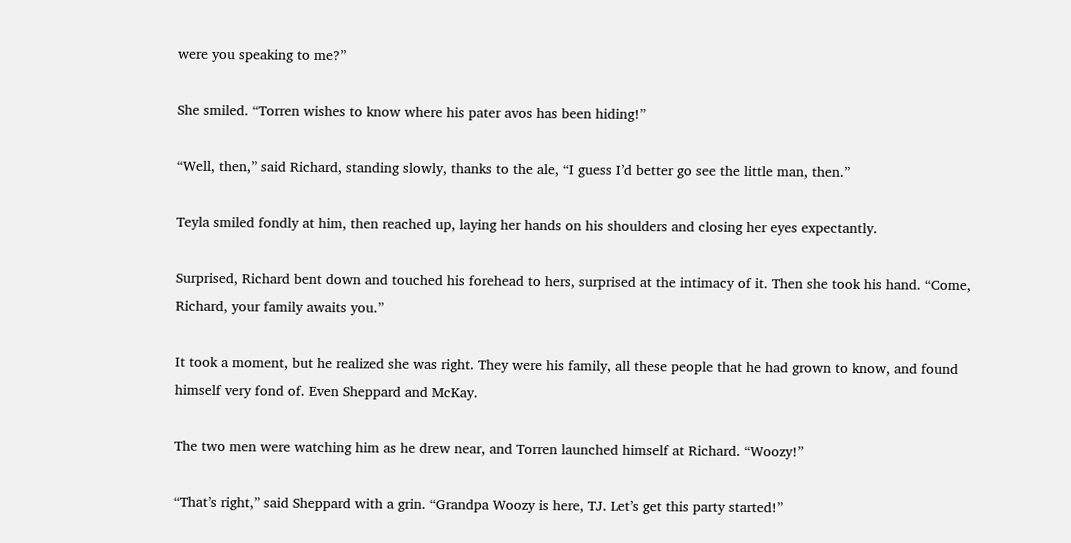were you speaking to me?”

She smiled. “Torren wishes to know where his pater avos has been hiding!”

“Well, then,” said Richard, standing slowly, thanks to the ale, “I guess I’d better go see the little man, then.”

Teyla smiled fondly at him, then reached up, laying her hands on his shoulders and closing her eyes expectantly.

Surprised, Richard bent down and touched his forehead to hers, surprised at the intimacy of it. Then she took his hand. “Come, Richard, your family awaits you.”

It took a moment, but he realized she was right. They were his family, all these people that he had grown to know, and found himself very fond of. Even Sheppard and McKay.

The two men were watching him as he drew near, and Torren launched himself at Richard. “Woozy!”

“That’s right,” said Sheppard with a grin. “Grandpa Woozy is here, TJ. Let’s get this party started!”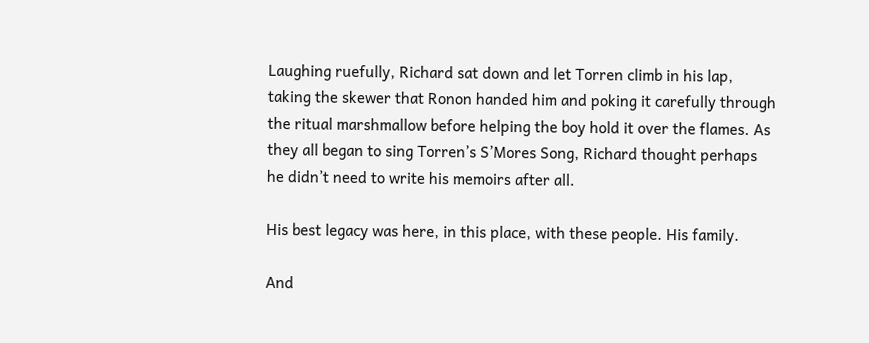Laughing ruefully, Richard sat down and let Torren climb in his lap, taking the skewer that Ronon handed him and poking it carefully through the ritual marshmallow before helping the boy hold it over the flames. As they all began to sing Torren’s S’Mores Song, Richard thought perhaps he didn’t need to write his memoirs after all.

His best legacy was here, in this place, with these people. His family.

And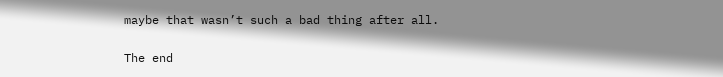maybe that wasn’t such a bad thing after all.

The end